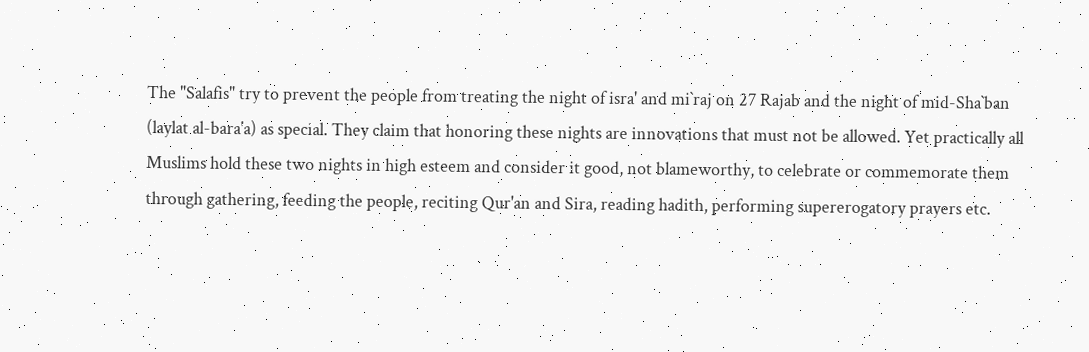The "Salafis" try to prevent the people from treating the night of isra' and mi`raj on 27 Rajab and the night of mid-Sha`ban (laylat al-bara'a) as special. They claim that honoring these nights are innovations that must not be allowed. Yet practically all Muslims hold these two nights in high esteem and consider it good, not blameworthy, to celebrate or commemorate them through gathering, feeding the people, reciting Qur'an and Sira, reading hadith, performing supererogatory prayers etc.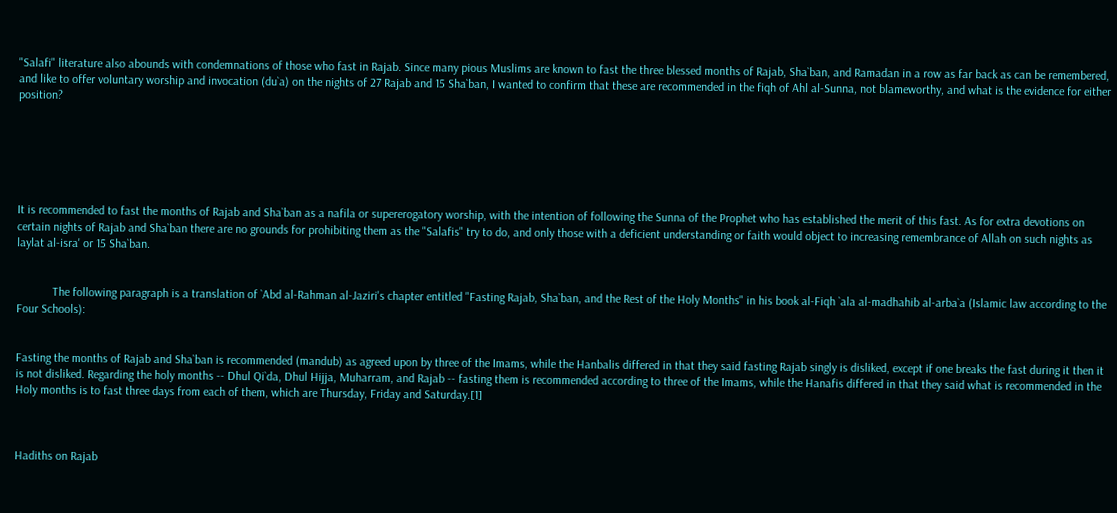"Salafi" literature also abounds with condemnations of those who fast in Rajab. Since many pious Muslims are known to fast the three blessed months of Rajab, Sha`ban, and Ramadan in a row as far back as can be remembered, and like to offer voluntary worship and invocation (du`a) on the nights of 27 Rajab and 15 Sha`ban, I wanted to confirm that these are recommended in the fiqh of Ahl al-Sunna, not blameworthy, and what is the evidence for either position?






It is recommended to fast the months of Rajab and Sha`ban as a nafila or supererogatory worship, with the intention of following the Sunna of the Prophet who has established the merit of this fast. As for extra devotions on certain nights of Rajab and Sha`ban there are no grounds for prohibiting them as the "Salafis" try to do, and only those with a deficient understanding or faith would object to increasing remembrance of Allah on such nights as laylat al-isra' or 15 Sha`ban.


            The following paragraph is a translation of `Abd al-Rahman al-Jaziri's chapter entitled "Fasting Rajab, Sha`ban, and the Rest of the Holy Months" in his book al-Fiqh `ala al-madhahib al-arba`a (Islamic law according to the Four Schools):


Fasting the months of Rajab and Sha`ban is recommended (mandub) as agreed upon by three of the Imams, while the Hanbalis differed in that they said fasting Rajab singly is disliked, except if one breaks the fast during it then it is not disliked. Regarding the holy months -- Dhul Qi`da, Dhul Hijja, Muharram, and Rajab -- fasting them is recommended according to three of the Imams, while the Hanafis differed in that they said what is recommended in the Holy months is to fast three days from each of them, which are Thursday, Friday and Saturday.[1]



Hadiths on Rajab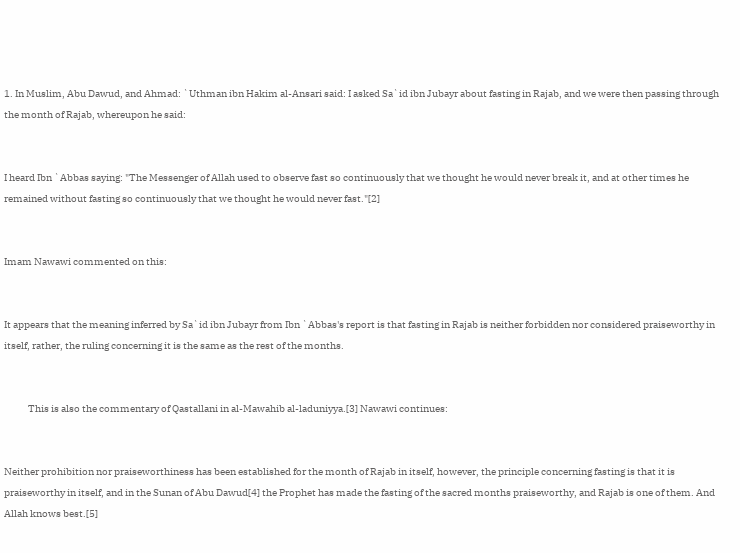1. In Muslim, Abu Dawud, and Ahmad: `Uthman ibn Hakim al-Ansari said: I asked Sa`id ibn Jubayr about fasting in Rajab, and we were then passing through the month of Rajab, whereupon he said:


I heard Ibn `Abbas saying: "The Messenger of Allah used to observe fast so continuously that we thought he would never break it, and at other times he remained without fasting so continuously that we thought he would never fast."[2]


Imam Nawawi commented on this:


It appears that the meaning inferred by Sa`id ibn Jubayr from Ibn `Abbas's report is that fasting in Rajab is neither forbidden nor considered praiseworthy in itself, rather, the ruling concerning it is the same as the rest of the months.


            This is also the commentary of Qastallani in al-Mawahib al-laduniyya.[3] Nawawi continues:


Neither prohibition nor praiseworthiness has been established for the month of Rajab in itself, however, the principle concerning fasting is that it is praiseworthy in itself, and in the Sunan of Abu Dawud[4] the Prophet has made the fasting of the sacred months praiseworthy, and Rajab is one of them. And Allah knows best.[5]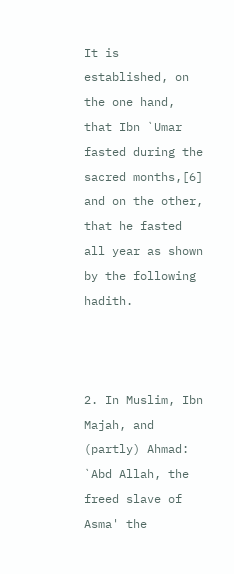It is established, on the one hand, that Ibn `Umar fasted during the sacred months,[6] and on the other, that he fasted all year as shown by the following hadith.



2. In Muslim, Ibn Majah, and (partly) Ahmad: `Abd Allah, the freed slave of Asma' the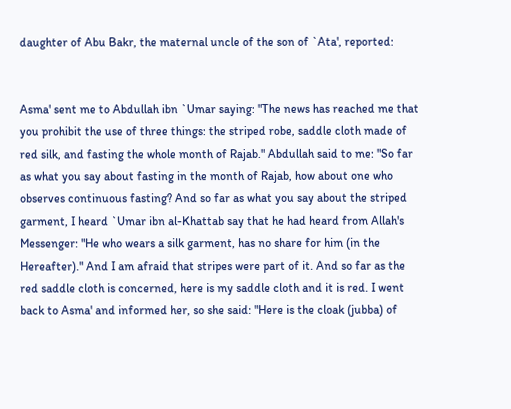daughter of Abu Bakr, the maternal uncle of the son of `Ata', reported:


Asma' sent me to Abdullah ibn `Umar saying: "The news has reached me that you prohibit the use of three things: the striped robe, saddle cloth made of red silk, and fasting the whole month of Rajab." Abdullah said to me: "So far as what you say about fasting in the month of Rajab, how about one who observes continuous fasting? And so far as what you say about the striped garment, I heard `Umar ibn al-Khattab say that he had heard from Allah's Messenger: "He who wears a silk garment, has no share for him (in the Hereafter)." And I am afraid that stripes were part of it. And so far as the red saddle cloth is concerned, here is my saddle cloth and it is red. I went back to Asma' and informed her, so she said: "Here is the cloak (jubba) of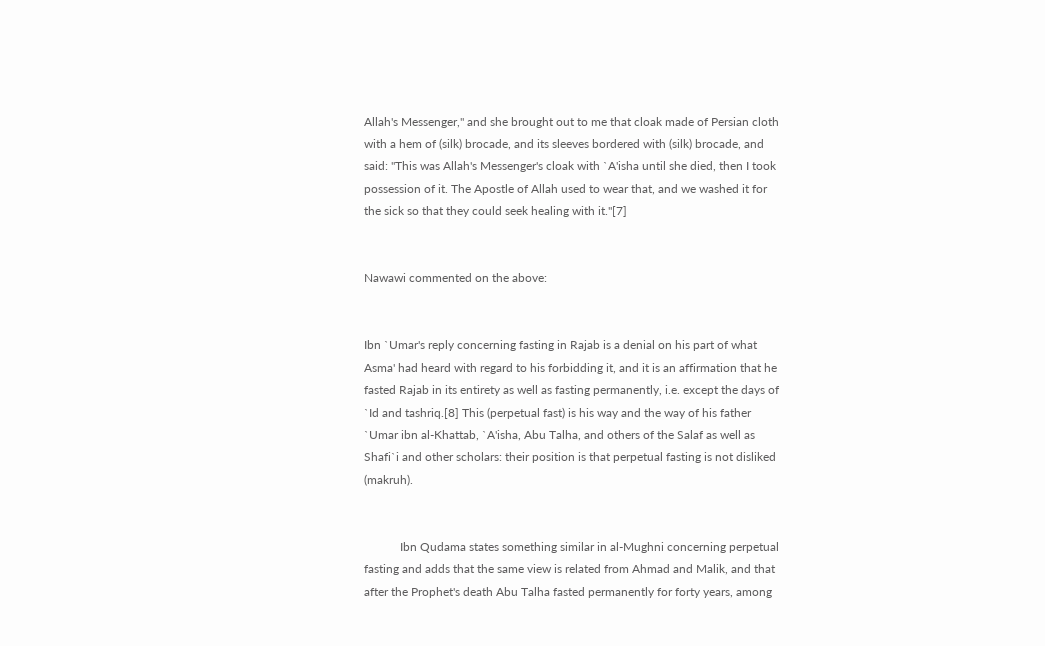Allah's Messenger," and she brought out to me that cloak made of Persian cloth with a hem of (silk) brocade, and its sleeves bordered with (silk) brocade, and said: "This was Allah's Messenger's cloak with `A'isha until she died, then I took possession of it. The Apostle of Allah used to wear that, and we washed it for the sick so that they could seek healing with it."[7]


Nawawi commented on the above:


Ibn `Umar's reply concerning fasting in Rajab is a denial on his part of what Asma' had heard with regard to his forbidding it, and it is an affirmation that he fasted Rajab in its entirety as well as fasting permanently, i.e. except the days of `Id and tashriq.[8] This (perpetual fast) is his way and the way of his father `Umar ibn al-Khattab, `A'isha, Abu Talha, and others of the Salaf as well as Shafi`i and other scholars: their position is that perpetual fasting is not disliked (makruh).


            Ibn Qudama states something similar in al-Mughni concerning perpetual fasting and adds that the same view is related from Ahmad and Malik, and that after the Prophet's death Abu Talha fasted permanently for forty years, among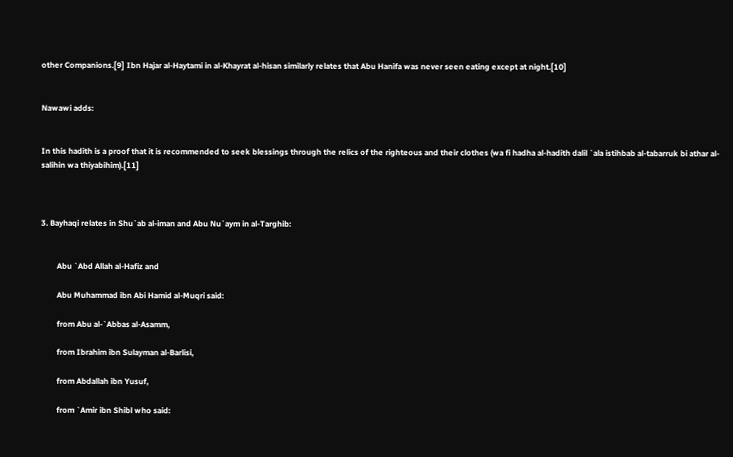other Companions.[9] Ibn Hajar al-Haytami in al-Khayrat al-hisan similarly relates that Abu Hanifa was never seen eating except at night.[10]


Nawawi adds:


In this hadith is a proof that it is recommended to seek blessings through the relics of the righteous and their clothes (wa fi hadha al-hadith dalil `ala istihbab al-tabarruk bi athar al-salihin wa thiyabihim).[11]



3. Bayhaqi relates in Shu`ab al-iman and Abu Nu`aym in al-Targhib:


        Abu `Abd Allah al-Hafiz and

        Abu Muhammad ibn Abi Hamid al-Muqri said:

        from Abu al-`Abbas al-Asamm,

        from Ibrahim ibn Sulayman al-Barlisi,

        from Abdallah ibn Yusuf,

        from `Amir ibn Shibl who said: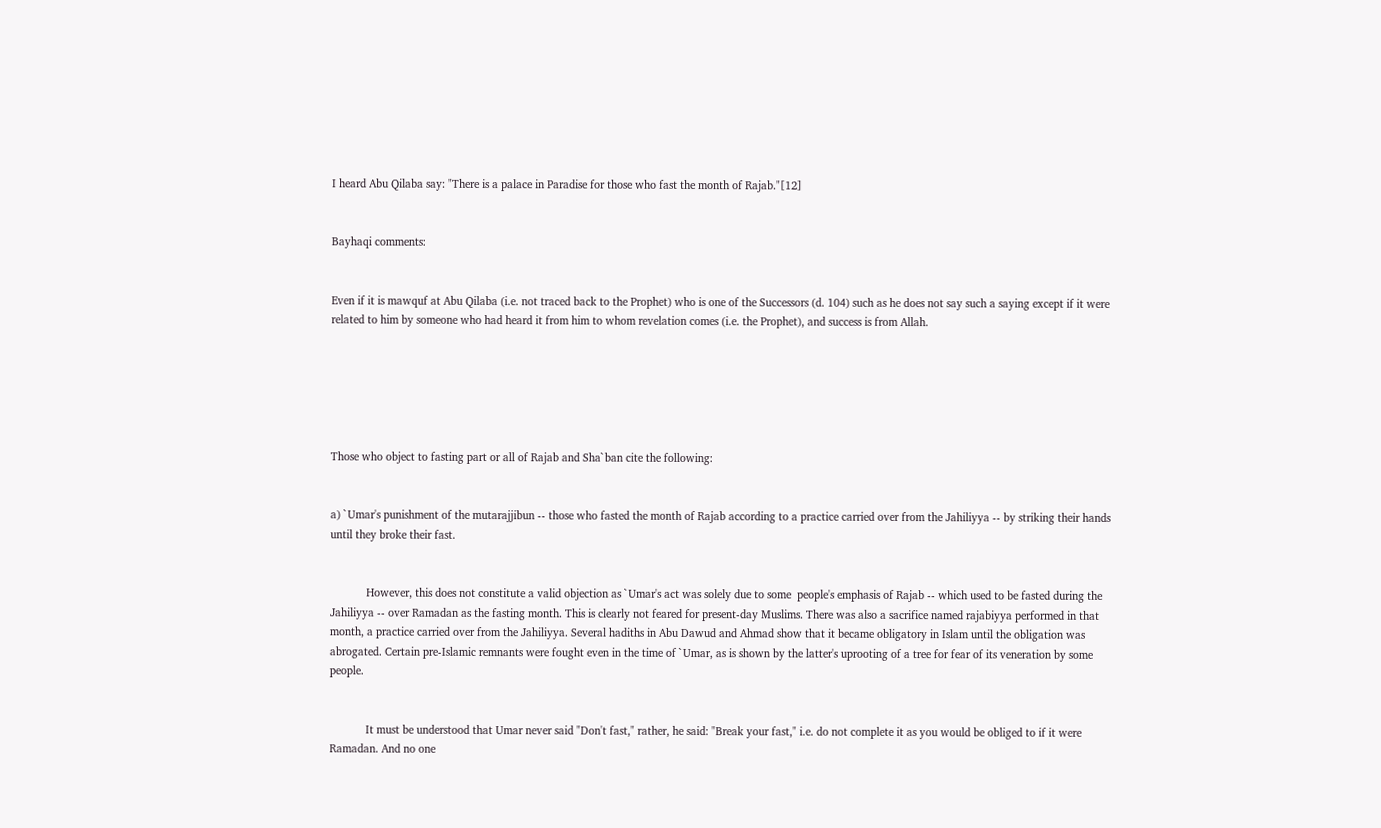I heard Abu Qilaba say: "There is a palace in Paradise for those who fast the month of Rajab."[12]


Bayhaqi comments:


Even if it is mawquf at Abu Qilaba (i.e. not traced back to the Prophet) who is one of the Successors (d. 104) such as he does not say such a saying except if it were related to him by someone who had heard it from him to whom revelation comes (i.e. the Prophet), and success is from Allah.






Those who object to fasting part or all of Rajab and Sha`ban cite the following:


a) `Umar's punishment of the mutarajjibun -- those who fasted the month of Rajab according to a practice carried over from the Jahiliyya -- by striking their hands until they broke their fast.


            However, this does not constitute a valid objection as `Umar's act was solely due to some  people's emphasis of Rajab -- which used to be fasted during the Jahiliyya -- over Ramadan as the fasting month. This is clearly not feared for present-day Muslims. There was also a sacrifice named rajabiyya performed in that month, a practice carried over from the Jahiliyya. Several hadiths in Abu Dawud and Ahmad show that it became obligatory in Islam until the obligation was abrogated. Certain pre-Islamic remnants were fought even in the time of `Umar, as is shown by the latter's uprooting of a tree for fear of its veneration by some people.


            It must be understood that Umar never said "Don't fast," rather, he said: "Break your fast," i.e. do not complete it as you would be obliged to if it were Ramadan. And no one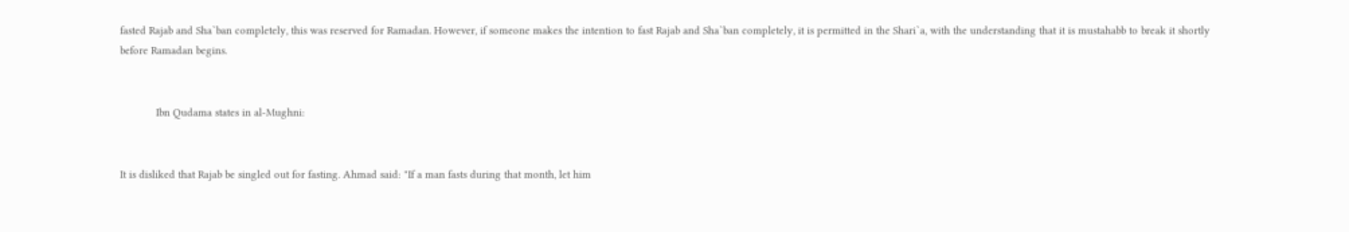fasted Rajab and Sha`ban completely, this was reserved for Ramadan. However, if someone makes the intention to fast Rajab and Sha`ban completely, it is permitted in the Shari`a, with the understanding that it is mustahabb to break it shortly before Ramadan begins.


            Ibn Qudama states in al-Mughni:


It is disliked that Rajab be singled out for fasting. Ahmad said: "If a man fasts during that month, let him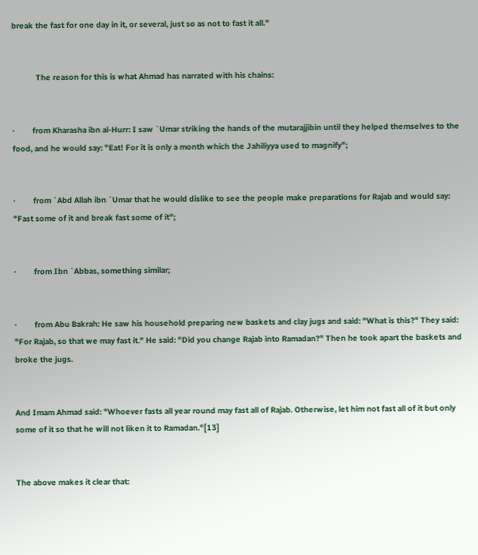break the fast for one day in it, or several, just so as not to fast it all."


            The reason for this is what Ahmad has narrated with his chains:


·         from Kharasha ibn al-Hurr: I saw `Umar striking the hands of the mutarajjibin until they helped themselves to the food, and he would say: "Eat! For it is only a month which the Jahiliyya used to magnify";


·         from `Abd Allah ibn `Umar that he would dislike to see the people make preparations for Rajab and would say: "Fast some of it and break fast some of it";


·         from Ibn `Abbas, something similar;


·         from Abu Bakrah: He saw his household preparing new baskets and clay jugs and said: "What is this?" They said: "For Rajab, so that we may fast it." He said: "Did you change Rajab into Ramadan?" Then he took apart the baskets and broke the jugs.


And Imam Ahmad said: "Whoever fasts all year round may fast all of Rajab. Otherwise, let him not fast all of it but only some of it so that he will not liken it to Ramadan."[13]


The above makes it clear that: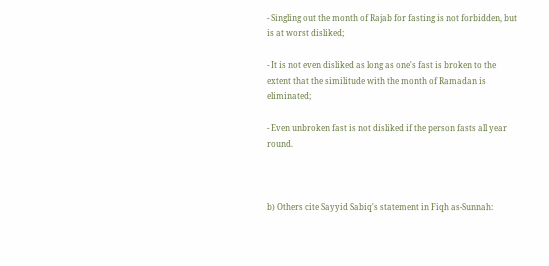- Singling out the month of Rajab for fasting is not forbidden, but is at worst disliked;

- It is not even disliked as long as one's fast is broken to the extent that the similitude with the month of Ramadan is eliminated;

- Even unbroken fast is not disliked if the person fasts all year round.



b) Others cite Sayyid Sabiq's statement in Fiqh as-Sunnah: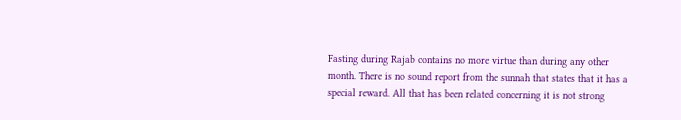Fasting during Rajab contains no more virtue than during any other month. There is no sound report from the sunnah that states that it has a special reward. All that has been related concerning it is not strong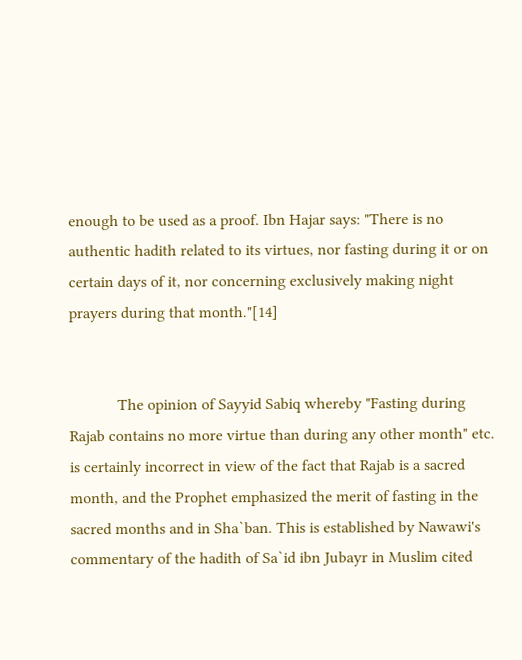enough to be used as a proof. Ibn Hajar says: "There is no authentic hadith related to its virtues, nor fasting during it or on certain days of it, nor concerning exclusively making night prayers during that month."[14]


            The opinion of Sayyid Sabiq whereby "Fasting during Rajab contains no more virtue than during any other month" etc. is certainly incorrect in view of the fact that Rajab is a sacred month, and the Prophet emphasized the merit of fasting in the sacred months and in Sha`ban. This is established by Nawawi's commentary of the hadith of Sa`id ibn Jubayr in Muslim cited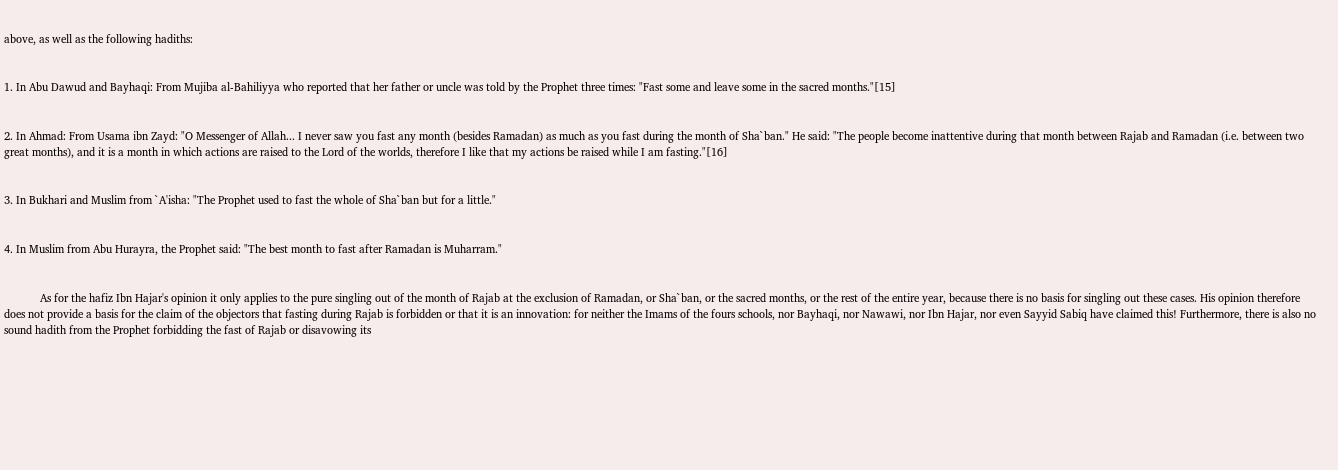above, as well as the following hadiths:


1. In Abu Dawud and Bayhaqi: From Mujiba al-Bahiliyya who reported that her father or uncle was told by the Prophet three times: "Fast some and leave some in the sacred months."[15]


2. In Ahmad: From Usama ibn Zayd: "O Messenger of Allah... I never saw you fast any month (besides Ramadan) as much as you fast during the month of Sha`ban." He said: "The people become inattentive during that month between Rajab and Ramadan (i.e. between two great months), and it is a month in which actions are raised to the Lord of the worlds, therefore I like that my actions be raised while I am fasting."[16]


3. In Bukhari and Muslim from `A'isha: "The Prophet used to fast the whole of Sha`ban but for a little."


4. In Muslim from Abu Hurayra, the Prophet said: "The best month to fast after Ramadan is Muharram."


            As for the hafiz Ibn Hajar's opinion it only applies to the pure singling out of the month of Rajab at the exclusion of Ramadan, or Sha`ban, or the sacred months, or the rest of the entire year, because there is no basis for singling out these cases. His opinion therefore does not provide a basis for the claim of the objectors that fasting during Rajab is forbidden or that it is an innovation: for neither the Imams of the fours schools, nor Bayhaqi, nor Nawawi, nor Ibn Hajar, nor even Sayyid Sabiq have claimed this! Furthermore, there is also no sound hadith from the Prophet forbidding the fast of Rajab or disavowing its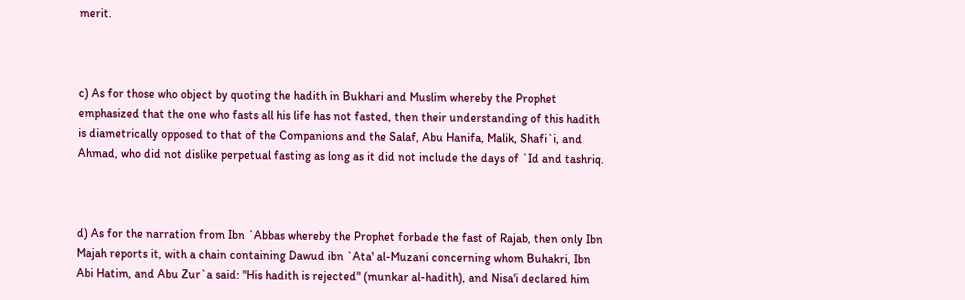merit.



c) As for those who object by quoting the hadith in Bukhari and Muslim whereby the Prophet emphasized that the one who fasts all his life has not fasted, then their understanding of this hadith is diametrically opposed to that of the Companions and the Salaf, Abu Hanifa, Malik, Shafi`i, and Ahmad, who did not dislike perpetual fasting as long as it did not include the days of `Id and tashriq.



d) As for the narration from Ibn `Abbas whereby the Prophet forbade the fast of Rajab, then only Ibn Majah reports it, with a chain containing Dawud ibn `Ata' al-Muzani concerning whom Buhakri, Ibn Abi Hatim, and Abu Zur`a said: "His hadith is rejected" (munkar al-hadith), and Nisa'i declared him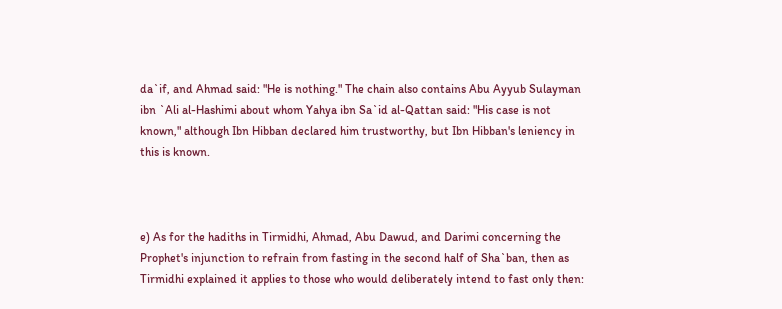da`if, and Ahmad said: "He is nothing." The chain also contains Abu Ayyub Sulayman ibn `Ali al-Hashimi about whom Yahya ibn Sa`id al-Qattan said: "His case is not known," although Ibn Hibban declared him trustworthy, but Ibn Hibban's leniency in this is known.



e) As for the hadiths in Tirmidhi, Ahmad, Abu Dawud, and Darimi concerning the Prophet's injunction to refrain from fasting in the second half of Sha`ban, then as Tirmidhi explained it applies to those who would deliberately intend to fast only then: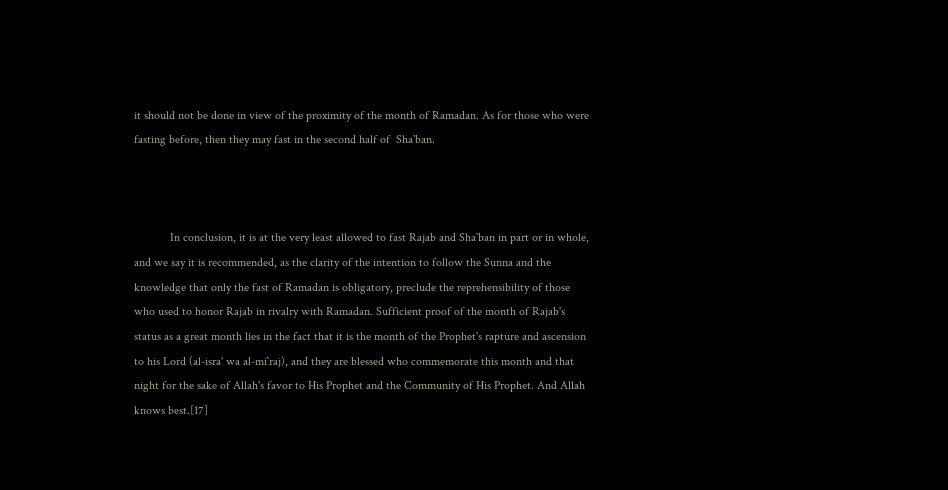it should not be done in view of the proximity of the month of Ramadan. As for those who were fasting before, then they may fast in the second half of  Sha`ban.



            In conclusion, it is at the very least allowed to fast Rajab and Sha`ban in part or in whole, and we say it is recommended, as the clarity of the intention to follow the Sunna and the knowledge that only the fast of Ramadan is obligatory, preclude the reprehensibility of those who used to honor Rajab in rivalry with Ramadan. Sufficient proof of the month of Rajab's status as a great month lies in the fact that it is the month of the Prophet's rapture and ascension to his Lord (al-isra' wa al-mi`raj), and they are blessed who commemorate this month and that night for the sake of Allah's favor to His Prophet and the Community of His Prophet. And Allah knows best.[17]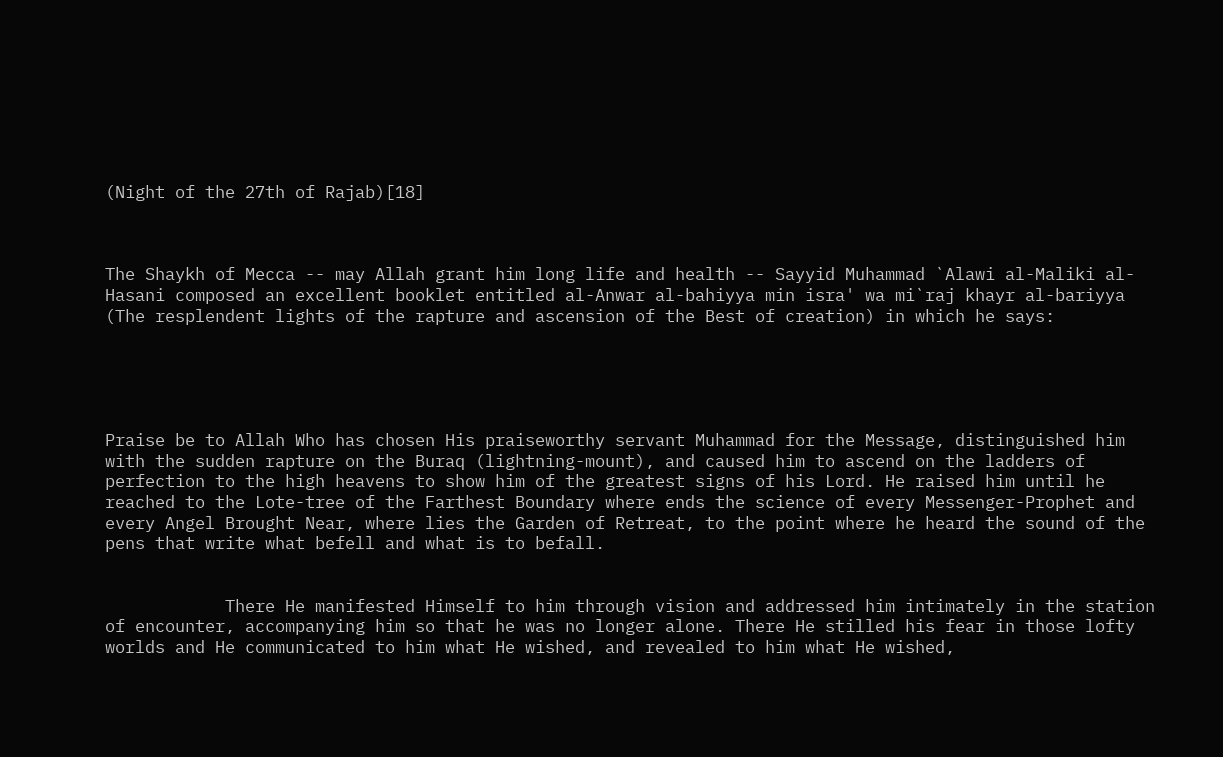(Night of the 27th of Rajab)[18]



The Shaykh of Mecca -- may Allah grant him long life and health -- Sayyid Muhammad `Alawi al-Maliki al-Hasani composed an excellent booklet entitled al-Anwar al-bahiyya min isra' wa mi`raj khayr al-bariyya (The resplendent lights of the rapture and ascension of the Best of creation) in which he says:





Praise be to Allah Who has chosen His praiseworthy servant Muhammad for the Message, distinguished him with the sudden rapture on the Buraq (lightning-mount), and caused him to ascend on the ladders of perfection to the high heavens to show him of the greatest signs of his Lord. He raised him until he reached to the Lote-tree of the Farthest Boundary where ends the science of every Messenger-Prophet and every Angel Brought Near, where lies the Garden of Retreat, to the point where he heard the sound of the pens that write what befell and what is to befall.


            There He manifested Himself to him through vision and addressed him intimately in the station of encounter, accompanying him so that he was no longer alone. There He stilled his fear in those lofty worlds and He communicated to him what He wished, and revealed to him what He wished,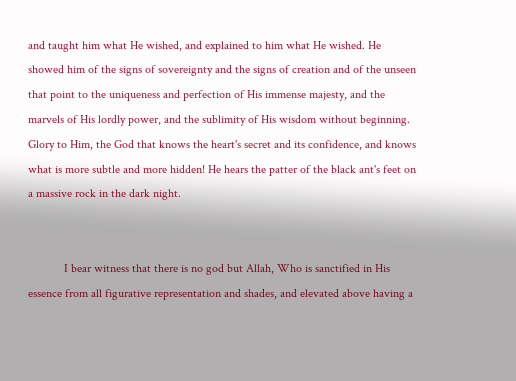and taught him what He wished, and explained to him what He wished. He showed him of the signs of sovereignty and the signs of creation and of the unseen that point to the uniqueness and perfection of His immense majesty, and the marvels of His lordly power, and the sublimity of His wisdom without beginning. Glory to Him, the God that knows the heart's secret and its confidence, and knows what is more subtle and more hidden! He hears the patter of the black ant's feet on a massive rock in the dark night.


            I bear witness that there is no god but Allah, Who is sanctified in His essence from all figurative representation and shades, and elevated above having a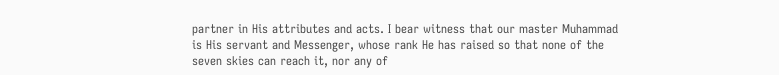partner in His attributes and acts. I bear witness that our master Muhammad is His servant and Messenger, whose rank He has raised so that none of the seven skies can reach it, nor any of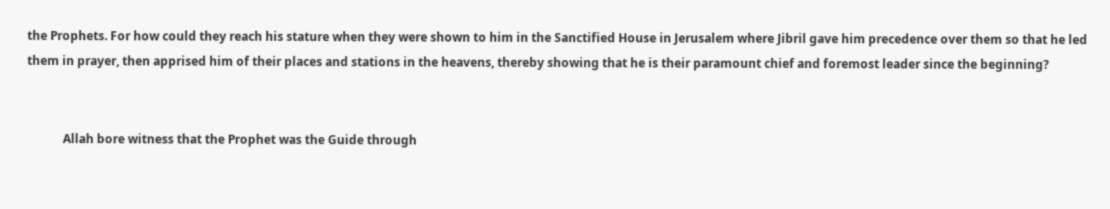the Prophets. For how could they reach his stature when they were shown to him in the Sanctified House in Jerusalem where Jibril gave him precedence over them so that he led them in prayer, then apprised him of their places and stations in the heavens, thereby showing that he is their paramount chief and foremost leader since the beginning?


            Allah bore witness that the Prophet was the Guide through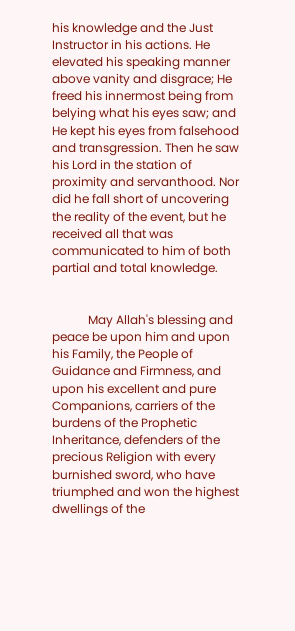his knowledge and the Just Instructor in his actions. He elevated his speaking manner above vanity and disgrace; He freed his innermost being from belying what his eyes saw; and He kept his eyes from falsehood and transgression. Then he saw his Lord in the station of proximity and servanthood. Nor did he fall short of uncovering the reality of the event, but he received all that was communicated to him of both partial and total knowledge.


            May Allah's blessing and peace be upon him and upon his Family, the People of Guidance and Firmness, and upon his excellent and pure Companions, carriers of the burdens of the Prophetic Inheritance, defenders of the precious Religion with every burnished sword, who have triumphed and won the highest dwellings of the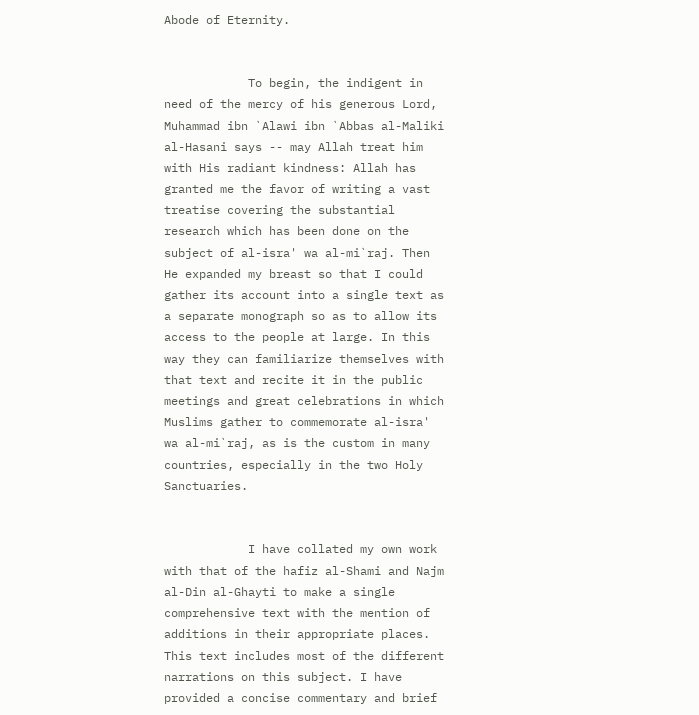Abode of Eternity.


            To begin, the indigent in need of the mercy of his generous Lord, Muhammad ibn `Alawi ibn `Abbas al-Maliki al-Hasani says -- may Allah treat him with His radiant kindness: Allah has granted me the favor of writing a vast treatise covering the substantial research which has been done on the subject of al-isra' wa al-mi`raj. Then He expanded my breast so that I could gather its account into a single text as a separate monograph so as to allow its access to the people at large. In this way they can familiarize themselves with that text and recite it in the public meetings and great celebrations in which Muslims gather to commemorate al-isra' wa al-mi`raj, as is the custom in many countries, especially in the two Holy Sanctuaries.


            I have collated my own work with that of the hafiz al-Shami and Najm al-Din al-Ghayti to make a single comprehensive text with the mention of additions in their appropriate places. This text includes most of the different narrations on this subject. I have provided a concise commentary and brief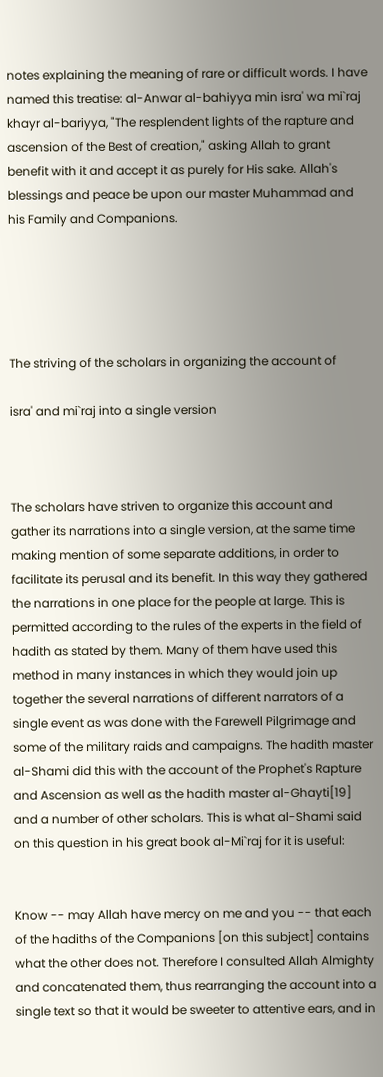notes explaining the meaning of rare or difficult words. I have named this treatise: al-Anwar al-bahiyya min isra' wa mi`raj khayr al-bariyya, "The resplendent lights of the rapture and ascension of the Best of creation," asking Allah to grant benefit with it and accept it as purely for His sake. Allah's blessings and peace be upon our master Muhammad and his Family and Companions.





The striving of the scholars in organizing the account of

isra' and mi`raj into a single version



The scholars have striven to organize this account and gather its narrations into a single version, at the same time making mention of some separate additions, in order to facilitate its perusal and its benefit. In this way they gathered the narrations in one place for the people at large. This is permitted according to the rules of the experts in the field of hadith as stated by them. Many of them have used this method in many instances in which they would join up together the several narrations of different narrators of a single event as was done with the Farewell Pilgrimage and some of the military raids and campaigns. The hadith master al-Shami did this with the account of the Prophet's Rapture and Ascension as well as the hadith master al-Ghayti[19] and a number of other scholars. This is what al-Shami said on this question in his great book al-Mi`raj for it is useful:


Know -- may Allah have mercy on me and you -- that each of the hadiths of the Companions [on this subject] contains what the other does not. Therefore I consulted Allah Almighty and concatenated them, thus rearranging the account into a single text so that it would be sweeter to attentive ears, and in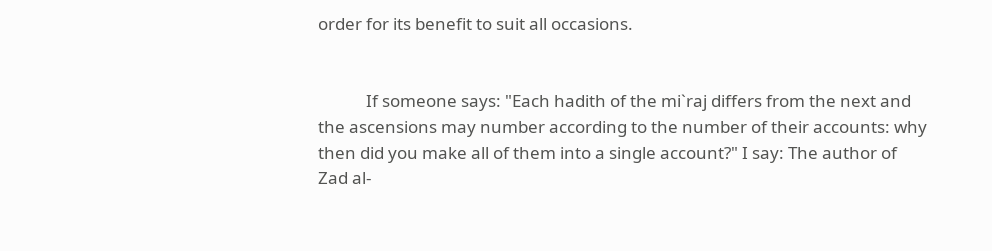order for its benefit to suit all occasions.


            If someone says: "Each hadith of the mi`raj differs from the next and the ascensions may number according to the number of their accounts: why then did you make all of them into a single account?" I say: The author of Zad al-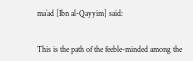ma`ad [Ibn al-Qayyim] said:


This is the path of the feeble-minded among the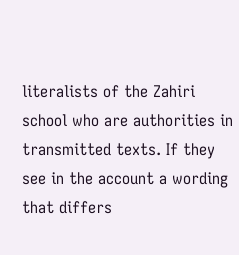literalists of the Zahiri school who are authorities in transmitted texts. If they see in the account a wording that differs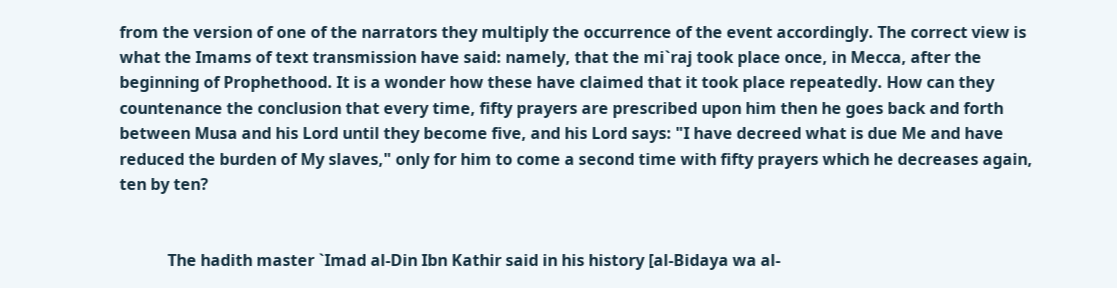from the version of one of the narrators they multiply the occurrence of the event accordingly. The correct view is what the Imams of text transmission have said: namely, that the mi`raj took place once, in Mecca, after the beginning of Prophethood. It is a wonder how these have claimed that it took place repeatedly. How can they countenance the conclusion that every time, fifty prayers are prescribed upon him then he goes back and forth between Musa and his Lord until they become five, and his Lord says: "I have decreed what is due Me and have reduced the burden of My slaves," only for him to come a second time with fifty prayers which he decreases again, ten by ten?


            The hadith master `Imad al-Din Ibn Kathir said in his history [al-Bidaya wa al-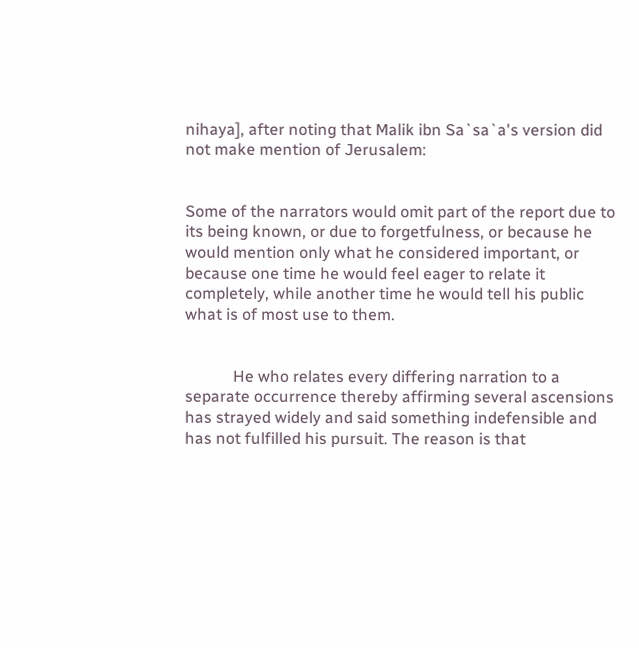nihaya], after noting that Malik ibn Sa`sa`a's version did not make mention of Jerusalem:


Some of the narrators would omit part of the report due to its being known, or due to forgetfulness, or because he would mention only what he considered important, or because one time he would feel eager to relate it completely, while another time he would tell his public what is of most use to them.


            He who relates every differing narration to a separate occurrence thereby affirming several ascensions has strayed widely and said something indefensible and has not fulfilled his pursuit. The reason is that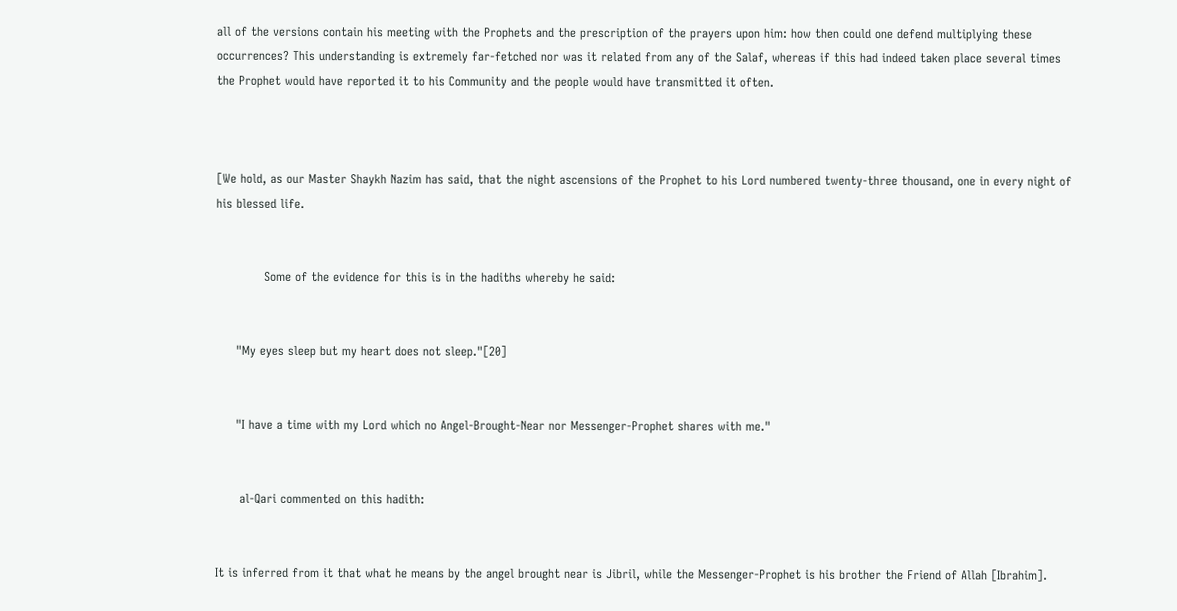all of the versions contain his meeting with the Prophets and the prescription of the prayers upon him: how then could one defend multiplying these occurrences? This understanding is extremely far-fetched nor was it related from any of the Salaf, whereas if this had indeed taken place several times the Prophet would have reported it to his Community and the people would have transmitted it often.



[We hold, as our Master Shaykh Nazim has said, that the night ascensions of the Prophet to his Lord numbered twenty-three thousand, one in every night of his blessed life.


            Some of the evidence for this is in the hadiths whereby he said:


     "My eyes sleep but my heart does not sleep."[20]


     "I have a time with my Lord which no Angel-Brought-Near nor Messenger-Prophet shares with me."


      al-Qari commented on this hadith:


It is inferred from it that what he means by the angel brought near is Jibril, while the Messenger-Prophet is his brother the Friend of Allah [Ibrahim].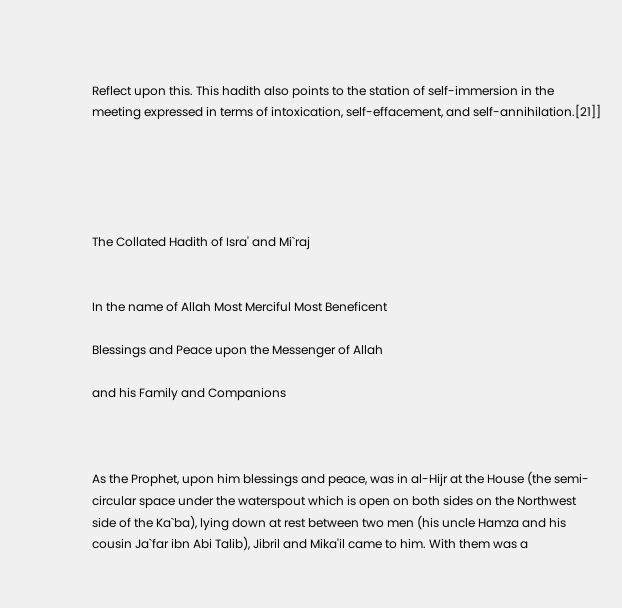Reflect upon this. This hadith also points to the station of self-immersion in the meeting expressed in terms of intoxication, self-effacement, and self-annihilation.[21]]





The Collated Hadith of Isra' and Mi`raj


In the name of Allah Most Merciful Most Beneficent

Blessings and Peace upon the Messenger of Allah

and his Family and Companions



As the Prophet, upon him blessings and peace, was in al-Hijr at the House (the semi-circular space under the waterspout which is open on both sides on the Northwest side of the Ka`ba), lying down at rest between two men (his uncle Hamza and his cousin Ja`far ibn Abi Talib), Jibril and Mika'il came to him. With them was a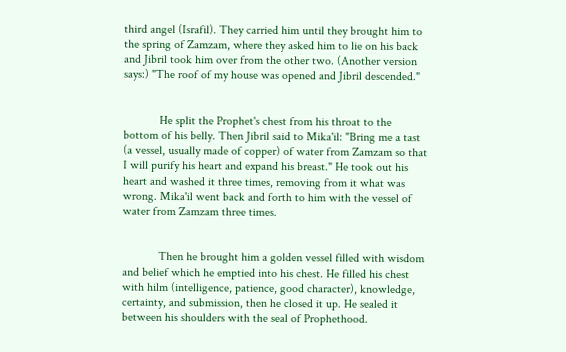third angel (Israfil). They carried him until they brought him to the spring of Zamzam, where they asked him to lie on his back and Jibril took him over from the other two. (Another version says:) "The roof of my house was opened and Jibril descended."


            He split the Prophet's chest from his throat to the bottom of his belly. Then Jibril said to Mika'il: "Bring me a tast (a vessel, usually made of copper) of water from Zamzam so that I will purify his heart and expand his breast." He took out his heart and washed it three times, removing from it what was wrong. Mika'il went back and forth to him with the vessel of water from Zamzam three times.


            Then he brought him a golden vessel filled with wisdom and belief which he emptied into his chest. He filled his chest with hilm (intelligence, patience, good character), knowledge, certainty, and submission, then he closed it up. He sealed it between his shoulders with the seal of Prophethood.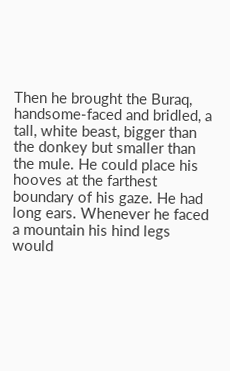Then he brought the Buraq, handsome-faced and bridled, a tall, white beast, bigger than the donkey but smaller than the mule. He could place his hooves at the farthest boundary of his gaze. He had long ears. Whenever he faced a mountain his hind legs would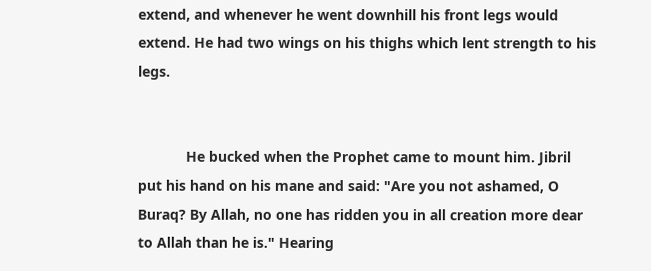extend, and whenever he went downhill his front legs would extend. He had two wings on his thighs which lent strength to his legs.


            He bucked when the Prophet came to mount him. Jibril put his hand on his mane and said: "Are you not ashamed, O Buraq? By Allah, no one has ridden you in all creation more dear to Allah than he is." Hearing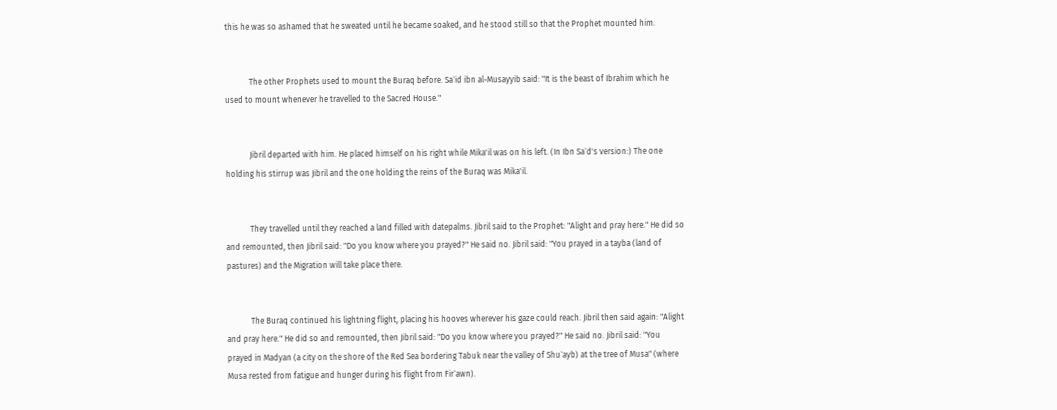this he was so ashamed that he sweated until he became soaked, and he stood still so that the Prophet mounted him.


            The other Prophets used to mount the Buraq before. Sa`id ibn al-Musayyib said: "It is the beast of Ibrahim which he used to mount whenever he travelled to the Sacred House."


            Jibril departed with him. He placed himself on his right while Mika'il was on his left. (In Ibn Sa`d's version:) The one holding his stirrup was Jibril and the one holding the reins of the Buraq was Mika'il.


            They travelled until they reached a land filled with datepalms. Jibril said to the Prophet: "Alight and pray here." He did so and remounted, then Jibril said: "Do you know where you prayed?" He said no. Jibril said: "You prayed in a tayba (land of pastures) and the Migration will take place there.


            The Buraq continued his lightning flight, placing his hooves wherever his gaze could reach. Jibril then said again: "Alight and pray here." He did so and remounted, then Jibril said: "Do you know where you prayed?" He said no. Jibril said: "You prayed in Madyan (a city on the shore of the Red Sea bordering Tabuk near the valley of Shu`ayb) at the tree of Musa" (where Musa rested from fatigue and hunger during his flight from Fir`awn).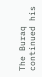The Buraq continued his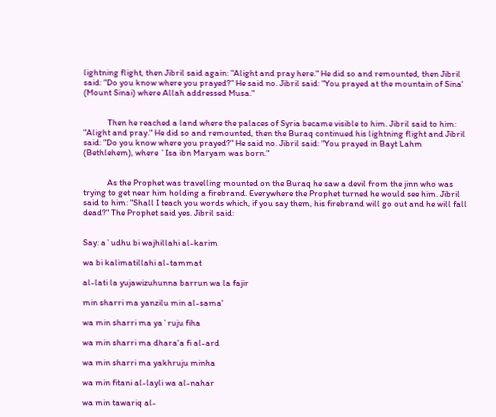lightning flight, then Jibril said again: "Alight and pray here." He did so and remounted, then Jibril said: "Do you know where you prayed?" He said no. Jibril said: "You prayed at the mountain of Sina' (Mount Sinai) where Allah addressed Musa."


            Then he reached a land where the palaces of Syria became visible to him. Jibril said to him: "Alight and pray." He did so and remounted, then the Buraq continued his lightning flight and Jibril said: "Do you know where you prayed?" He said no. Jibril said: "You prayed in Bayt Lahm (Bethlehem), where `Isa ibn Maryam was born."


            As the Prophet was travelling mounted on the Buraq he saw a devil from the jinn who was trying to get near him holding a firebrand. Everywhere the Prophet turned he would see him. Jibril said to him: "Shall I teach you words which, if you say them, his firebrand will go out and he will fall dead?" The Prophet said yes. Jibril said:


Say: a`udhu bi wajhillahi al-karim

wa bi kalimatillahi al-tammat

al-lati la yujawizuhunna barrun wa la fajir

min sharri ma yanzilu min al-sama'

wa min sharri ma ya`ruju fiha

wa min sharri ma dhara'a fi al-ard

wa min sharri ma yakhruju minha

wa min fitani al-layli wa al-nahar

wa min tawariq al-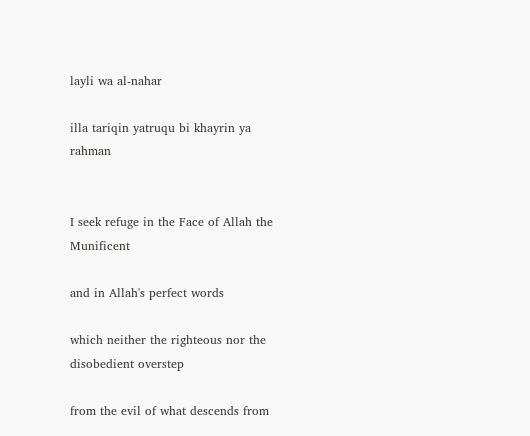layli wa al-nahar

illa tariqin yatruqu bi khayrin ya rahman


I seek refuge in the Face of Allah the Munificent

and in Allah's perfect words

which neither the righteous nor the disobedient overstep

from the evil of what descends from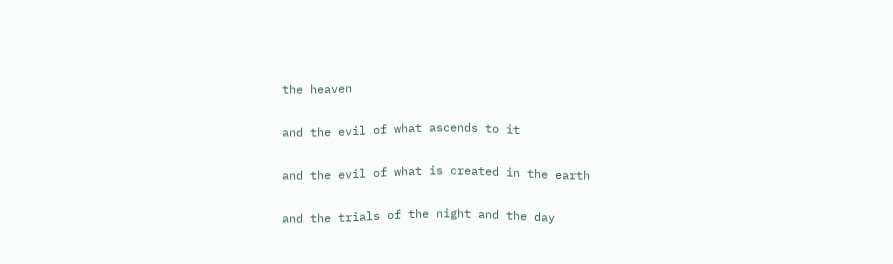the heaven

and the evil of what ascends to it

and the evil of what is created in the earth

and the trials of the night and the day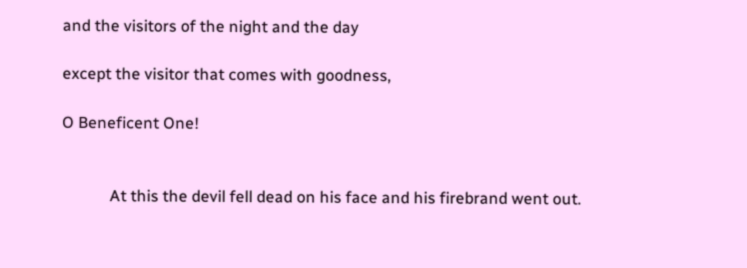and the visitors of the night and the day

except the visitor that comes with goodness,

O Beneficent One!


            At this the devil fell dead on his face and his firebrand went out.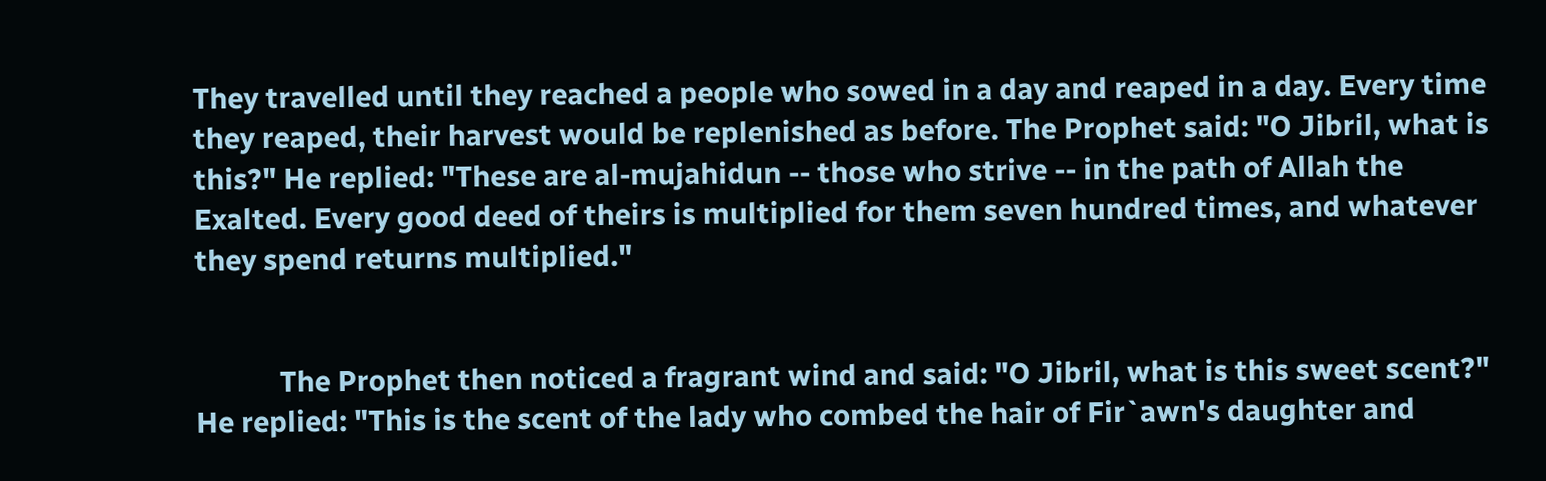They travelled until they reached a people who sowed in a day and reaped in a day. Every time they reaped, their harvest would be replenished as before. The Prophet said: "O Jibril, what is this?" He replied: "These are al-mujahidun -- those who strive -- in the path of Allah the Exalted. Every good deed of theirs is multiplied for them seven hundred times, and whatever they spend returns multiplied."


            The Prophet then noticed a fragrant wind and said: "O Jibril, what is this sweet scent?" He replied: "This is the scent of the lady who combed the hair of Fir`awn's daughter and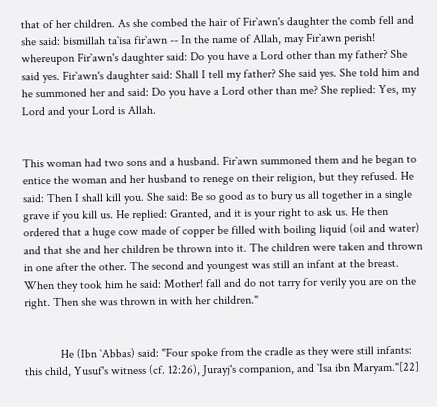that of her children. As she combed the hair of Fir`awn's daughter the comb fell and she said: bismillah ta`isa fir`awn -- In the name of Allah, may Fir`awn perish! whereupon Fir`awn's daughter said: Do you have a Lord other than my father? She said yes. Fir`awn's daughter said: Shall I tell my father? She said yes. She told him and he summoned her and said: Do you have a Lord other than me? She replied: Yes, my Lord and your Lord is Allah.


This woman had two sons and a husband. Fir`awn summoned them and he began to entice the woman and her husband to renege on their religion, but they refused. He said: Then I shall kill you. She said: Be so good as to bury us all together in a single grave if you kill us. He replied: Granted, and it is your right to ask us. He then ordered that a huge cow made of copper be filled with boiling liquid (oil and water) and that she and her children be thrown into it. The children were taken and thrown in one after the other. The second and youngest was still an infant at the breast. When they took him he said: Mother! fall and do not tarry for verily you are on the right. Then she was thrown in with her children."


            He (Ibn `Abbas) said: "Four spoke from the cradle as they were still infants: this child, Yusuf's witness (cf. 12:26), Jurayj's companion, and `Isa ibn Maryam."[22]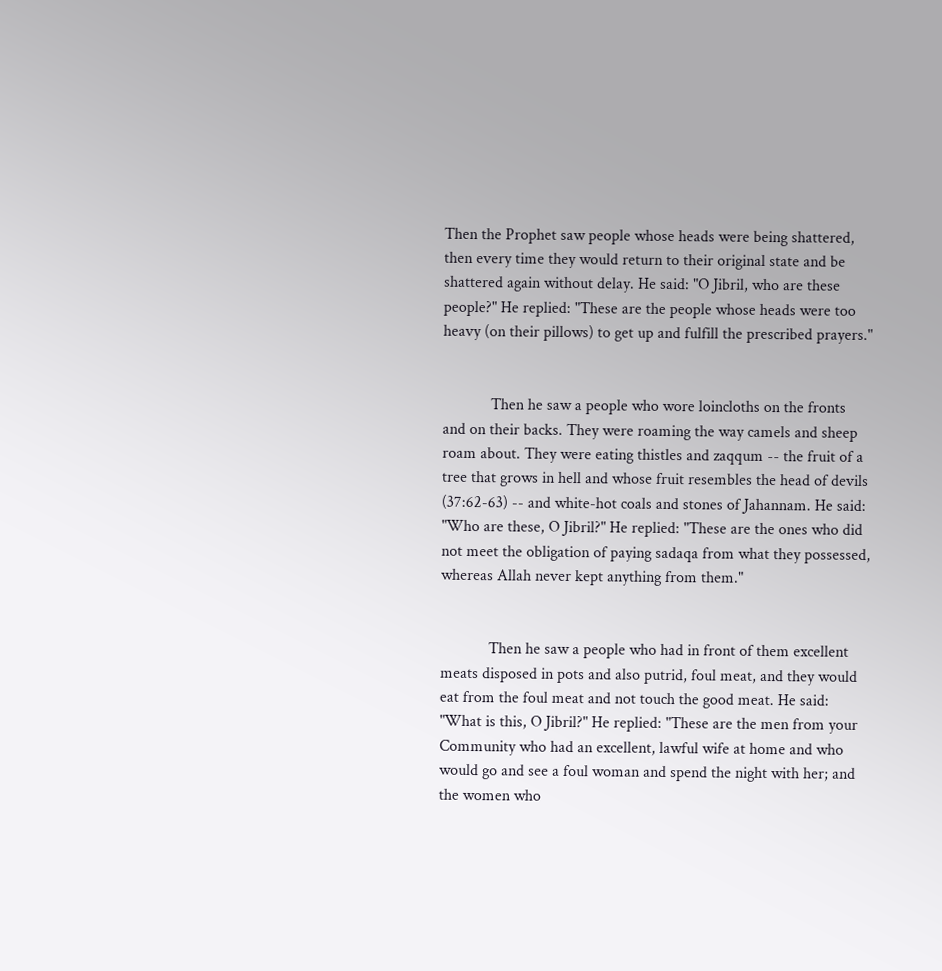Then the Prophet saw people whose heads were being shattered, then every time they would return to their original state and be shattered again without delay. He said: "O Jibril, who are these people?" He replied: "These are the people whose heads were too heavy (on their pillows) to get up and fulfill the prescribed prayers."


            Then he saw a people who wore loincloths on the fronts and on their backs. They were roaming the way camels and sheep roam about. They were eating thistles and zaqqum -- the fruit of a tree that grows in hell and whose fruit resembles the head of devils (37:62-63) -- and white-hot coals and stones of Jahannam. He said: "Who are these, O Jibril?" He replied: "These are the ones who did not meet the obligation of paying sadaqa from what they possessed, whereas Allah never kept anything from them."


            Then he saw a people who had in front of them excellent meats disposed in pots and also putrid, foul meat, and they would eat from the foul meat and not touch the good meat. He said: "What is this, O Jibril?" He replied: "These are the men from your Community who had an excellent, lawful wife at home and who would go and see a foul woman and spend the night with her; and the women who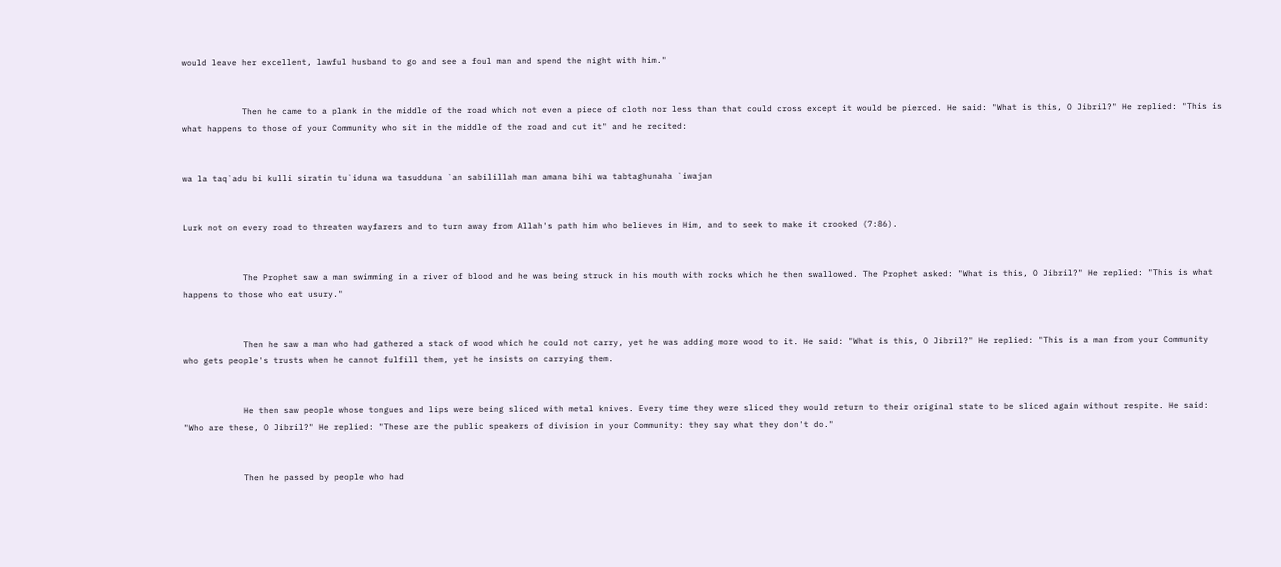would leave her excellent, lawful husband to go and see a foul man and spend the night with him."


            Then he came to a plank in the middle of the road which not even a piece of cloth nor less than that could cross except it would be pierced. He said: "What is this, O Jibril?" He replied: "This is what happens to those of your Community who sit in the middle of the road and cut it" and he recited:


wa la taq`adu bi kulli siratin tu`iduna wa tasudduna `an sabilillah man amana bihi wa tabtaghunaha `iwajan


Lurk not on every road to threaten wayfarers and to turn away from Allah's path him who believes in Him, and to seek to make it crooked (7:86).


            The Prophet saw a man swimming in a river of blood and he was being struck in his mouth with rocks which he then swallowed. The Prophet asked: "What is this, O Jibril?" He replied: "This is what happens to those who eat usury."


            Then he saw a man who had gathered a stack of wood which he could not carry, yet he was adding more wood to it. He said: "What is this, O Jibril?" He replied: "This is a man from your Community who gets people's trusts when he cannot fulfill them, yet he insists on carrying them.


            He then saw people whose tongues and lips were being sliced with metal knives. Every time they were sliced they would return to their original state to be sliced again without respite. He said: "Who are these, O Jibril?" He replied: "These are the public speakers of division in your Community: they say what they don't do."


            Then he passed by people who had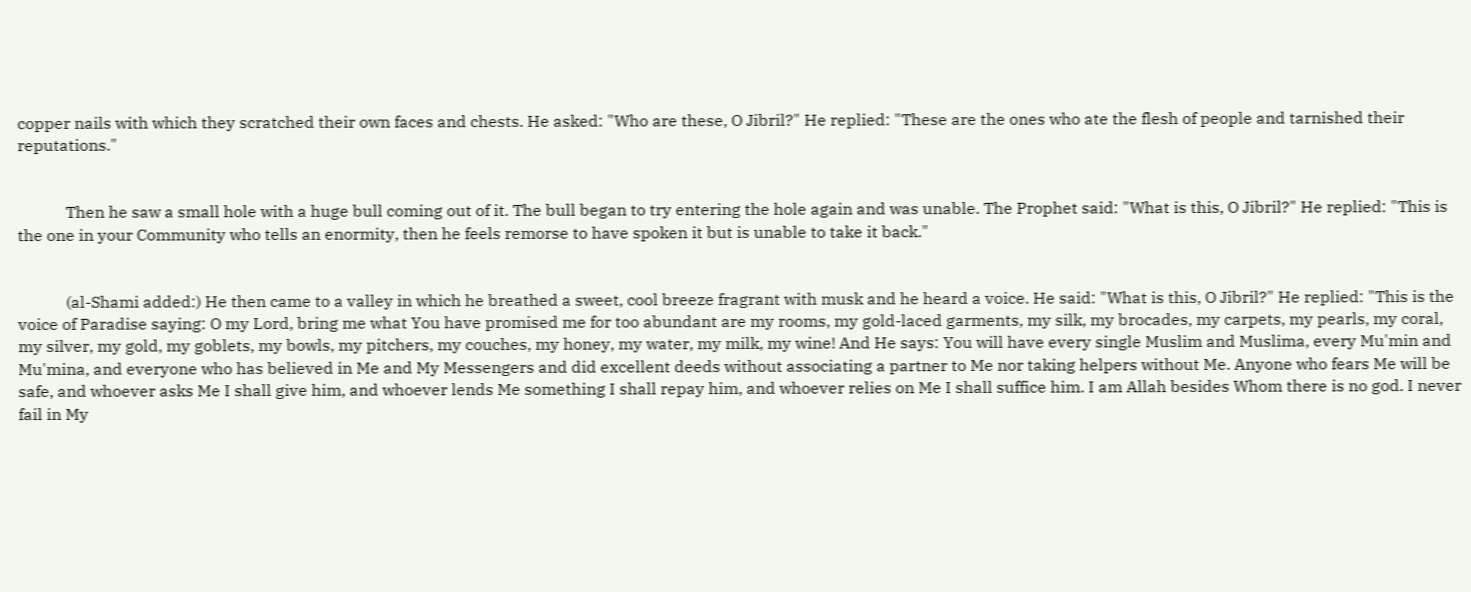copper nails with which they scratched their own faces and chests. He asked: "Who are these, O Jibril?" He replied: "These are the ones who ate the flesh of people and tarnished their reputations."


            Then he saw a small hole with a huge bull coming out of it. The bull began to try entering the hole again and was unable. The Prophet said: "What is this, O Jibril?" He replied: "This is the one in your Community who tells an enormity, then he feels remorse to have spoken it but is unable to take it back."


            (al-Shami added:) He then came to a valley in which he breathed a sweet, cool breeze fragrant with musk and he heard a voice. He said: "What is this, O Jibril?" He replied: "This is the voice of Paradise saying: O my Lord, bring me what You have promised me for too abundant are my rooms, my gold-laced garments, my silk, my brocades, my carpets, my pearls, my coral, my silver, my gold, my goblets, my bowls, my pitchers, my couches, my honey, my water, my milk, my wine! And He says: You will have every single Muslim and Muslima, every Mu'min and Mu'mina, and everyone who has believed in Me and My Messengers and did excellent deeds without associating a partner to Me nor taking helpers without Me. Anyone who fears Me will be safe, and whoever asks Me I shall give him, and whoever lends Me something I shall repay him, and whoever relies on Me I shall suffice him. I am Allah besides Whom there is no god. I never fail in My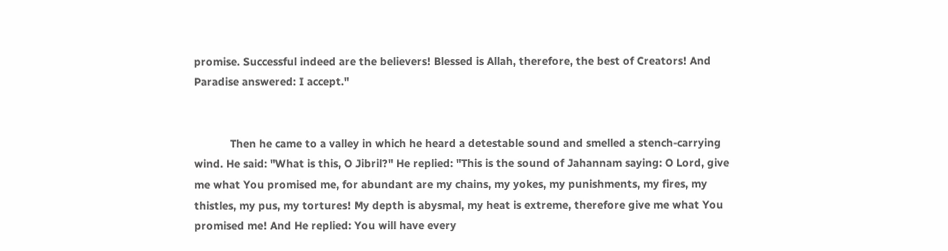promise. Successful indeed are the believers! Blessed is Allah, therefore, the best of Creators! And Paradise answered: I accept."


            Then he came to a valley in which he heard a detestable sound and smelled a stench-carrying wind. He said: "What is this, O Jibril?" He replied: "This is the sound of Jahannam saying: O Lord, give me what You promised me, for abundant are my chains, my yokes, my punishments, my fires, my thistles, my pus, my tortures! My depth is abysmal, my heat is extreme, therefore give me what You promised me! And He replied: You will have every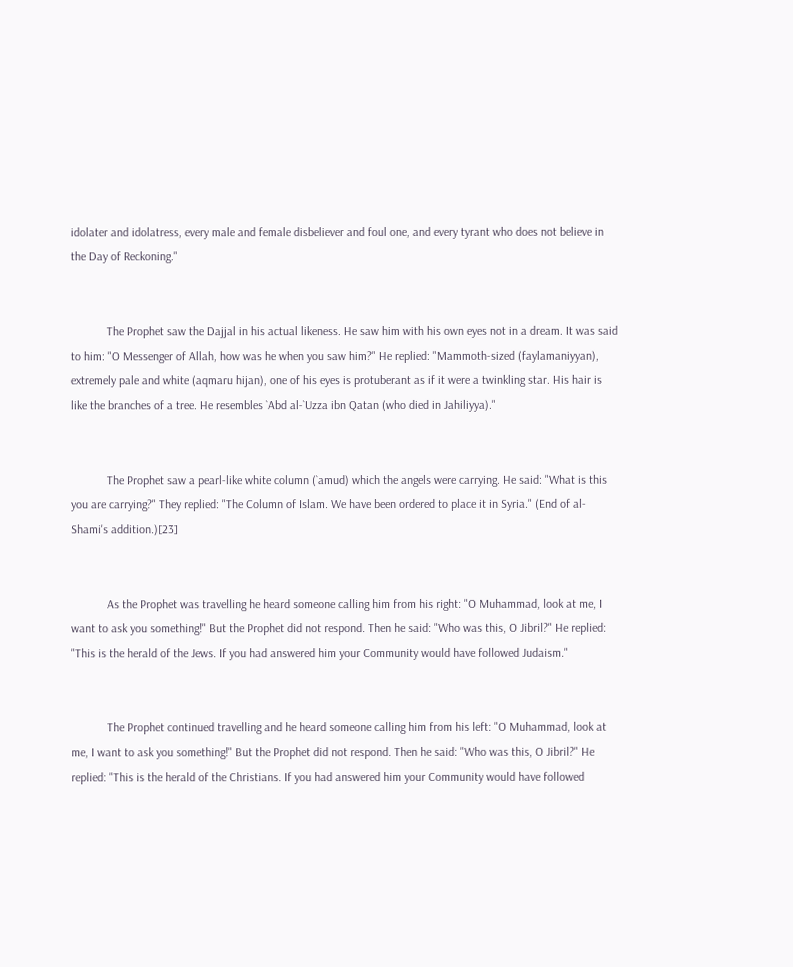idolater and idolatress, every male and female disbeliever and foul one, and every tyrant who does not believe in the Day of Reckoning."


            The Prophet saw the Dajjal in his actual likeness. He saw him with his own eyes not in a dream. It was said to him: "O Messenger of Allah, how was he when you saw him?" He replied: "Mammoth-sized (faylamaniyyan), extremely pale and white (aqmaru hijan), one of his eyes is protuberant as if it were a twinkling star. His hair is like the branches of a tree. He resembles `Abd al-`Uzza ibn Qatan (who died in Jahiliyya)."


            The Prophet saw a pearl-like white column (`amud) which the angels were carrying. He said: "What is this you are carrying?" They replied: "The Column of Islam. We have been ordered to place it in Syria." (End of al-Shami's addition.)[23]


            As the Prophet was travelling he heard someone calling him from his right: "O Muhammad, look at me, I want to ask you something!" But the Prophet did not respond. Then he said: "Who was this, O Jibril?" He replied: "This is the herald of the Jews. If you had answered him your Community would have followed Judaism."


            The Prophet continued travelling and he heard someone calling him from his left: "O Muhammad, look at me, I want to ask you something!" But the Prophet did not respond. Then he said: "Who was this, O Jibril?" He replied: "This is the herald of the Christians. If you had answered him your Community would have followed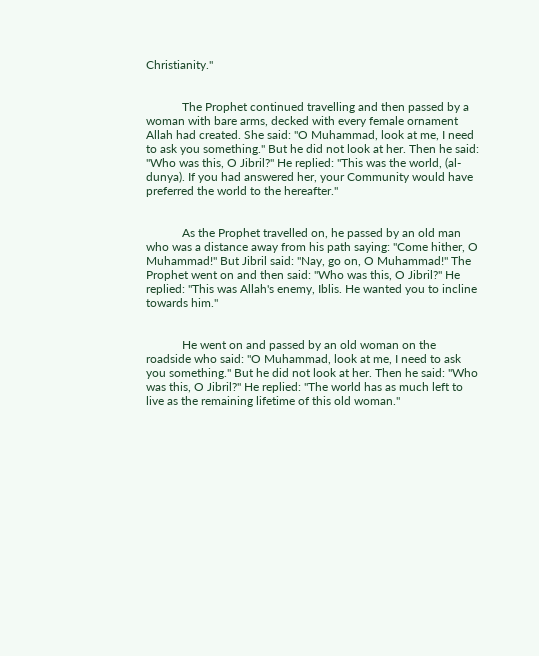Christianity."


            The Prophet continued travelling and then passed by a woman with bare arms, decked with every female ornament Allah had created. She said: "O Muhammad, look at me, I need to ask you something." But he did not look at her. Then he said: "Who was this, O Jibril?" He replied: "This was the world, (al-dunya). If you had answered her, your Community would have preferred the world to the hereafter."


            As the Prophet travelled on, he passed by an old man who was a distance away from his path saying: "Come hither, O Muhammad!" But Jibril said: "Nay, go on, O Muhammad!" The Prophet went on and then said: "Who was this, O Jibril?" He replied: "This was Allah's enemy, Iblis. He wanted you to incline towards him."


            He went on and passed by an old woman on the roadside who said: "O Muhammad, look at me, I need to ask you something." But he did not look at her. Then he said: "Who was this, O Jibril?" He replied: "The world has as much left to live as the remaining lifetime of this old woman."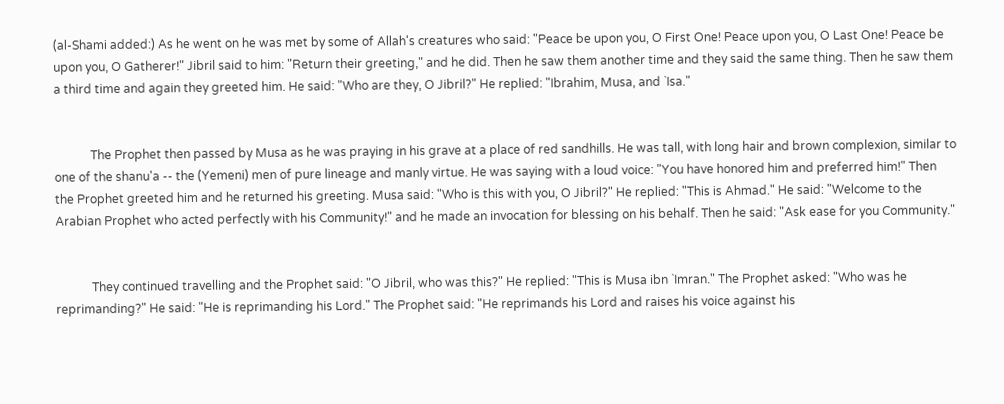(al-Shami added:) As he went on he was met by some of Allah's creatures who said: "Peace be upon you, O First One! Peace upon you, O Last One! Peace be upon you, O Gatherer!" Jibril said to him: "Return their greeting," and he did. Then he saw them another time and they said the same thing. Then he saw them a third time and again they greeted him. He said: "Who are they, O Jibril?" He replied: "Ibrahim, Musa, and `Isa."


            The Prophet then passed by Musa as he was praying in his grave at a place of red sandhills. He was tall, with long hair and brown complexion, similar to one of the shanu'a -- the (Yemeni) men of pure lineage and manly virtue. He was saying with a loud voice: "You have honored him and preferred him!" Then the Prophet greeted him and he returned his greeting. Musa said: "Who is this with you, O Jibril?" He replied: "This is Ahmad." He said: "Welcome to the Arabian Prophet who acted perfectly with his Community!" and he made an invocation for blessing on his behalf. Then he said: "Ask ease for you Community."


            They continued travelling and the Prophet said: "O Jibril, who was this?" He replied: "This is Musa ibn `Imran." The Prophet asked: "Who was he reprimanding?" He said: "He is reprimanding his Lord." The Prophet said: "He reprimands his Lord and raises his voice against his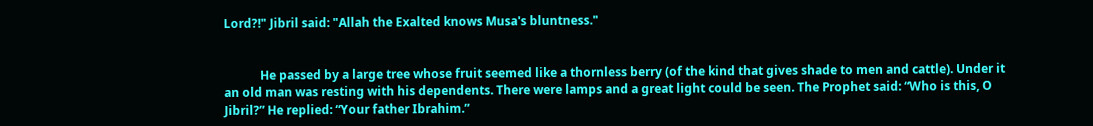Lord?!" Jibril said: "Allah the Exalted knows Musa's bluntness."


            He passed by a large tree whose fruit seemed like a thornless berry (of the kind that gives shade to men and cattle). Under it an old man was resting with his dependents. There were lamps and a great light could be seen. The Prophet said: “Who is this, O Jibril?” He replied: “Your father Ibrahim.”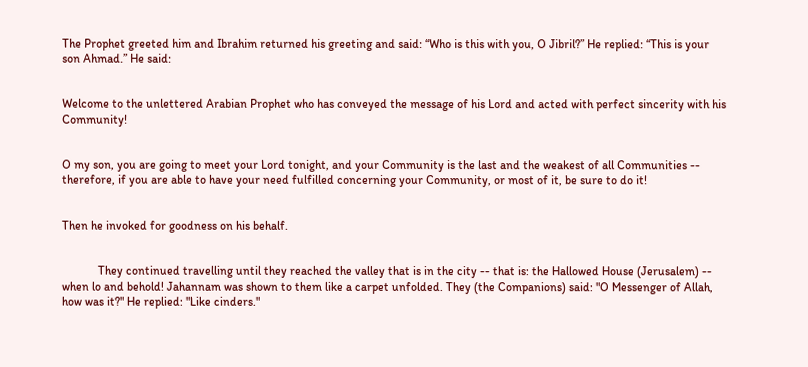The Prophet greeted him and Ibrahim returned his greeting and said: “Who is this with you, O Jibril?” He replied: “This is your son Ahmad.” He said:


Welcome to the unlettered Arabian Prophet who has conveyed the message of his Lord and acted with perfect sincerity with his Community!


O my son, you are going to meet your Lord tonight, and your Community is the last and the weakest of all Communities -- therefore, if you are able to have your need fulfilled concerning your Community, or most of it, be sure to do it!


Then he invoked for goodness on his behalf.


            They continued travelling until they reached the valley that is in the city -- that is: the Hallowed House (Jerusalem) -- when lo and behold! Jahannam was shown to them like a carpet unfolded. They (the Companions) said: "O Messenger of Allah, how was it?" He replied: "Like cinders."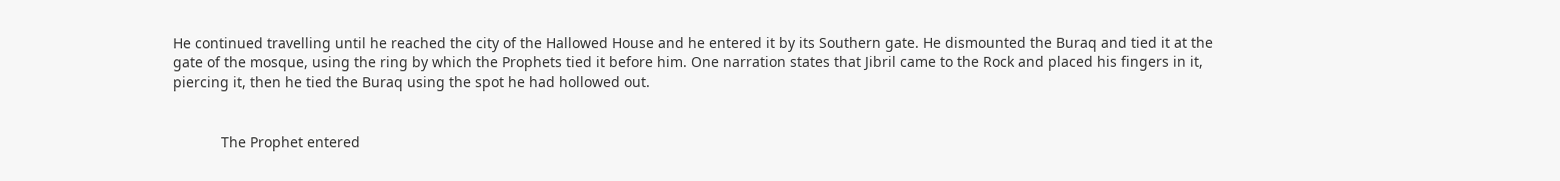He continued travelling until he reached the city of the Hallowed House and he entered it by its Southern gate. He dismounted the Buraq and tied it at the gate of the mosque, using the ring by which the Prophets tied it before him. One narration states that Jibril came to the Rock and placed his fingers in it, piercing it, then he tied the Buraq using the spot he had hollowed out.


            The Prophet entered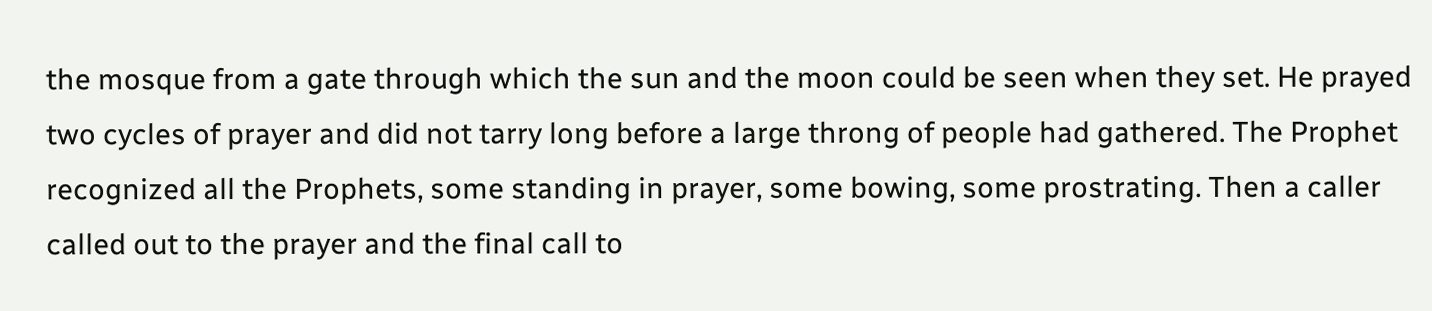the mosque from a gate through which the sun and the moon could be seen when they set. He prayed two cycles of prayer and did not tarry long before a large throng of people had gathered. The Prophet recognized all the Prophets, some standing in prayer, some bowing, some prostrating. Then a caller called out to the prayer and the final call to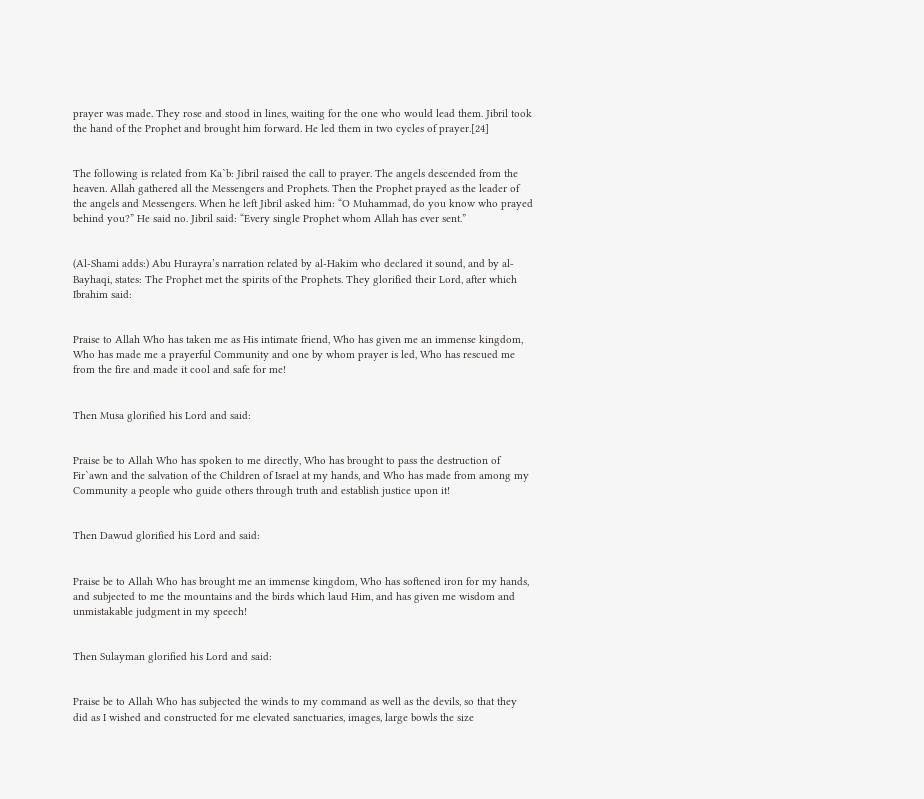prayer was made. They rose and stood in lines, waiting for the one who would lead them. Jibril took the hand of the Prophet and brought him forward. He led them in two cycles of prayer.[24]


The following is related from Ka`b: Jibril raised the call to prayer. The angels descended from the heaven. Allah gathered all the Messengers and Prophets. Then the Prophet prayed as the leader of the angels and Messengers. When he left Jibril asked him: “O Muhammad, do you know who prayed behind you?” He said no. Jibril said: “Every single Prophet whom Allah has ever sent.”


(Al-Shami adds:) Abu Hurayra’s narration related by al-Hakim who declared it sound, and by al-Bayhaqi, states: The Prophet met the spirits of the Prophets. They glorified their Lord, after which Ibrahim said:


Praise to Allah Who has taken me as His intimate friend, Who has given me an immense kingdom, Who has made me a prayerful Community and one by whom prayer is led, Who has rescued me from the fire and made it cool and safe for me!


Then Musa glorified his Lord and said:


Praise be to Allah Who has spoken to me directly, Who has brought to pass the destruction of Fir`awn and the salvation of the Children of Israel at my hands, and Who has made from among my Community a people who guide others through truth and establish justice upon it!


Then Dawud glorified his Lord and said:


Praise be to Allah Who has brought me an immense kingdom, Who has softened iron for my hands, and subjected to me the mountains and the birds which laud Him, and has given me wisdom and unmistakable judgment in my speech!


Then Sulayman glorified his Lord and said:


Praise be to Allah Who has subjected the winds to my command as well as the devils, so that they did as I wished and constructed for me elevated sanctuaries, images, large bowls the size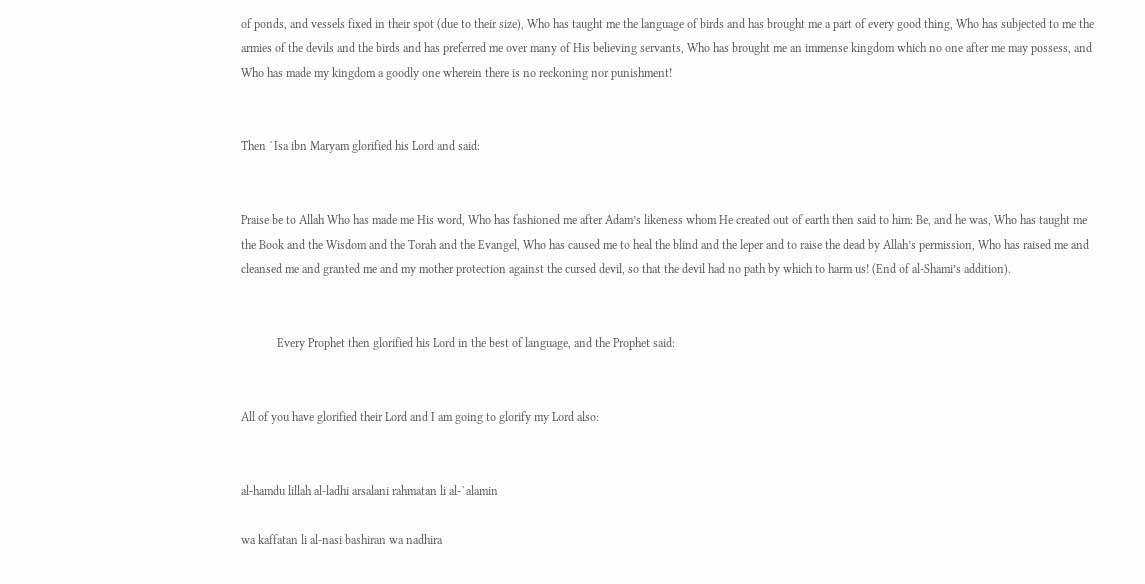of ponds, and vessels fixed in their spot (due to their size), Who has taught me the language of birds and has brought me a part of every good thing, Who has subjected to me the armies of the devils and the birds and has preferred me over many of His believing servants, Who has brought me an immense kingdom which no one after me may possess, and Who has made my kingdom a goodly one wherein there is no reckoning nor punishment!


Then `Isa ibn Maryam glorified his Lord and said:


Praise be to Allah Who has made me His word, Who has fashioned me after Adam’s likeness whom He created out of earth then said to him: Be, and he was, Who has taught me the Book and the Wisdom and the Torah and the Evangel, Who has caused me to heal the blind and the leper and to raise the dead by Allah’s permission, Who has raised me and cleansed me and granted me and my mother protection against the cursed devil, so that the devil had no path by which to harm us! (End of al-Shami’s addition).


            Every Prophet then glorified his Lord in the best of language, and the Prophet said:


All of you have glorified their Lord and I am going to glorify my Lord also:


al-hamdu lillah al-ladhi arsalani rahmatan li al-`alamin

wa kaffatan li al-nasi bashiran wa nadhira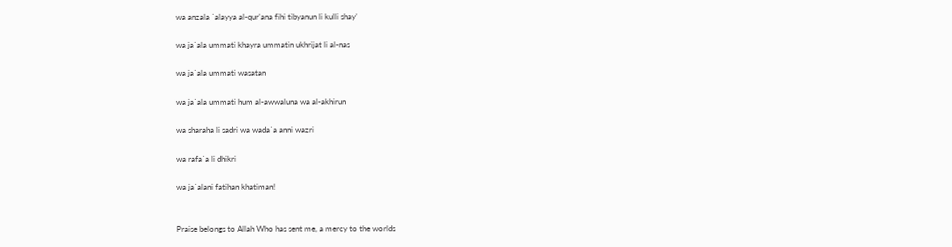wa anzala `alayya al-qur’ana fihi tibyanun li kulli shay’

wa ja`ala ummati khayra ummatin ukhrijat li al-nas

wa ja`ala ummati wasatan

wa ja`ala ummati hum al-awwaluna wa al-akhirun

wa sharaha li sadri wa wada`a anni wazri

wa rafa`a li dhikri

wa ja`alani fatihan khatiman!


Praise belongs to Allah Who has sent me, a mercy to the worlds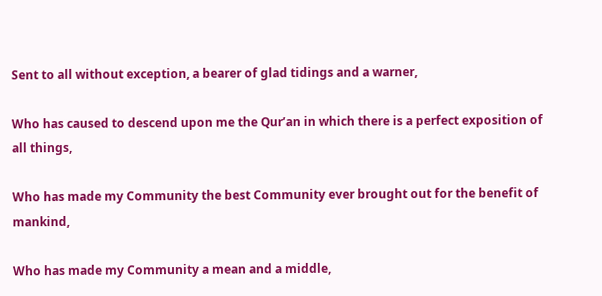Sent to all without exception, a bearer of glad tidings and a warner,

Who has caused to descend upon me the Qur’an in which there is a perfect exposition of all things,

Who has made my Community the best Community ever brought out for the benefit of mankind,

Who has made my Community a mean and a middle,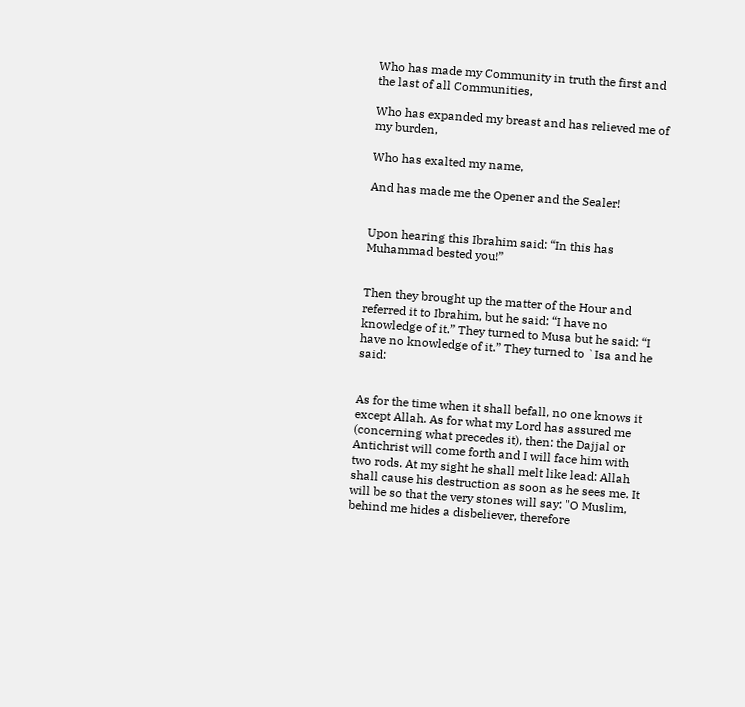Who has made my Community in truth the first and the last of all Communities,

Who has expanded my breast and has relieved me of my burden,

Who has exalted my name,

And has made me the Opener and the Sealer!


Upon hearing this Ibrahim said: “In this has Muhammad bested you!”


Then they brought up the matter of the Hour and referred it to Ibrahim, but he said: “I have no knowledge of it.” They turned to Musa but he said: “I have no knowledge of it.” They turned to `Isa and he said:


As for the time when it shall befall, no one knows it except Allah. As for what my Lord has assured me (concerning what precedes it), then: the Dajjal or Antichrist will come forth and I will face him with two rods. At my sight he shall melt like lead: Allah shall cause his destruction as soon as he sees me. It will be so that the very stones will say: "O Muslim, behind me hides a disbeliever, therefore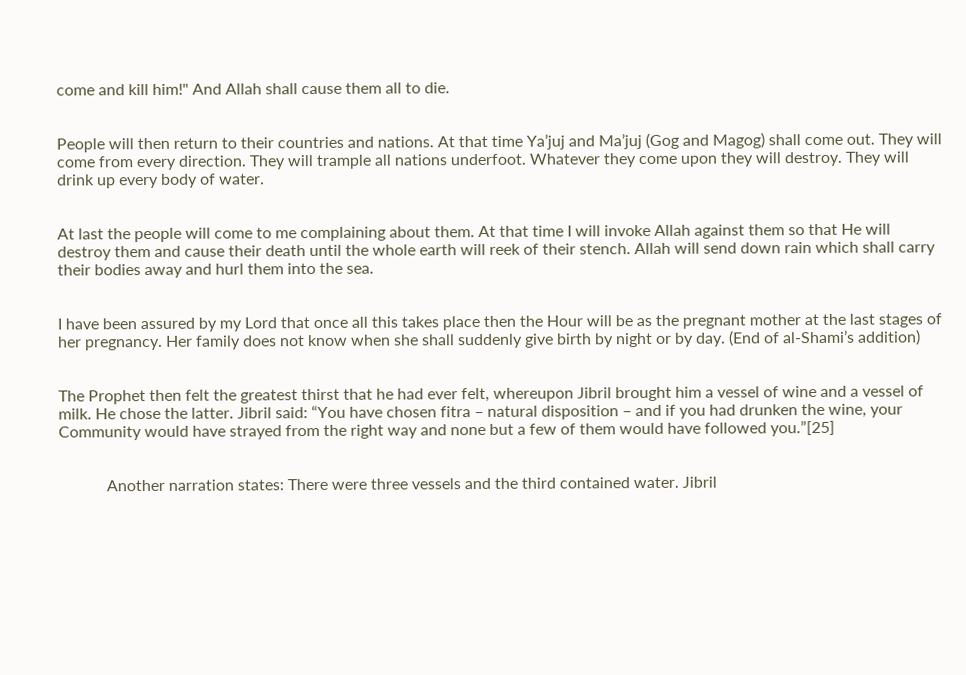come and kill him!" And Allah shall cause them all to die.


People will then return to their countries and nations. At that time Ya’juj and Ma’juj (Gog and Magog) shall come out. They will come from every direction. They will trample all nations underfoot. Whatever they come upon they will destroy. They will drink up every body of water.


At last the people will come to me complaining about them. At that time I will invoke Allah against them so that He will destroy them and cause their death until the whole earth will reek of their stench. Allah will send down rain which shall carry their bodies away and hurl them into the sea.


I have been assured by my Lord that once all this takes place then the Hour will be as the pregnant mother at the last stages of her pregnancy. Her family does not know when she shall suddenly give birth by night or by day. (End of al-Shami’s addition)


The Prophet then felt the greatest thirst that he had ever felt, whereupon Jibril brought him a vessel of wine and a vessel of milk. He chose the latter. Jibril said: “You have chosen fitra – natural disposition – and if you had drunken the wine, your Community would have strayed from the right way and none but a few of them would have followed you.”[25]


            Another narration states: There were three vessels and the third contained water. Jibril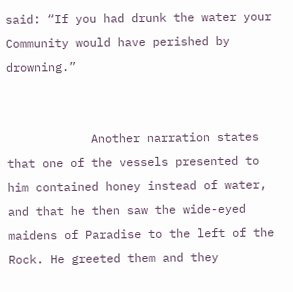said: “If you had drunk the water your Community would have perished by drowning.”


            Another narration states that one of the vessels presented to him contained honey instead of water, and that he then saw the wide-eyed maidens of Paradise to the left of the Rock. He greeted them and they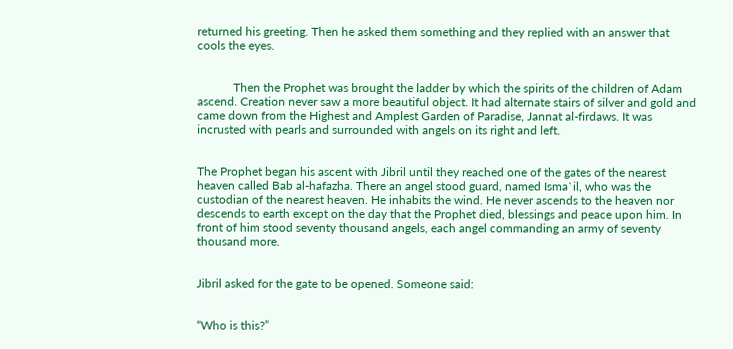returned his greeting. Then he asked them something and they replied with an answer that cools the eyes.


            Then the Prophet was brought the ladder by which the spirits of the children of Adam ascend. Creation never saw a more beautiful object. It had alternate stairs of silver and gold and came down from the Highest and Amplest Garden of Paradise, Jannat al-firdaws. It was incrusted with pearls and surrounded with angels on its right and left.


The Prophet began his ascent with Jibril until they reached one of the gates of the nearest heaven called Bab al-hafazha. There an angel stood guard, named Isma`il, who was the custodian of the nearest heaven. He inhabits the wind. He never ascends to the heaven nor descends to earth except on the day that the Prophet died, blessings and peace upon him. In front of him stood seventy thousand angels, each angel commanding an army of seventy thousand more.


Jibril asked for the gate to be opened. Someone said:


“Who is this?”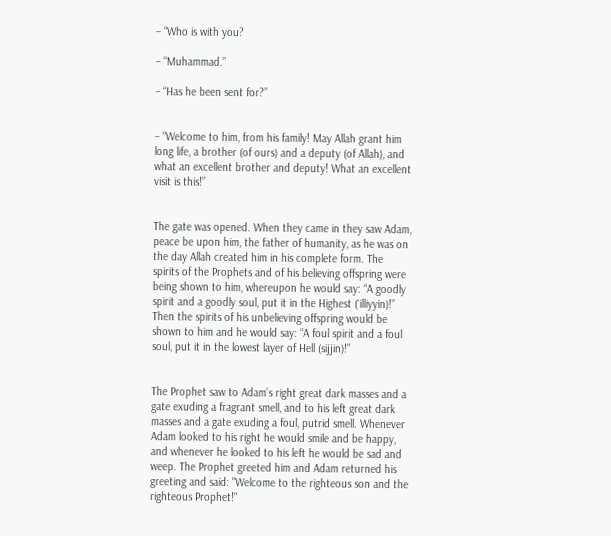– “Who is with you?

– “Muhammad.”

– “Has he been sent for?”


– “Welcome to him, from his family! May Allah grant him long life, a brother (of ours) and a deputy (of Allah), and what an excellent brother and deputy! What an excellent visit is this!”


The gate was opened. When they came in they saw Adam, peace be upon him, the father of humanity, as he was on the day Allah created him in his complete form. The spirits of the Prophets and of his believing offspring were being shown to him, whereupon he would say: “A goodly spirit and a goodly soul, put it in the Highest (`illiyyin)!” Then the spirits of his unbelieving offspring would be shown to him and he would say: “A foul spirit and a foul soul, put it in the lowest layer of Hell (sijjin)!”


The Prophet saw to Adam’s right great dark masses and a gate exuding a fragrant smell, and to his left great dark masses and a gate exuding a foul, putrid smell. Whenever Adam looked to his right he would smile and be happy, and whenever he looked to his left he would be sad and weep. The Prophet greeted him and Adam returned his greeting and said: "Welcome to the righteous son and the righteous Prophet!"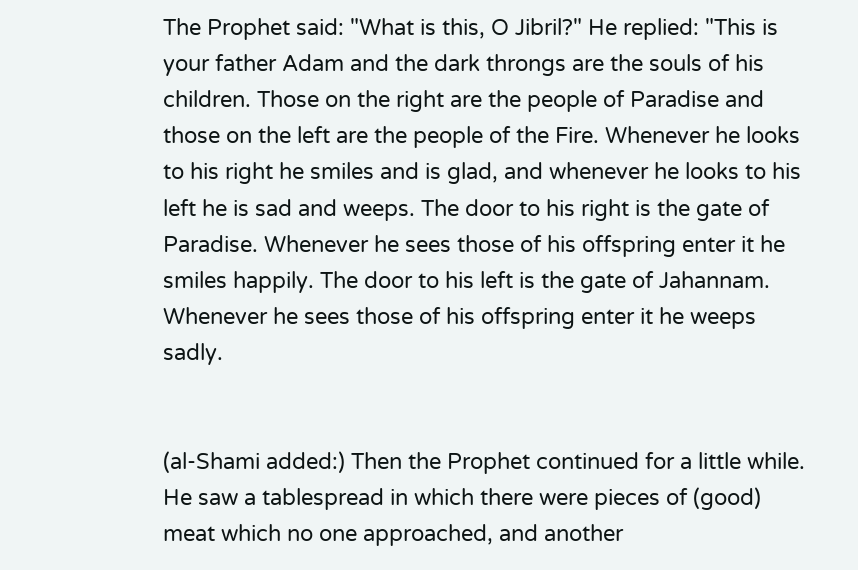The Prophet said: "What is this, O Jibril?" He replied: "This is your father Adam and the dark throngs are the souls of his children. Those on the right are the people of Paradise and those on the left are the people of the Fire. Whenever he looks to his right he smiles and is glad, and whenever he looks to his left he is sad and weeps. The door to his right is the gate of Paradise. Whenever he sees those of his offspring enter it he smiles happily. The door to his left is the gate of Jahannam. Whenever he sees those of his offspring enter it he weeps sadly.


(al-Shami added:) Then the Prophet continued for a little while. He saw a tablespread in which there were pieces of (good) meat which no one approached, and another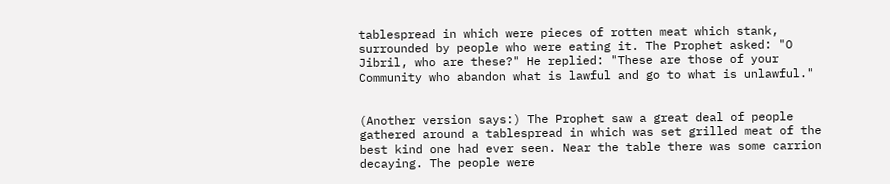tablespread in which were pieces of rotten meat which stank, surrounded by people who were eating it. The Prophet asked: "O Jibril, who are these?" He replied: "These are those of your Community who abandon what is lawful and go to what is unlawful."


(Another version says:) The Prophet saw a great deal of people gathered around a tablespread in which was set grilled meat of the best kind one had ever seen. Near the table there was some carrion decaying. The people were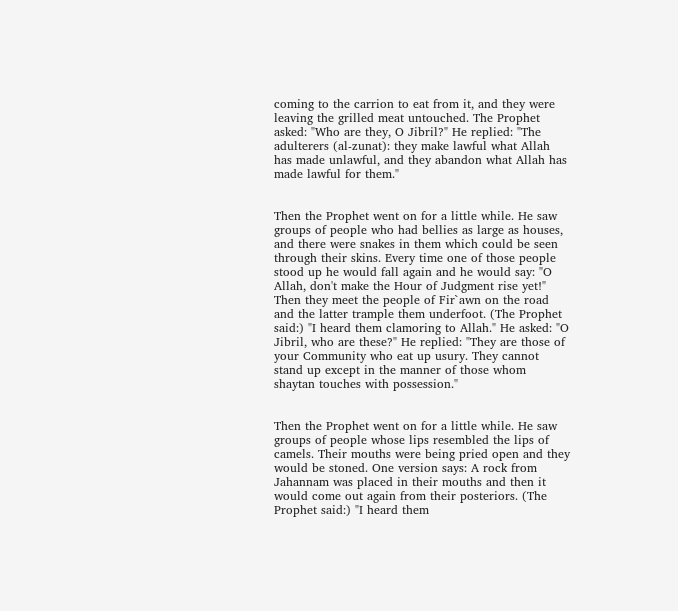coming to the carrion to eat from it, and they were leaving the grilled meat untouched. The Prophet asked: "Who are they, O Jibril?" He replied: "The adulterers (al-zunat): they make lawful what Allah has made unlawful, and they abandon what Allah has made lawful for them."


Then the Prophet went on for a little while. He saw groups of people who had bellies as large as houses, and there were snakes in them which could be seen through their skins. Every time one of those people stood up he would fall again and he would say: "O Allah, don't make the Hour of Judgment rise yet!" Then they meet the people of Fir`awn on the road and the latter trample them underfoot. (The Prophet said:) "I heard them clamoring to Allah." He asked: "O Jibril, who are these?" He replied: "They are those of your Community who eat up usury. They cannot stand up except in the manner of those whom shaytan touches with possession."


Then the Prophet went on for a little while. He saw groups of people whose lips resembled the lips of camels. Their mouths were being pried open and they would be stoned. One version says: A rock from Jahannam was placed in their mouths and then it would come out again from their posteriors. (The Prophet said:) "I heard them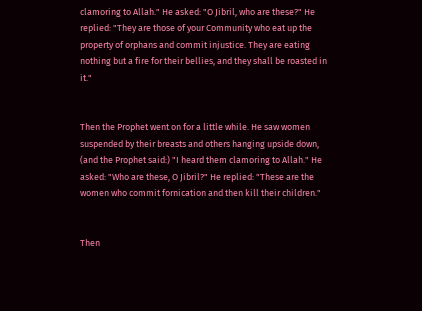clamoring to Allah." He asked: "O Jibril, who are these?" He replied: "They are those of your Community who eat up the property of orphans and commit injustice. They are eating nothing but a fire for their bellies, and they shall be roasted in it."


Then the Prophet went on for a little while. He saw women suspended by their breasts and others hanging upside down, (and the Prophet said:) "I heard them clamoring to Allah." He asked: "Who are these, O Jibril?" He replied: "These are the women who commit fornication and then kill their children."


Then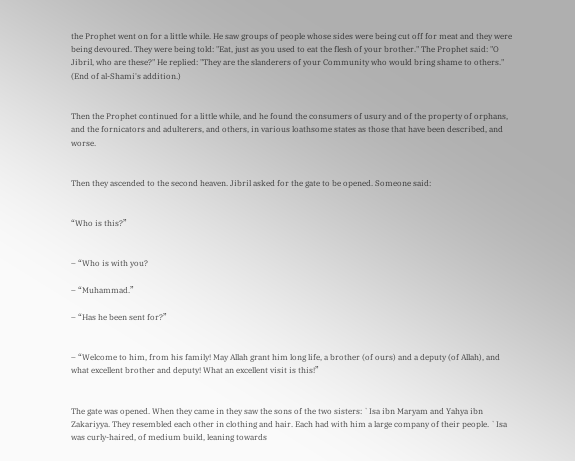the Prophet went on for a little while. He saw groups of people whose sides were being cut off for meat and they were being devoured. They were being told: "Eat, just as you used to eat the flesh of your brother." The Prophet said: "O Jibril, who are these?" He replied: "They are the slanderers of your Community who would bring shame to others." (End of al-Shami's addition.)


Then the Prophet continued for a little while, and he found the consumers of usury and of the property of orphans, and the fornicators and adulterers, and others, in various loathsome states as those that have been described, and worse.


Then they ascended to the second heaven. Jibril asked for the gate to be opened. Someone said:


“Who is this?”


– “Who is with you?

– “Muhammad.”

– “Has he been sent for?”


– “Welcome to him, from his family! May Allah grant him long life, a brother (of ours) and a deputy (of Allah), and what excellent brother and deputy! What an excellent visit is this!”


The gate was opened. When they came in they saw the sons of the two sisters: `Isa ibn Maryam and Yahya ibn Zakariyya. They resembled each other in clothing and hair. Each had with him a large company of their people. `Isa was curly-haired, of medium build, leaning towards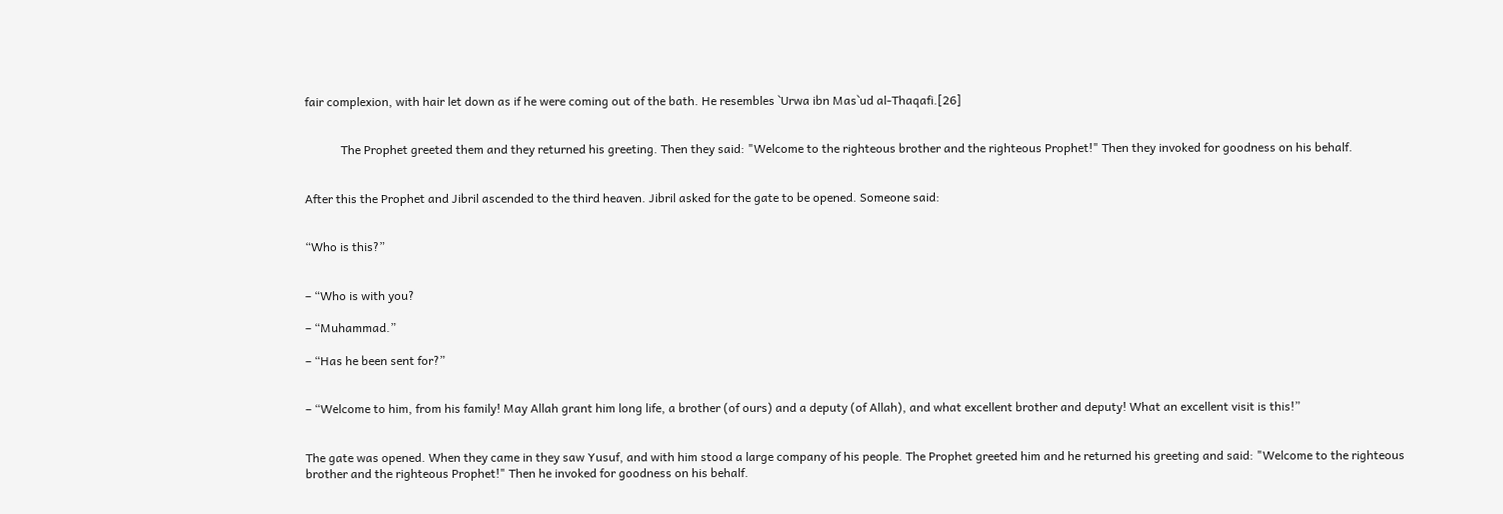fair complexion, with hair let down as if he were coming out of the bath. He resembles `Urwa ibn Mas`ud al-Thaqafi.[26]


            The Prophet greeted them and they returned his greeting. Then they said: "Welcome to the righteous brother and the righteous Prophet!" Then they invoked for goodness on his behalf.


After this the Prophet and Jibril ascended to the third heaven. Jibril asked for the gate to be opened. Someone said:


“Who is this?”


– “Who is with you?

– “Muhammad.”

– “Has he been sent for?”


– “Welcome to him, from his family! May Allah grant him long life, a brother (of ours) and a deputy (of Allah), and what excellent brother and deputy! What an excellent visit is this!”


The gate was opened. When they came in they saw Yusuf, and with him stood a large company of his people. The Prophet greeted him and he returned his greeting and said: "Welcome to the righteous brother and the righteous Prophet!" Then he invoked for goodness on his behalf.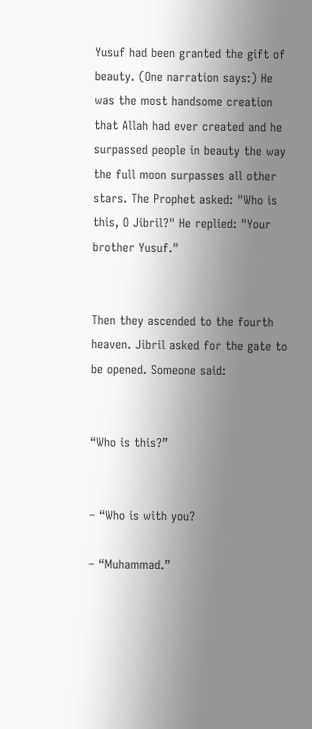Yusuf had been granted the gift of beauty. (One narration says:) He was the most handsome creation that Allah had ever created and he surpassed people in beauty the way the full moon surpasses all other stars. The Prophet asked: "Who is this, O Jibril?" He replied: "Your brother Yusuf."


Then they ascended to the fourth heaven. Jibril asked for the gate to be opened. Someone said:


“Who is this?”


– “Who is with you?

– “Muhammad.”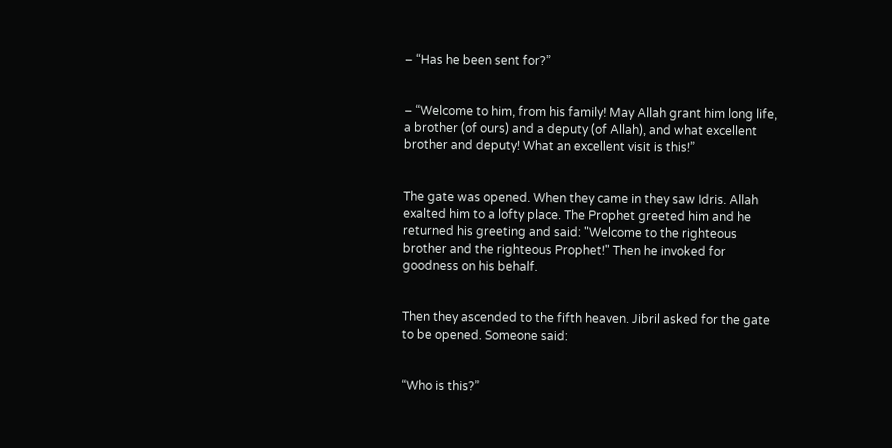– “Has he been sent for?”


– “Welcome to him, from his family! May Allah grant him long life, a brother (of ours) and a deputy (of Allah), and what excellent brother and deputy! What an excellent visit is this!”


The gate was opened. When they came in they saw Idris. Allah exalted him to a lofty place. The Prophet greeted him and he returned his greeting and said: "Welcome to the righteous brother and the righteous Prophet!" Then he invoked for goodness on his behalf.


Then they ascended to the fifth heaven. Jibril asked for the gate to be opened. Someone said:


“Who is this?”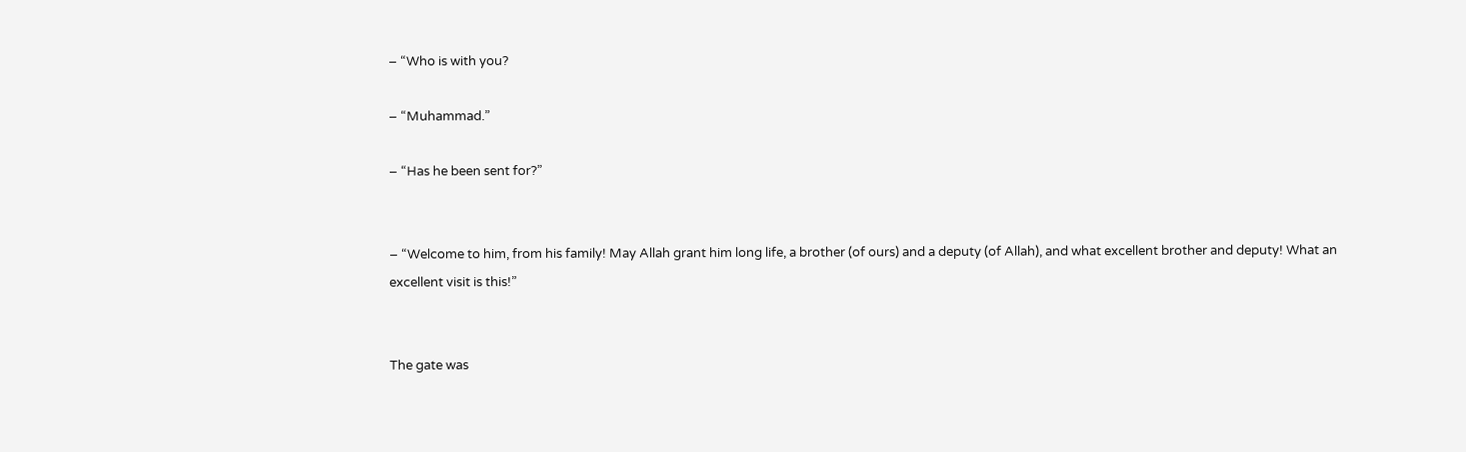– “Who is with you?

– “Muhammad.”

– “Has he been sent for?”


– “Welcome to him, from his family! May Allah grant him long life, a brother (of ours) and a deputy (of Allah), and what excellent brother and deputy! What an excellent visit is this!”


The gate was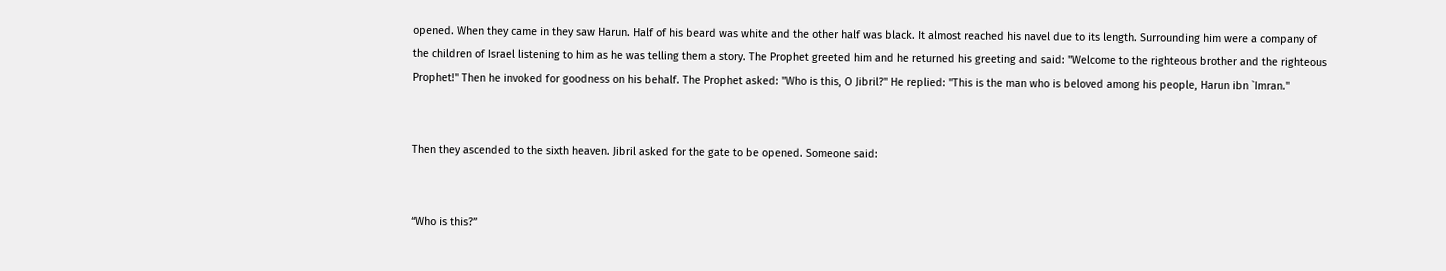opened. When they came in they saw Harun. Half of his beard was white and the other half was black. It almost reached his navel due to its length. Surrounding him were a company of the children of Israel listening to him as he was telling them a story. The Prophet greeted him and he returned his greeting and said: "Welcome to the righteous brother and the righteous Prophet!" Then he invoked for goodness on his behalf. The Prophet asked: "Who is this, O Jibril?" He replied: "This is the man who is beloved among his people, Harun ibn `Imran."


Then they ascended to the sixth heaven. Jibril asked for the gate to be opened. Someone said:


“Who is this?”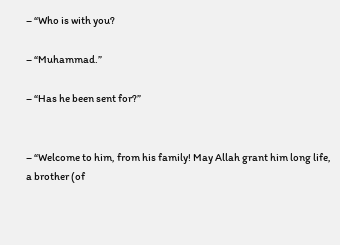– “Who is with you?

– “Muhammad.”

– “Has he been sent for?”


– “Welcome to him, from his family! May Allah grant him long life, a brother (of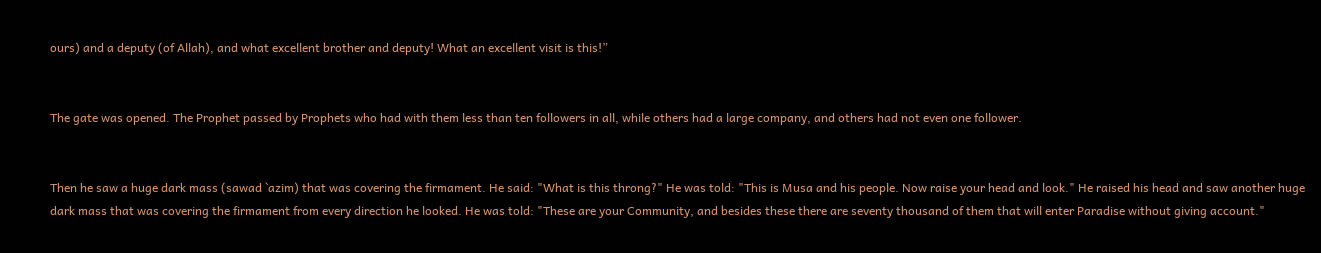ours) and a deputy (of Allah), and what excellent brother and deputy! What an excellent visit is this!”


The gate was opened. The Prophet passed by Prophets who had with them less than ten followers in all, while others had a large company, and others had not even one follower.


Then he saw a huge dark mass (sawad `azim) that was covering the firmament. He said: "What is this throng?" He was told: "This is Musa and his people. Now raise your head and look." He raised his head and saw another huge dark mass that was covering the firmament from every direction he looked. He was told: "These are your Community, and besides these there are seventy thousand of them that will enter Paradise without giving account."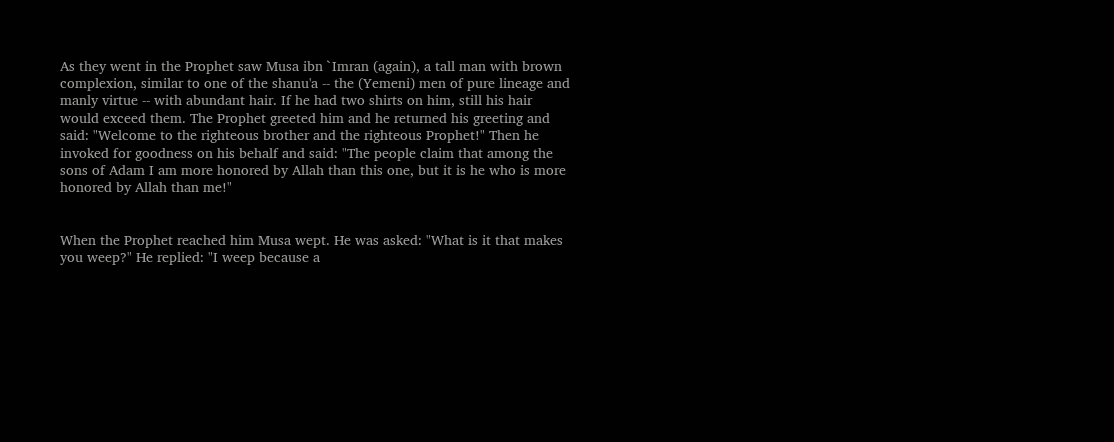As they went in the Prophet saw Musa ibn `Imran (again), a tall man with brown complexion, similar to one of the shanu'a -- the (Yemeni) men of pure lineage and manly virtue -- with abundant hair. If he had two shirts on him, still his hair would exceed them. The Prophet greeted him and he returned his greeting and said: "Welcome to the righteous brother and the righteous Prophet!" Then he invoked for goodness on his behalf and said: "The people claim that among the sons of Adam I am more honored by Allah than this one, but it is he who is more honored by Allah than me!"


When the Prophet reached him Musa wept. He was asked: "What is it that makes you weep?" He replied: "I weep because a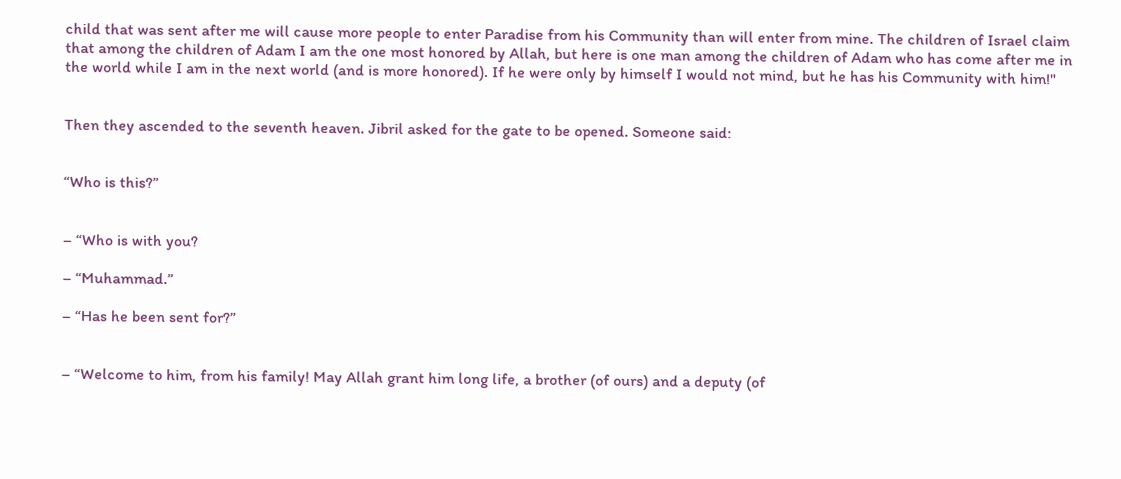child that was sent after me will cause more people to enter Paradise from his Community than will enter from mine. The children of Israel claim that among the children of Adam I am the one most honored by Allah, but here is one man among the children of Adam who has come after me in the world while I am in the next world (and is more honored). If he were only by himself I would not mind, but he has his Community with him!"


Then they ascended to the seventh heaven. Jibril asked for the gate to be opened. Someone said:


“Who is this?”


– “Who is with you?

– “Muhammad.”

– “Has he been sent for?”


– “Welcome to him, from his family! May Allah grant him long life, a brother (of ours) and a deputy (of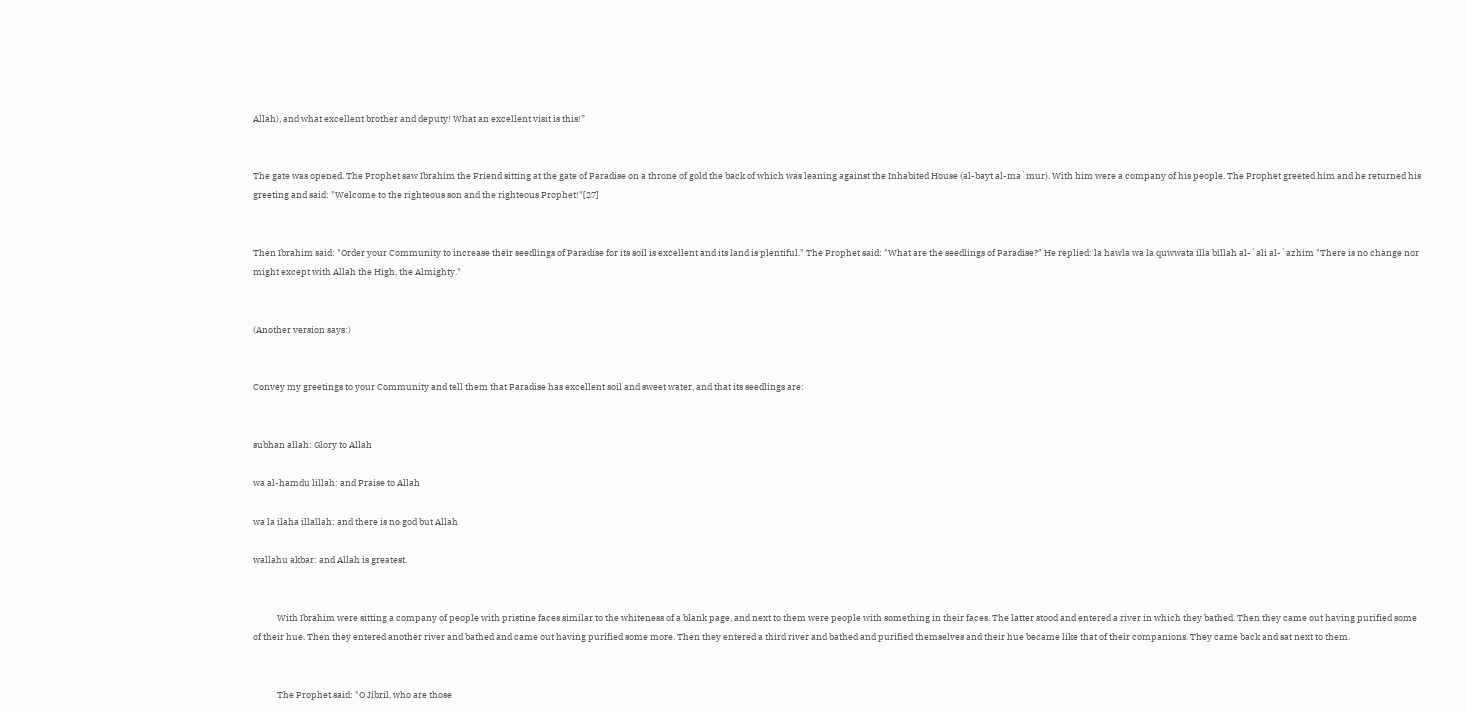Allah), and what excellent brother and deputy! What an excellent visit is this!”


The gate was opened. The Prophet saw Ibrahim the Friend sitting at the gate of Paradise on a throne of gold the back of which was leaning against the Inhabited House (al-bayt al-ma`mur). With him were a company of his people. The Prophet greeted him and he returned his greeting and said: "Welcome to the righteous son and the righteous Prophet!"[27]


Then Ibrahim said: "Order your Community to increase their seedlings of Paradise for its soil is excellent and its land is plentiful." The Prophet said: "What are the seedlings of Paradise?" He replied: la hawla wa la quwwata illa billah al-`ali al-`azhim "There is no change nor might except with Allah the High, the Almighty."


(Another version says:)


Convey my greetings to your Community and tell them that Paradise has excellent soil and sweet water, and that its seedlings are:


subhan allah: Glory to Allah

wa al-hamdu lillah: and Praise to Allah

wa la ilaha illallah: and there is no god but Allah

wallahu akbar: and Allah is greatest.


            With Ibrahim were sitting a company of people with pristine faces similar to the whiteness of a blank page, and next to them were people with something in their faces. The latter stood and entered a river in which they bathed. Then they came out having purified some of their hue. Then they entered another river and bathed and came out having purified some more. Then they entered a third river and bathed and purified themselves and their hue became like that of their companions. They came back and sat next to them.


            The Prophet said: "O Jibril, who are those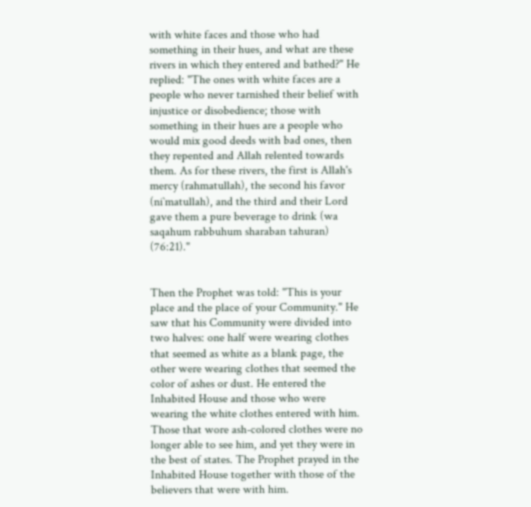with white faces and those who had something in their hues, and what are these rivers in which they entered and bathed?" He replied: "The ones with white faces are a people who never tarnished their belief with injustice or disobedience; those with something in their hues are a people who would mix good deeds with bad ones, then they repented and Allah relented towards them. As for these rivers, the first is Allah's mercy (rahmatullah), the second his favor (ni`matullah), and the third and their Lord gave them a pure beverage to drink (wa saqahum rabbuhum sharaban tahuran) (76:21)."


Then the Prophet was told: "This is your place and the place of your Community." He saw that his Community were divided into two halves: one half were wearing clothes that seemed as white as a blank page, the other were wearing clothes that seemed the color of ashes or dust. He entered the Inhabited House and those who were wearing the white clothes entered with him. Those that wore ash-colored clothes were no longer able to see him, and yet they were in the best of states. The Prophet prayed in the Inhabited House together with those of the believers that were with him.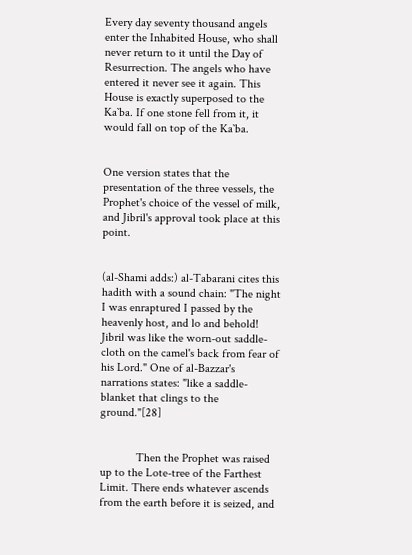Every day seventy thousand angels enter the Inhabited House, who shall never return to it until the Day of Resurrection. The angels who have entered it never see it again. This House is exactly superposed to the Ka`ba. If one stone fell from it, it would fall on top of the Ka`ba.


One version states that the presentation of the three vessels, the Prophet's choice of the vessel of milk, and Jibril's approval took place at this point.


(al-Shami adds:) al-Tabarani cites this hadith with a sound chain: "The night I was enraptured I passed by the heavenly host, and lo and behold! Jibril was like the worn-out saddle-cloth on the camel's back from fear of his Lord." One of al-Bazzar's narrations states: "like a saddle-blanket that clings to the ground."[28]


            Then the Prophet was raised up to the Lote-tree of the Farthest Limit. There ends whatever ascends from the earth before it is seized, and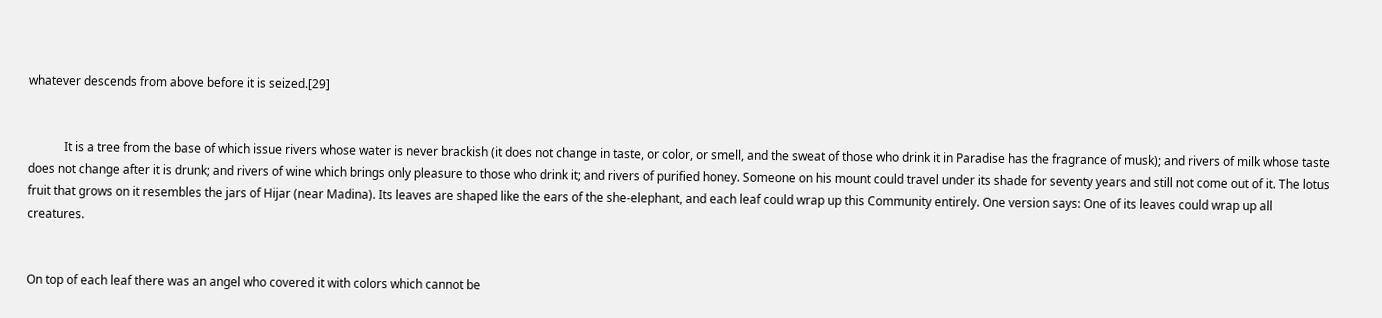whatever descends from above before it is seized.[29]


            It is a tree from the base of which issue rivers whose water is never brackish (it does not change in taste, or color, or smell, and the sweat of those who drink it in Paradise has the fragrance of musk); and rivers of milk whose taste does not change after it is drunk; and rivers of wine which brings only pleasure to those who drink it; and rivers of purified honey. Someone on his mount could travel under its shade for seventy years and still not come out of it. The lotus fruit that grows on it resembles the jars of Hijar (near Madina). Its leaves are shaped like the ears of the she-elephant, and each leaf could wrap up this Community entirely. One version says: One of its leaves could wrap up all creatures.


On top of each leaf there was an angel who covered it with colors which cannot be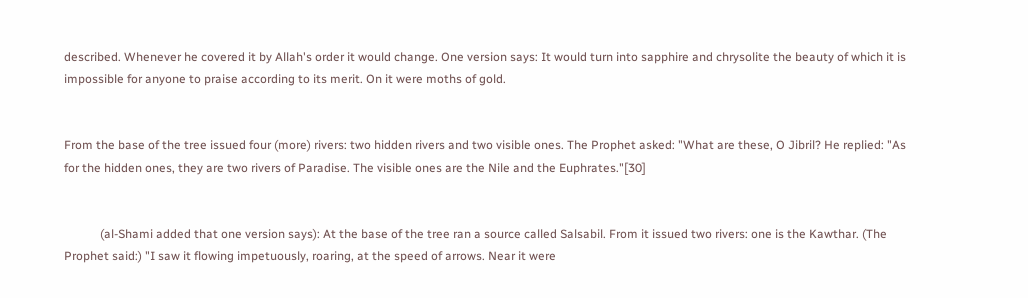described. Whenever he covered it by Allah's order it would change. One version says: It would turn into sapphire and chrysolite the beauty of which it is impossible for anyone to praise according to its merit. On it were moths of gold.


From the base of the tree issued four (more) rivers: two hidden rivers and two visible ones. The Prophet asked: "What are these, O Jibril? He replied: "As for the hidden ones, they are two rivers of Paradise. The visible ones are the Nile and the Euphrates."[30]


            (al-Shami added that one version says): At the base of the tree ran a source called Salsabil. From it issued two rivers: one is the Kawthar. (The Prophet said:) "I saw it flowing impetuously, roaring, at the speed of arrows. Near it were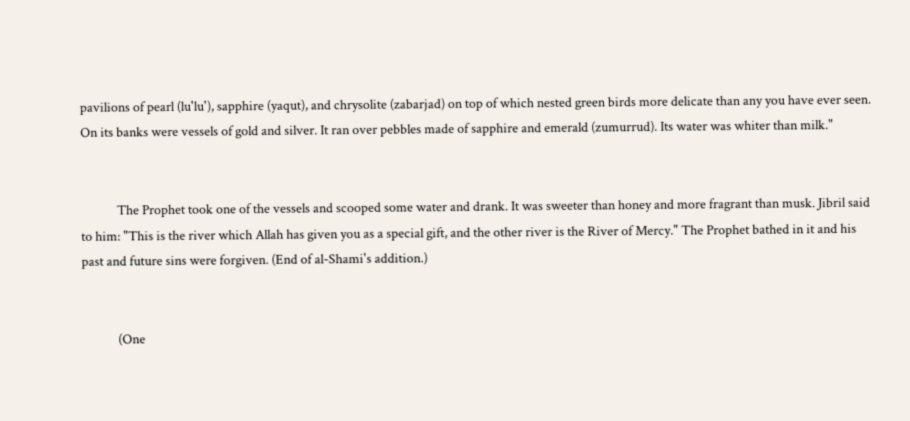pavilions of pearl (lu'lu'), sapphire (yaqut), and chrysolite (zabarjad) on top of which nested green birds more delicate than any you have ever seen. On its banks were vessels of gold and silver. It ran over pebbles made of sapphire and emerald (zumurrud). Its water was whiter than milk."


            The Prophet took one of the vessels and scooped some water and drank. It was sweeter than honey and more fragrant than musk. Jibril said to him: "This is the river which Allah has given you as a special gift, and the other river is the River of Mercy." The Prophet bathed in it and his past and future sins were forgiven. (End of al-Shami's addition.)


            (One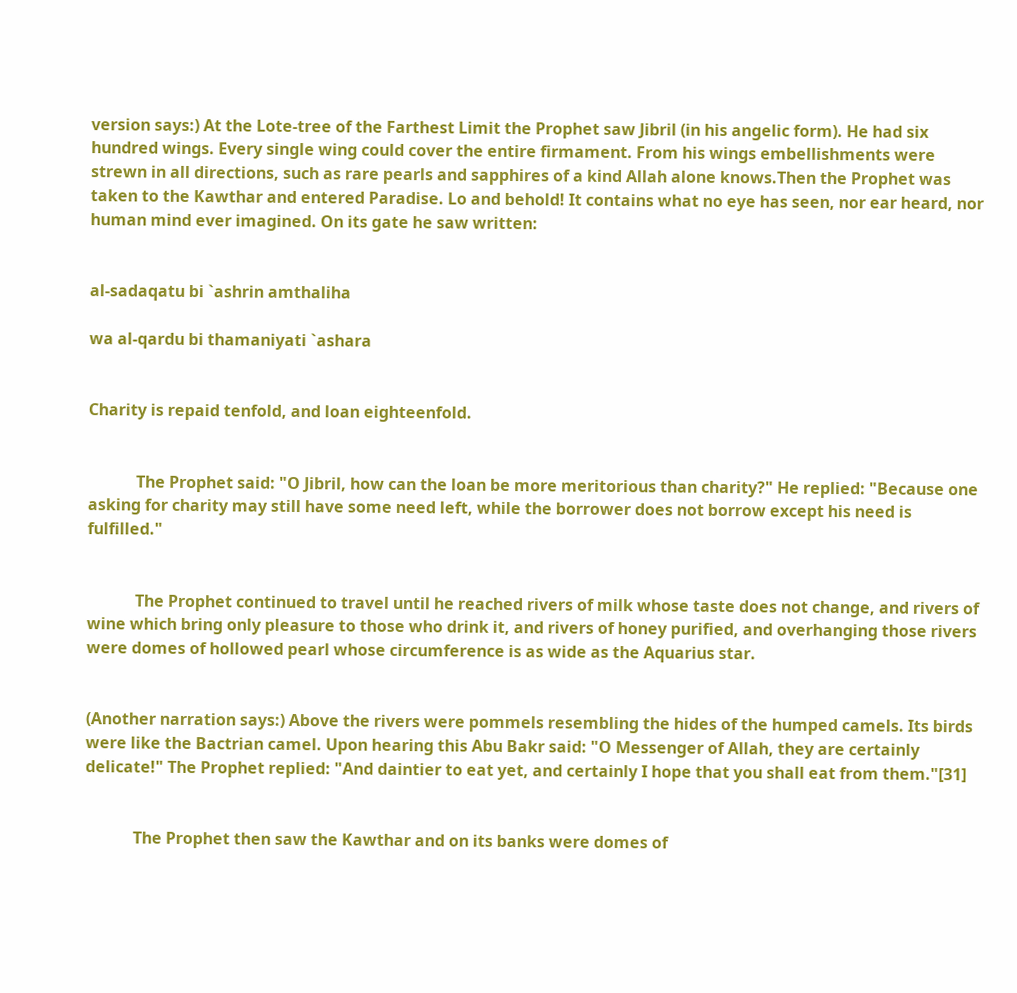version says:) At the Lote-tree of the Farthest Limit the Prophet saw Jibril (in his angelic form). He had six hundred wings. Every single wing could cover the entire firmament. From his wings embellishments were strewn in all directions, such as rare pearls and sapphires of a kind Allah alone knows.Then the Prophet was taken to the Kawthar and entered Paradise. Lo and behold! It contains what no eye has seen, nor ear heard, nor human mind ever imagined. On its gate he saw written:


al-sadaqatu bi `ashrin amthaliha

wa al-qardu bi thamaniyati `ashara


Charity is repaid tenfold, and loan eighteenfold.


            The Prophet said: "O Jibril, how can the loan be more meritorious than charity?" He replied: "Because one asking for charity may still have some need left, while the borrower does not borrow except his need is fulfilled."


            The Prophet continued to travel until he reached rivers of milk whose taste does not change, and rivers of wine which bring only pleasure to those who drink it, and rivers of honey purified, and overhanging those rivers were domes of hollowed pearl whose circumference is as wide as the Aquarius star.


(Another narration says:) Above the rivers were pommels resembling the hides of the humped camels. Its birds were like the Bactrian camel. Upon hearing this Abu Bakr said: "O Messenger of Allah, they are certainly delicate!" The Prophet replied: "And daintier to eat yet, and certainly I hope that you shall eat from them."[31]


            The Prophet then saw the Kawthar and on its banks were domes of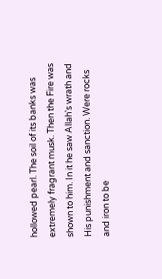hollowed pearl. The soil of its banks was extremely fragrant musk. Then the Fire was shown to him. In it he saw Allah's wrath and His punishment and sanction. Were rocks and iron to be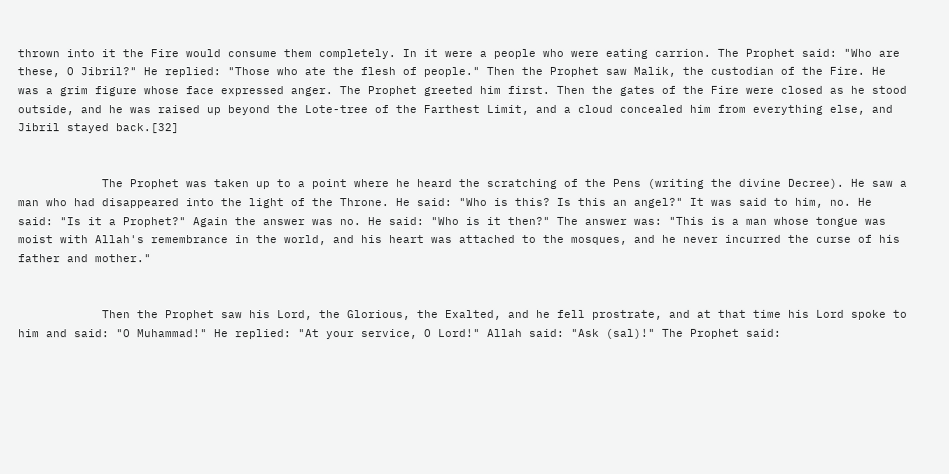thrown into it the Fire would consume them completely. In it were a people who were eating carrion. The Prophet said: "Who are these, O Jibril?" He replied: "Those who ate the flesh of people." Then the Prophet saw Malik, the custodian of the Fire. He was a grim figure whose face expressed anger. The Prophet greeted him first. Then the gates of the Fire were closed as he stood outside, and he was raised up beyond the Lote-tree of the Farthest Limit, and a cloud concealed him from everything else, and Jibril stayed back.[32]


            The Prophet was taken up to a point where he heard the scratching of the Pens (writing the divine Decree). He saw a man who had disappeared into the light of the Throne. He said: "Who is this? Is this an angel?" It was said to him, no. He said: "Is it a Prophet?" Again the answer was no. He said: "Who is it then?" The answer was: "This is a man whose tongue was moist with Allah's remembrance in the world, and his heart was attached to the mosques, and he never incurred the curse of his father and mother."


            Then the Prophet saw his Lord, the Glorious, the Exalted, and he fell prostrate, and at that time his Lord spoke to him and said: "O Muhammad!" He replied: "At your service, O Lord!" Allah said: "Ask (sal)!" The Prophet said: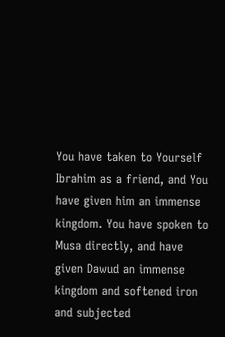You have taken to Yourself Ibrahim as a friend, and You have given him an immense kingdom. You have spoken to Musa directly, and have given Dawud an immense kingdom and softened iron and subjected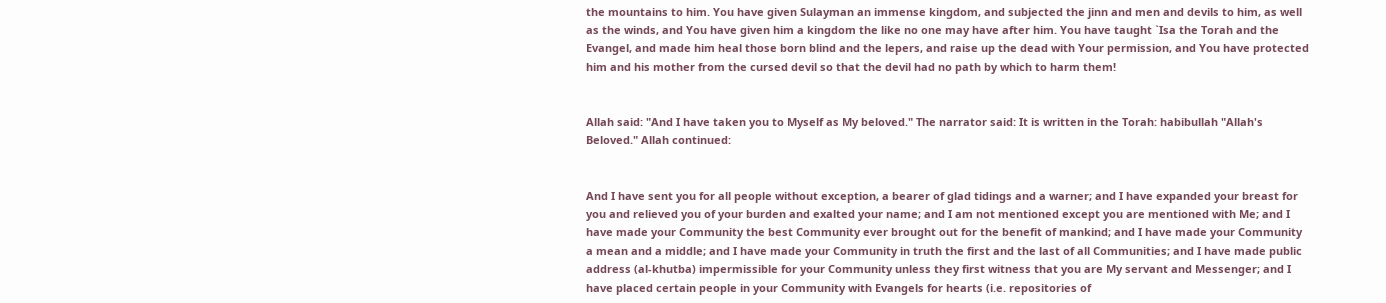the mountains to him. You have given Sulayman an immense kingdom, and subjected the jinn and men and devils to him, as well as the winds, and You have given him a kingdom the like no one may have after him. You have taught `Isa the Torah and the Evangel, and made him heal those born blind and the lepers, and raise up the dead with Your permission, and You have protected him and his mother from the cursed devil so that the devil had no path by which to harm them!


Allah said: "And I have taken you to Myself as My beloved." The narrator said: It is written in the Torah: habibullah "Allah's Beloved." Allah continued:


And I have sent you for all people without exception, a bearer of glad tidings and a warner; and I have expanded your breast for you and relieved you of your burden and exalted your name; and I am not mentioned except you are mentioned with Me; and I have made your Community the best Community ever brought out for the benefit of mankind; and I have made your Community a mean and a middle; and I have made your Community in truth the first and the last of all Communities; and I have made public address (al-khutba) impermissible for your Community unless they first witness that you are My servant and Messenger; and I have placed certain people in your Community with Evangels for hearts (i.e. repositories of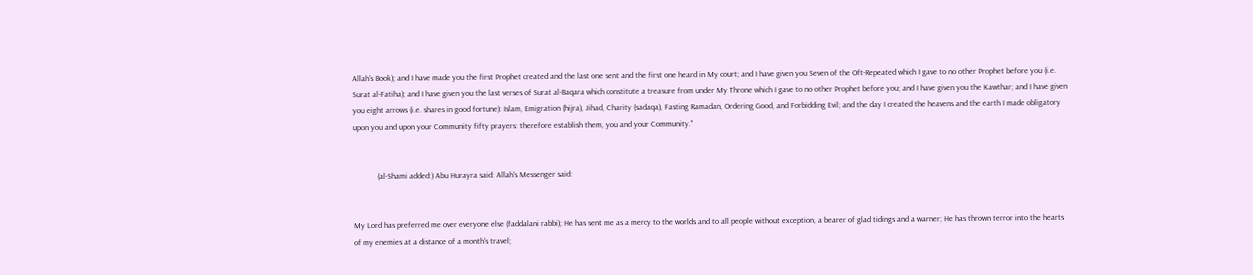Allah's Book); and I have made you the first Prophet created and the last one sent and the first one heard in My court; and I have given you Seven of the Oft-Repeated which I gave to no other Prophet before you (i.e. Surat al-Fatiha); and I have given you the last verses of Surat al-Baqara which constitute a treasure from under My Throne which I gave to no other Prophet before you; and I have given you the Kawthar; and I have given you eight arrows (i.e. shares in good fortune): Islam, Emigration (hijra), Jihad, Charity (sadaqa), Fasting Ramadan, Ordering Good, and Forbidding Evil; and the day I created the heavens and the earth I made obligatory upon you and upon your Community fifty prayers: therefore establish them, you and your Community."


            (al-Shami added:) Abu Hurayra said: Allah's Messenger said:


My Lord has preferred me over everyone else (faddalani rabbi); He has sent me as a mercy to the worlds and to all people without exception, a bearer of glad tidings and a warner; He has thrown terror into the hearts of my enemies at a distance of a month's travel;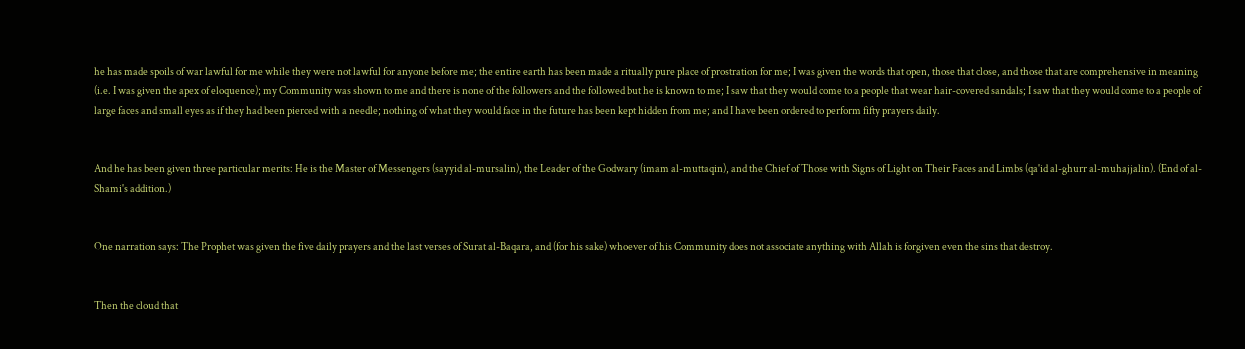he has made spoils of war lawful for me while they were not lawful for anyone before me; the entire earth has been made a ritually pure place of prostration for me; I was given the words that open, those that close, and those that are comprehensive in meaning (i.e. I was given the apex of eloquence); my Community was shown to me and there is none of the followers and the followed but he is known to me; I saw that they would come to a people that wear hair-covered sandals; I saw that they would come to a people of large faces and small eyes as if they had been pierced with a needle; nothing of what they would face in the future has been kept hidden from me; and I have been ordered to perform fifty prayers daily.


And he has been given three particular merits: He is the Master of Messengers (sayyid al-mursalin), the Leader of the Godwary (imam al-muttaqin), and the Chief of Those with Signs of Light on Their Faces and Limbs (qa'id al-ghurr al-muhajjalin). (End of al-Shami's addition.)


One narration says: The Prophet was given the five daily prayers and the last verses of Surat al-Baqara, and (for his sake) whoever of his Community does not associate anything with Allah is forgiven even the sins that destroy.


Then the cloud that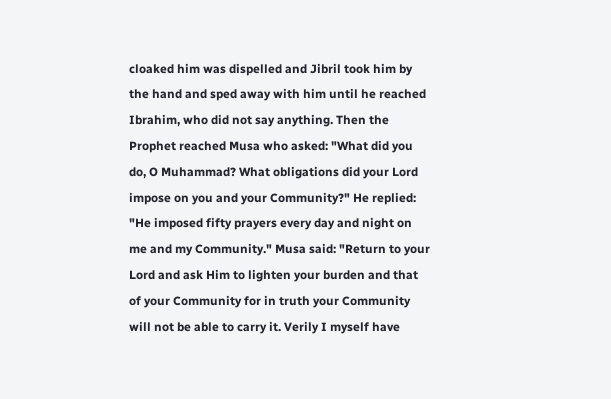cloaked him was dispelled and Jibril took him by the hand and sped away with him until he reached Ibrahim, who did not say anything. Then the Prophet reached Musa who asked: "What did you do, O Muhammad? What obligations did your Lord impose on you and your Community?" He replied: "He imposed fifty prayers every day and night on me and my Community." Musa said: "Return to your Lord and ask Him to lighten your burden and that of your Community for in truth your Community will not be able to carry it. Verily I myself have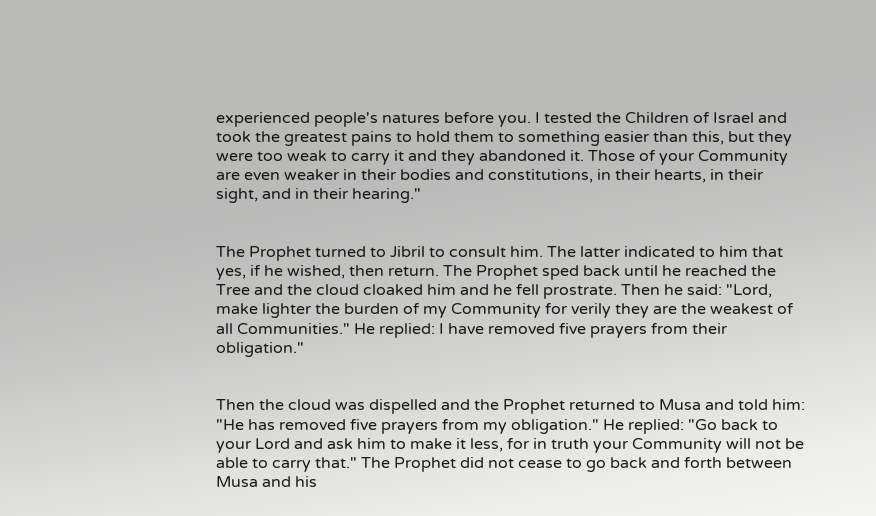experienced people's natures before you. I tested the Children of Israel and took the greatest pains to hold them to something easier than this, but they were too weak to carry it and they abandoned it. Those of your Community are even weaker in their bodies and constitutions, in their hearts, in their sight, and in their hearing."


The Prophet turned to Jibril to consult him. The latter indicated to him that yes, if he wished, then return. The Prophet sped back until he reached the Tree and the cloud cloaked him and he fell prostrate. Then he said: "Lord, make lighter the burden of my Community for verily they are the weakest of all Communities." He replied: I have removed five prayers from their obligation."


Then the cloud was dispelled and the Prophet returned to Musa and told him: "He has removed five prayers from my obligation." He replied: "Go back to your Lord and ask him to make it less, for in truth your Community will not be able to carry that." The Prophet did not cease to go back and forth between Musa and his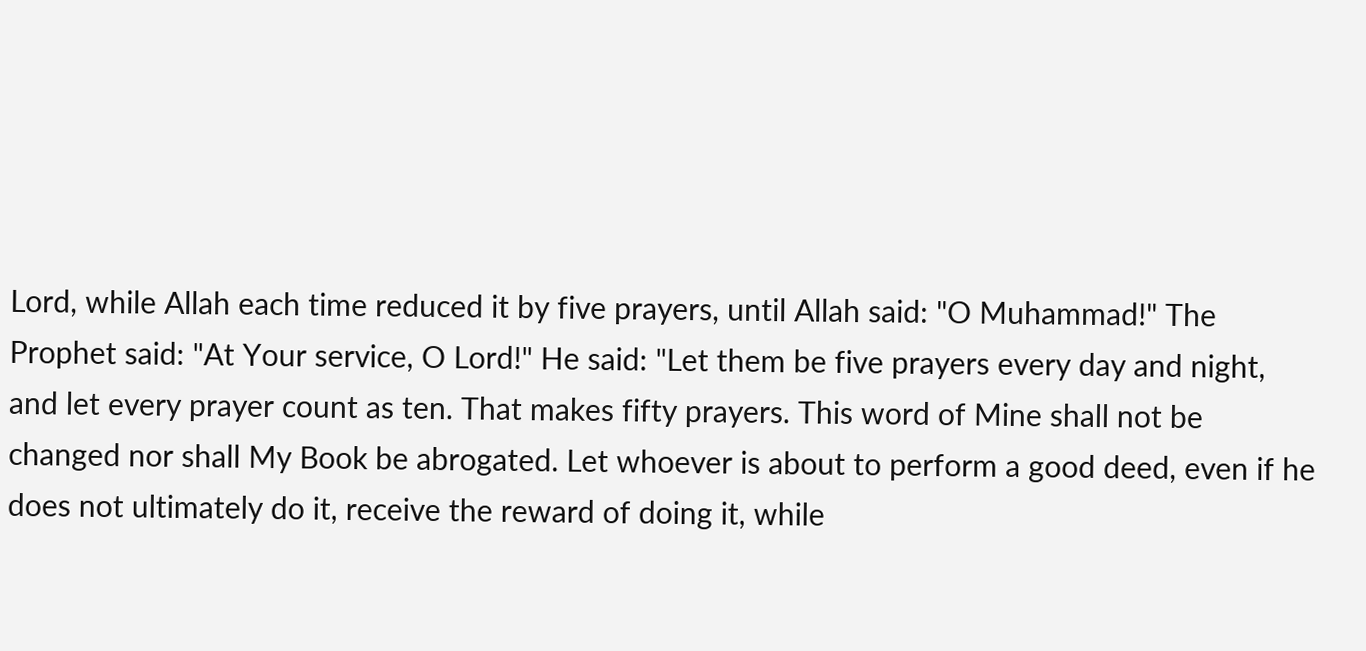Lord, while Allah each time reduced it by five prayers, until Allah said: "O Muhammad!" The Prophet said: "At Your service, O Lord!" He said: "Let them be five prayers every day and night, and let every prayer count as ten. That makes fifty prayers. This word of Mine shall not be changed nor shall My Book be abrogated. Let whoever is about to perform a good deed, even if he does not ultimately do it, receive the reward of doing it, while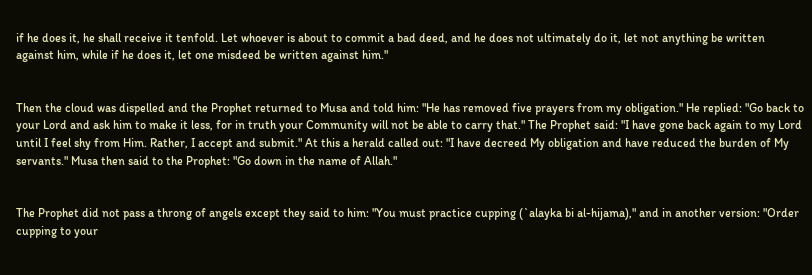if he does it, he shall receive it tenfold. Let whoever is about to commit a bad deed, and he does not ultimately do it, let not anything be written against him, while if he does it, let one misdeed be written against him."


Then the cloud was dispelled and the Prophet returned to Musa and told him: "He has removed five prayers from my obligation." He replied: "Go back to your Lord and ask him to make it less, for in truth your Community will not be able to carry that." The Prophet said: "I have gone back again to my Lord until I feel shy from Him. Rather, I accept and submit." At this a herald called out: "I have decreed My obligation and have reduced the burden of My servants." Musa then said to the Prophet: "Go down in the name of Allah."


The Prophet did not pass a throng of angels except they said to him: "You must practice cupping (`alayka bi al-hijama)," and in another version: "Order cupping to your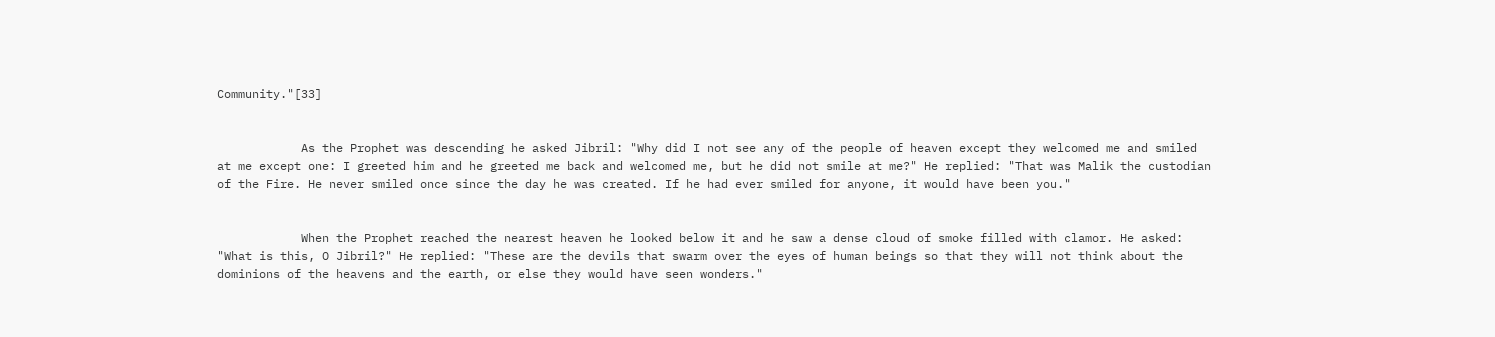Community."[33]


            As the Prophet was descending he asked Jibril: "Why did I not see any of the people of heaven except they welcomed me and smiled at me except one: I greeted him and he greeted me back and welcomed me, but he did not smile at me?" He replied: "That was Malik the custodian of the Fire. He never smiled once since the day he was created. If he had ever smiled for anyone, it would have been you."


            When the Prophet reached the nearest heaven he looked below it and he saw a dense cloud of smoke filled with clamor. He asked: "What is this, O Jibril?" He replied: "These are the devils that swarm over the eyes of human beings so that they will not think about the dominions of the heavens and the earth, or else they would have seen wonders."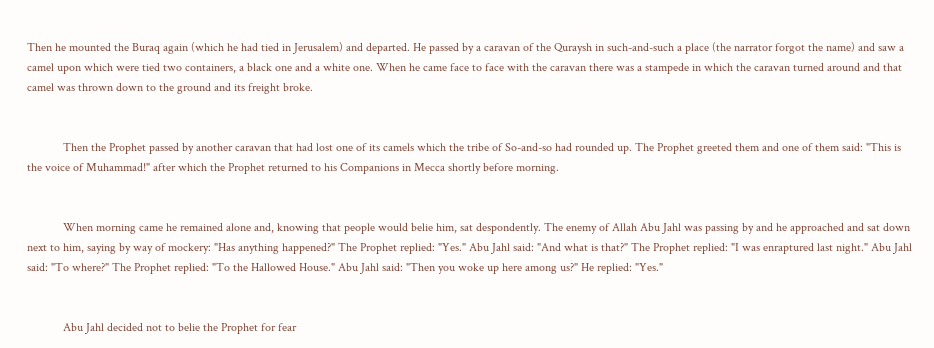Then he mounted the Buraq again (which he had tied in Jerusalem) and departed. He passed by a caravan of the Quraysh in such-and-such a place (the narrator forgot the name) and saw a camel upon which were tied two containers, a black one and a white one. When he came face to face with the caravan there was a stampede in which the caravan turned around and that camel was thrown down to the ground and its freight broke.


            Then the Prophet passed by another caravan that had lost one of its camels which the tribe of So-and-so had rounded up. The Prophet greeted them and one of them said: "This is the voice of Muhammad!" after which the Prophet returned to his Companions in Mecca shortly before morning.


            When morning came he remained alone and, knowing that people would belie him, sat despondently. The enemy of Allah Abu Jahl was passing by and he approached and sat down next to him, saying by way of mockery: "Has anything happened?" The Prophet replied: "Yes." Abu Jahl said: "And what is that?" The Prophet replied: "I was enraptured last night." Abu Jahl said: "To where?" The Prophet replied: "To the Hallowed House." Abu Jahl said: "Then you woke up here among us?" He replied: "Yes."


            Abu Jahl decided not to belie the Prophet for fear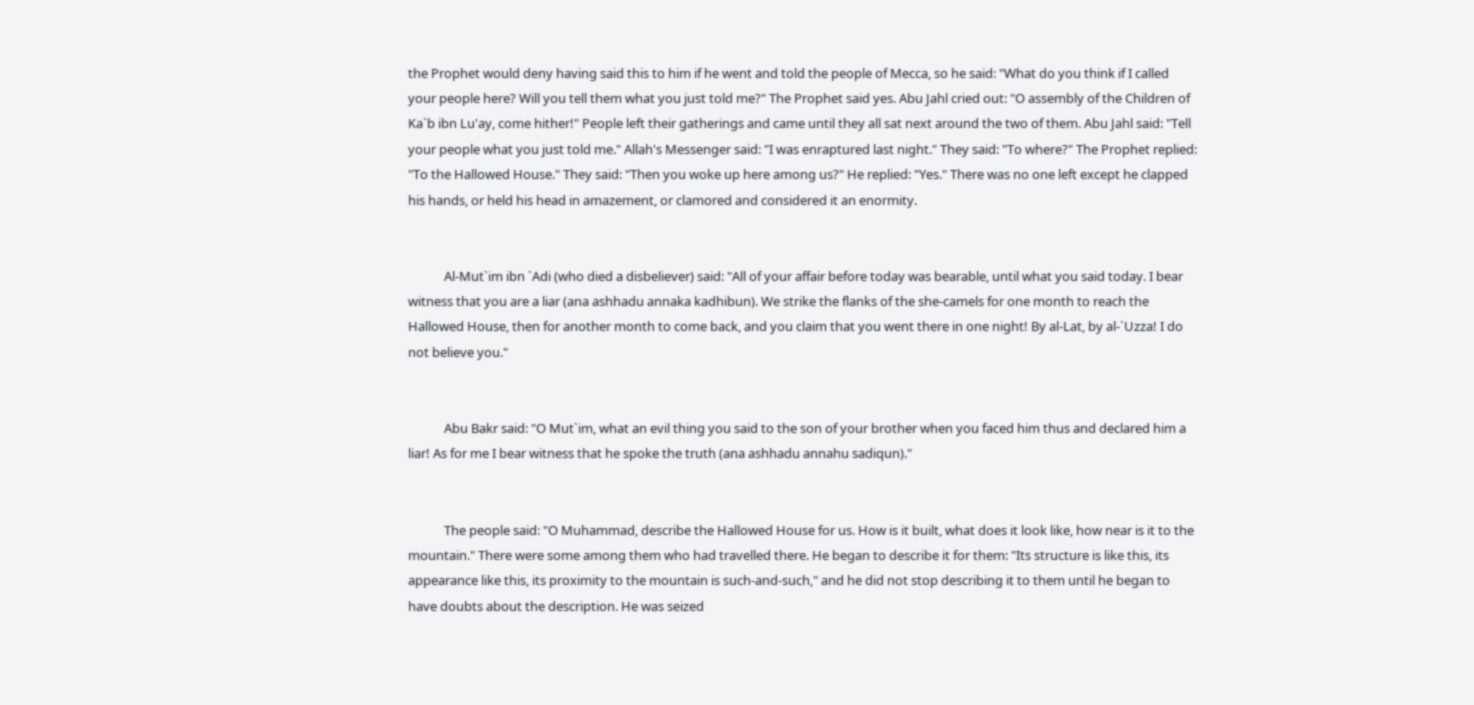the Prophet would deny having said this to him if he went and told the people of Mecca, so he said: "What do you think if I called your people here? Will you tell them what you just told me?" The Prophet said yes. Abu Jahl cried out: "O assembly of the Children of Ka`b ibn Lu'ay, come hither!" People left their gatherings and came until they all sat next around the two of them. Abu Jahl said: "Tell your people what you just told me." Allah's Messenger said: "I was enraptured last night." They said: "To where?" The Prophet replied: "To the Hallowed House." They said: "Then you woke up here among us?" He replied: "Yes." There was no one left except he clapped his hands, or held his head in amazement, or clamored and considered it an enormity.


            Al-Mut`im ibn `Adi (who died a disbeliever) said: "All of your affair before today was bearable, until what you said today. I bear witness that you are a liar (ana ashhadu annaka kadhibun). We strike the flanks of the she-camels for one month to reach the Hallowed House, then for another month to come back, and you claim that you went there in one night! By al-Lat, by al-`Uzza! I do not believe you."


            Abu Bakr said: "O Mut`im, what an evil thing you said to the son of your brother when you faced him thus and declared him a liar! As for me I bear witness that he spoke the truth (ana ashhadu annahu sadiqun)."


            The people said: "O Muhammad, describe the Hallowed House for us. How is it built, what does it look like, how near is it to the mountain." There were some among them who had travelled there. He began to describe it for them: "Its structure is like this, its appearance like this, its proximity to the mountain is such-and-such," and he did not stop describing it to them until he began to have doubts about the description. He was seized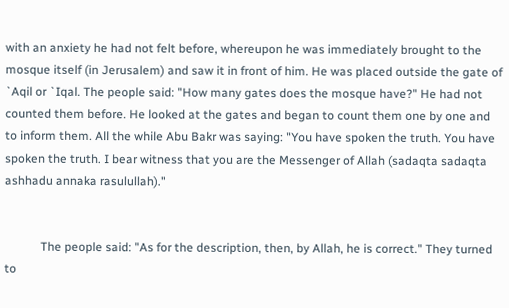with an anxiety he had not felt before, whereupon he was immediately brought to the mosque itself (in Jerusalem) and saw it in front of him. He was placed outside the gate of `Aqil or `Iqal. The people said: "How many gates does the mosque have?" He had not counted them before. He looked at the gates and began to count them one by one and to inform them. All the while Abu Bakr was saying: "You have spoken the truth. You have spoken the truth. I bear witness that you are the Messenger of Allah (sadaqta sadaqta ashhadu annaka rasulullah)."


            The people said: "As for the description, then, by Allah, he is correct." They turned to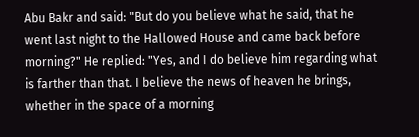Abu Bakr and said: "But do you believe what he said, that he went last night to the Hallowed House and came back before morning?" He replied: "Yes, and I do believe him regarding what is farther than that. I believe the news of heaven he brings, whether in the space of a morning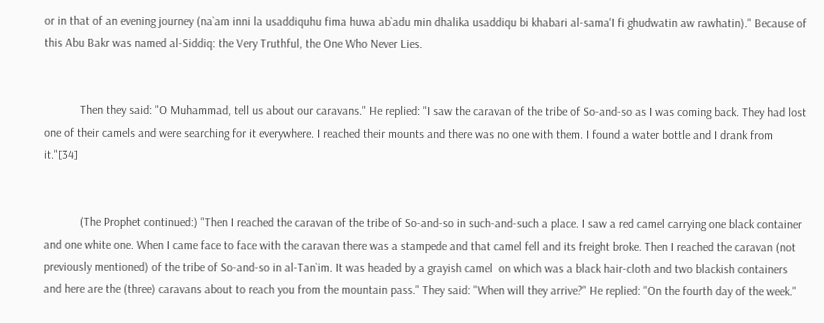or in that of an evening journey (na`am inni la usaddiquhu fima huwa ab`adu min dhalika usaddiqu bi khabari al-sama'I fi ghudwatin aw rawhatin)." Because of this Abu Bakr was named al-Siddiq: the Very Truthful, the One Who Never Lies.


            Then they said: "O Muhammad, tell us about our caravans." He replied: "I saw the caravan of the tribe of So-and-so as I was coming back. They had lost one of their camels and were searching for it everywhere. I reached their mounts and there was no one with them. I found a water bottle and I drank from it."[34]


            (The Prophet continued:) "Then I reached the caravan of the tribe of So-and-so in such-and-such a place. I saw a red camel carrying one black container and one white one. When I came face to face with the caravan there was a stampede and that camel fell and its freight broke. Then I reached the caravan (not previously mentioned) of the tribe of So-and-so in al-Tan`im. It was headed by a grayish camel  on which was a black hair-cloth and two blackish containers and here are the (three) caravans about to reach you from the mountain pass." They said: "When will they arrive?" He replied: "On the fourth day of the week."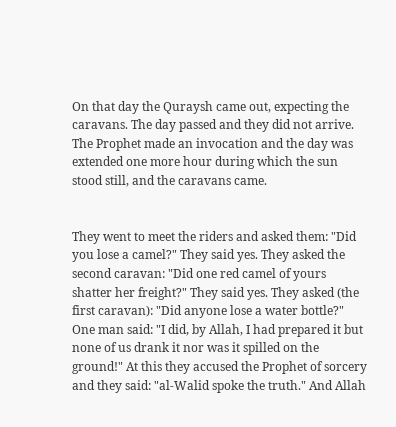On that day the Quraysh came out, expecting the caravans. The day passed and they did not arrive. The Prophet made an invocation and the day was extended one more hour during which the sun stood still, and the caravans came.


They went to meet the riders and asked them: "Did you lose a camel?" They said yes. They asked the second caravan: "Did one red camel of yours shatter her freight?" They said yes. They asked (the first caravan): "Did anyone lose a water bottle?" One man said: "I did, by Allah, I had prepared it but none of us drank it nor was it spilled on the ground!" At this they accused the Prophet of sorcery and they said: "al-Walid spoke the truth." And Allah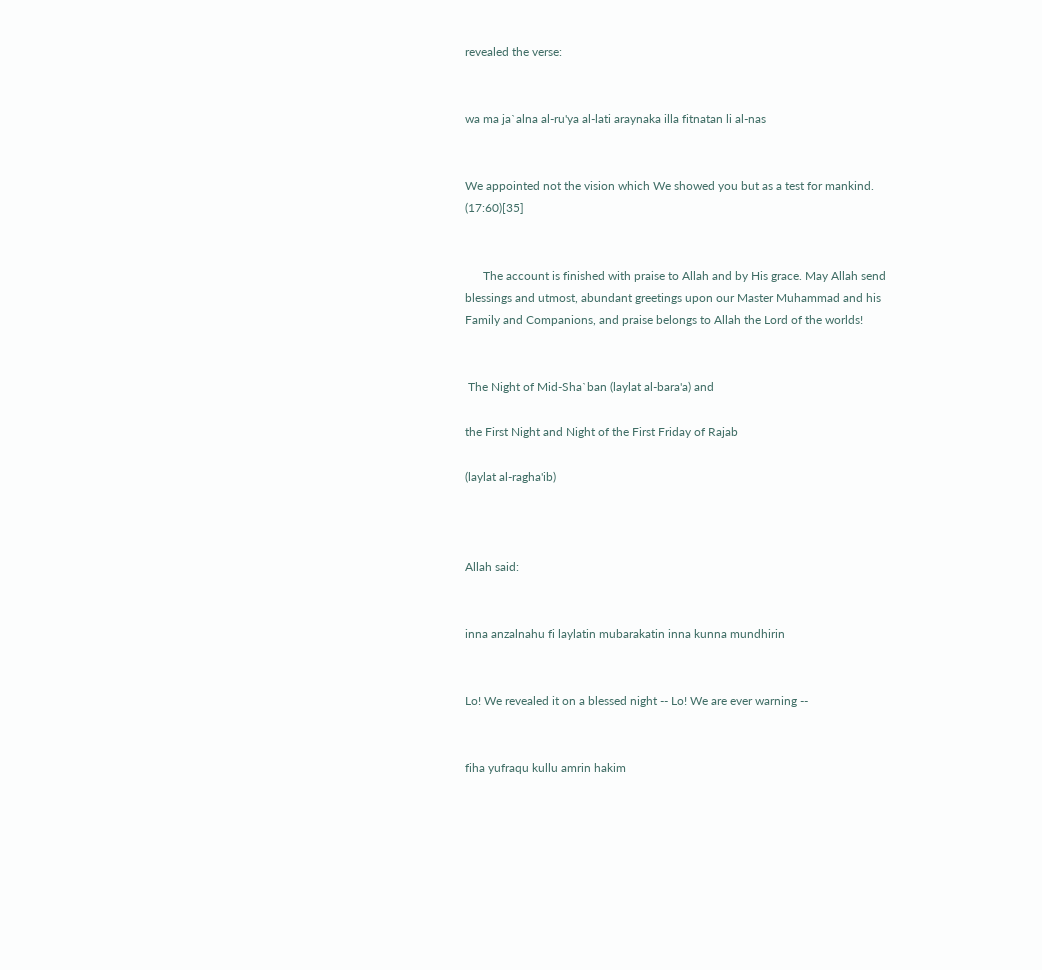revealed the verse:


wa ma ja`alna al-ru'ya al-lati araynaka illa fitnatan li al-nas


We appointed not the vision which We showed you but as a test for mankind. (17:60)[35]


      The account is finished with praise to Allah and by His grace. May Allah send blessings and utmost, abundant greetings upon our Master Muhammad and his Family and Companions, and praise belongs to Allah the Lord of the worlds!


 The Night of Mid-Sha`ban (laylat al-bara'a) and

the First Night and Night of the First Friday of Rajab

(laylat al-ragha'ib)



Allah said:


inna anzalnahu fi laylatin mubarakatin inna kunna mundhirin


Lo! We revealed it on a blessed night -- Lo! We are ever warning --


fiha yufraqu kullu amrin hakim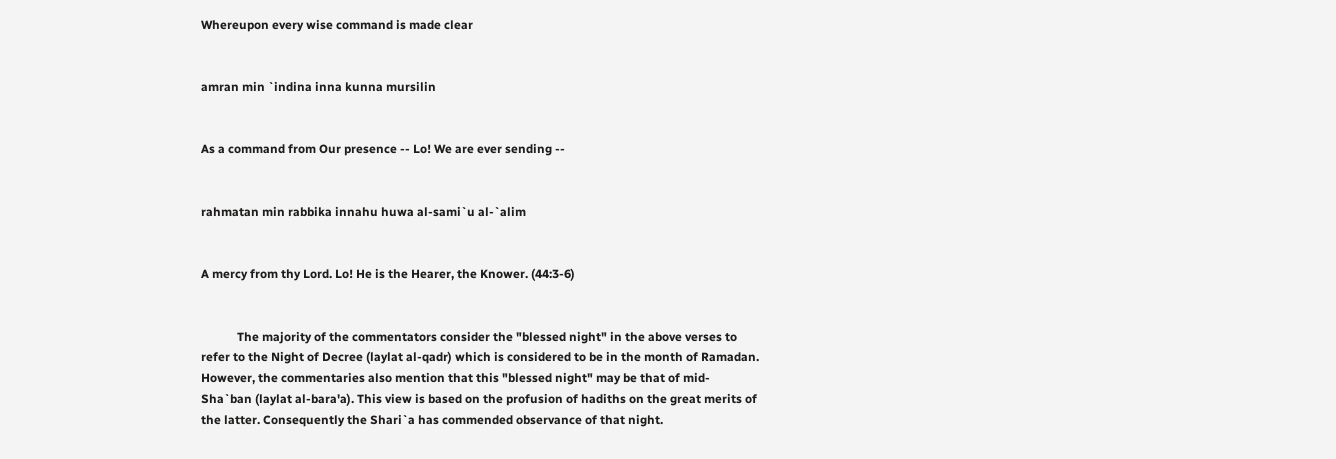Whereupon every wise command is made clear


amran min `indina inna kunna mursilin


As a command from Our presence -- Lo! We are ever sending --


rahmatan min rabbika innahu huwa al-sami`u al-`alim


A mercy from thy Lord. Lo! He is the Hearer, the Knower. (44:3-6)


            The majority of the commentators consider the "blessed night" in the above verses to refer to the Night of Decree (laylat al-qadr) which is considered to be in the month of Ramadan. However, the commentaries also mention that this "blessed night" may be that of mid-Sha`ban (laylat al-bara'a). This view is based on the profusion of hadiths on the great merits of the latter. Consequently the Shari`a has commended observance of that night.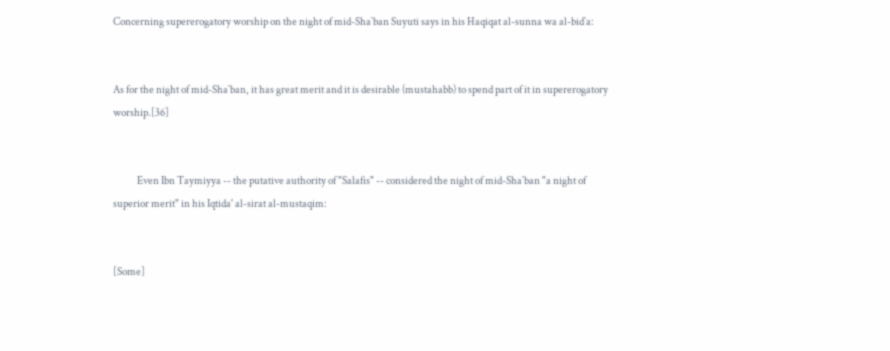Concerning supererogatory worship on the night of mid-Sha`ban Suyuti says in his Haqiqat al-sunna wa al-bid`a:


As for the night of mid-Sha`ban, it has great merit and it is desirable (mustahabb) to spend part of it in supererogatory worship.[36]


            Even Ibn Taymiyya -- the putative authority of "Salafis" -- considered the night of mid-Sha`ban "a night of superior merit" in his Iqtida' al-sirat al-mustaqim:


[Some]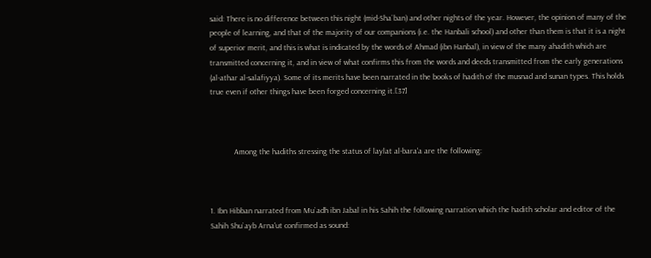said: There is no difference between this night (mid-Sha`ban) and other nights of the year. However, the opinion of many of the people of learning, and that of the majority of our companions (i.e. the Hanbali school) and other than them is that it is a night of superior merit, and this is what is indicated by the words of Ahmad (ibn Hanbal), in view of the many ahadith which are transmitted concerning it, and in view of what confirms this from the words and deeds transmitted from the early generations (al-athar al-salafiyya). Some of its merits have been narrated in the books of hadith of the musnad and sunan types. This holds true even if other things have been forged concerning it.[37]



            Among the hadiths stressing the status of laylat al-bara'a are the following:



1. Ibn Hibban narrated from Mu`adh ibn Jabal in his Sahih the following narration which the hadith scholar and editor of the Sahih Shu`ayb Arna'ut confirmed as sound: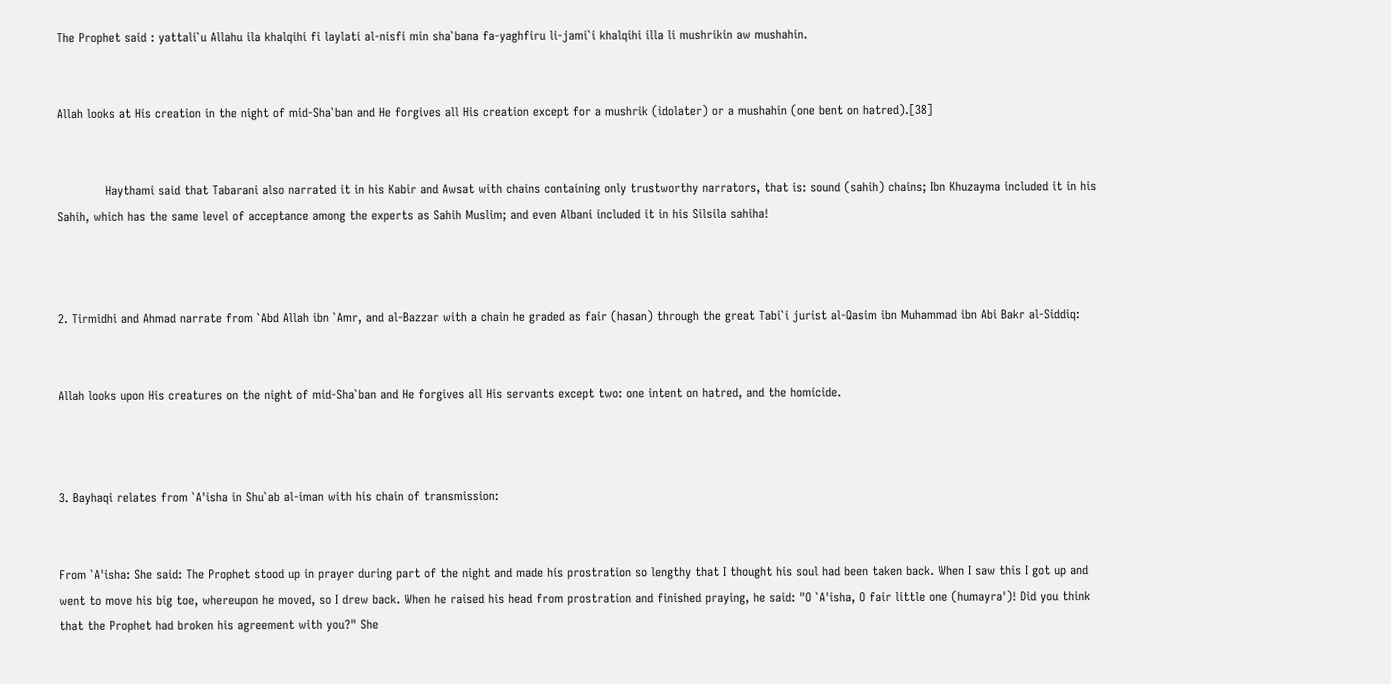The Prophet said : yattali`u Allahu ila khalqihi fi laylati al-nisfi min sha`bana fa-yaghfiru li-jami`i khalqihi illa li mushrikin aw mushahin.


Allah looks at His creation in the night of mid-Sha`ban and He forgives all His creation except for a mushrik (idolater) or a mushahin (one bent on hatred).[38]


            Haythami said that Tabarani also narrated it in his Kabir and Awsat with chains containing only trustworthy narrators, that is: sound (sahih) chains; Ibn Khuzayma included it in his Sahih, which has the same level of acceptance among the experts as Sahih Muslim; and even Albani included it in his Silsila sahiha!



2. Tirmidhi and Ahmad narrate from `Abd Allah ibn `Amr, and al-Bazzar with a chain he graded as fair (hasan) through the great Tabi`i jurist al-Qasim ibn Muhammad ibn Abi Bakr al-Siddiq:


Allah looks upon His creatures on the night of mid-Sha`ban and He forgives all His servants except two: one intent on hatred, and the homicide.



3. Bayhaqi relates from `A'isha in Shu`ab al-iman with his chain of transmission:


From `A'isha: She said: The Prophet stood up in prayer during part of the night and made his prostration so lengthy that I thought his soul had been taken back. When I saw this I got up and went to move his big toe, whereupon he moved, so I drew back. When he raised his head from prostration and finished praying, he said: "O `A'isha, O fair little one (humayra')! Did you think that the Prophet had broken his agreement with you?" She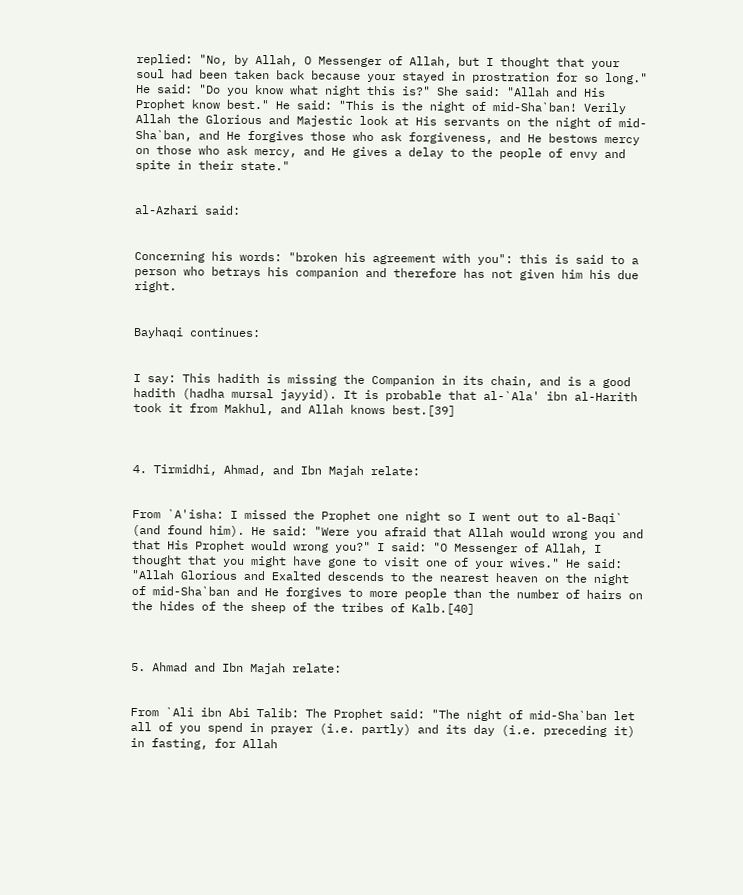replied: "No, by Allah, O Messenger of Allah, but I thought that your soul had been taken back because your stayed in prostration for so long." He said: "Do you know what night this is?" She said: "Allah and His Prophet know best." He said: "This is the night of mid-Sha`ban! Verily Allah the Glorious and Majestic look at His servants on the night of mid-Sha`ban, and He forgives those who ask forgiveness, and He bestows mercy on those who ask mercy, and He gives a delay to the people of envy and spite in their state."


al-Azhari said:


Concerning his words: "broken his agreement with you": this is said to a person who betrays his companion and therefore has not given him his due right.


Bayhaqi continues:


I say: This hadith is missing the Companion in its chain, and is a good hadith (hadha mursal jayyid). It is probable that al-`Ala' ibn al-Harith took it from Makhul, and Allah knows best.[39]



4. Tirmidhi, Ahmad, and Ibn Majah relate:


From `A'isha: I missed the Prophet one night so I went out to al-Baqi` (and found him). He said: "Were you afraid that Allah would wrong you and that His Prophet would wrong you?" I said: "O Messenger of Allah, I thought that you might have gone to visit one of your wives." He said: "Allah Glorious and Exalted descends to the nearest heaven on the night of mid-Sha`ban and He forgives to more people than the number of hairs on the hides of the sheep of the tribes of Kalb.[40]



5. Ahmad and Ibn Majah relate:


From `Ali ibn Abi Talib: The Prophet said: "The night of mid-Sha`ban let all of you spend in prayer (i.e. partly) and its day (i.e. preceding it) in fasting, for Allah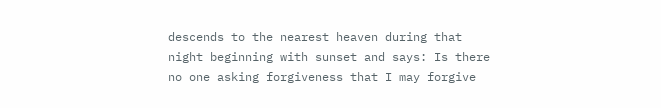descends to the nearest heaven during that night beginning with sunset and says: Is there no one asking forgiveness that I may forgive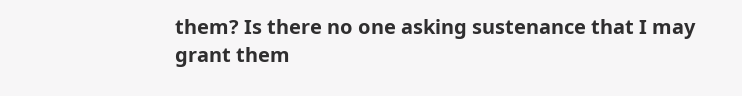them? Is there no one asking sustenance that I may grant them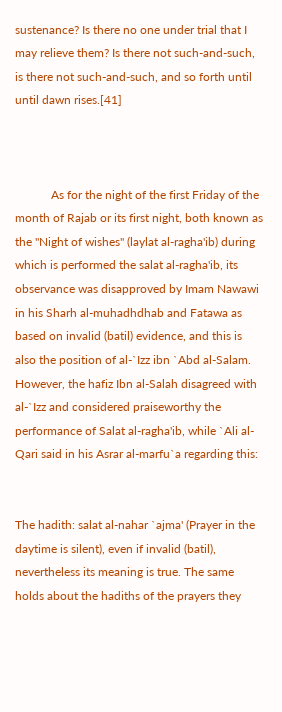sustenance? Is there no one under trial that I may relieve them? Is there not such-and-such, is there not such-and-such, and so forth until until dawn rises.[41]



            As for the night of the first Friday of the month of Rajab or its first night, both known as the "Night of wishes" (laylat al-ragha'ib) during which is performed the salat al-ragha'ib, its observance was disapproved by Imam Nawawi in his Sharh al-muhadhdhab and Fatawa as based on invalid (batil) evidence, and this is also the position of al-`Izz ibn `Abd al-Salam. However, the hafiz Ibn al-Salah disagreed with al-`Izz and considered praiseworthy the performance of Salat al-ragha'ib, while `Ali al-Qari said in his Asrar al-marfu`a regarding this:


The hadith: salat al-nahar `ajma' (Prayer in the daytime is silent), even if invalid (batil), nevertheless its meaning is true. The same holds about the hadiths of the prayers they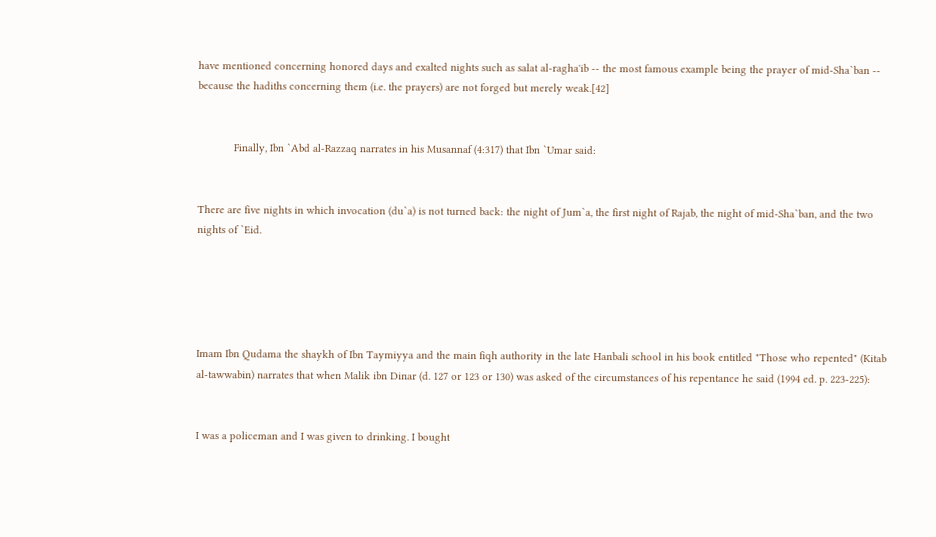have mentioned concerning honored days and exalted nights such as salat al-ragha'ib -- the most famous example being the prayer of mid-Sha`ban -- because the hadiths concerning them (i.e. the prayers) are not forged but merely weak.[42]


            Finally, Ibn `Abd al-Razzaq narrates in his Musannaf (4:317) that Ibn `Umar said:


There are five nights in which invocation (du`a) is not turned back: the night of Jum`a, the first night of Rajab, the night of mid-Sha`ban, and the two nights of `Eid.





Imam Ibn Qudama the shaykh of Ibn Taymiyya and the main fiqh authority in the late Hanbali school in his book entitled "Those who repented" (Kitab al-tawwabin) narrates that when Malik ibn Dinar (d. 127 or 123 or 130) was asked of the circumstances of his repentance he said (1994 ed. p. 223-225):


I was a policeman and I was given to drinking. I bought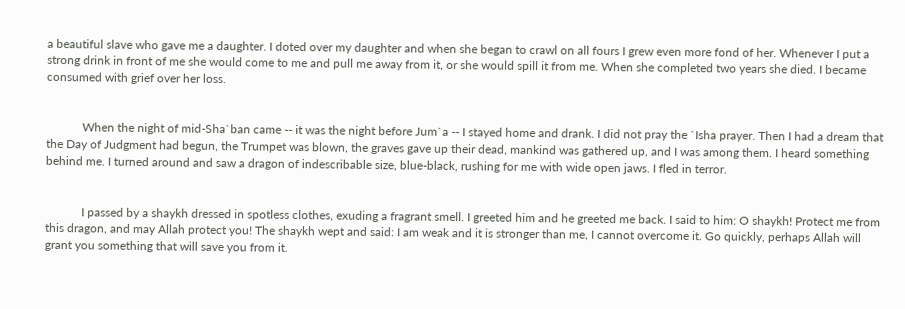a beautiful slave who gave me a daughter. I doted over my daughter and when she began to crawl on all fours I grew even more fond of her. Whenever I put a strong drink in front of me she would come to me and pull me away from it, or she would spill it from me. When she completed two years she died. I became consumed with grief over her loss.


            When the night of mid-Sha`ban came -- it was the night before Jum`a -- I stayed home and drank. I did not pray the `Isha prayer. Then I had a dream that the Day of Judgment had begun, the Trumpet was blown, the graves gave up their dead, mankind was gathered up, and I was among them. I heard something behind me. I turned around and saw a dragon of indescribable size, blue-black, rushing for me with wide open jaws. I fled in terror.


            I passed by a shaykh dressed in spotless clothes, exuding a fragrant smell. I greeted him and he greeted me back. I said to him: O shaykh! Protect me from this dragon, and may Allah protect you! The shaykh wept and said: I am weak and it is stronger than me, I cannot overcome it. Go quickly, perhaps Allah will grant you something that will save you from it.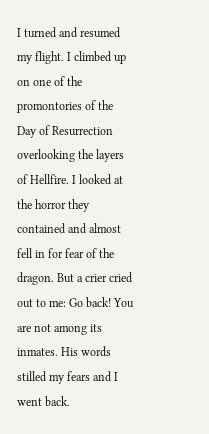I turned and resumed my flight. I climbed up on one of the promontories of the Day of Resurrection overlooking the layers of Hellfire. I looked at the horror they contained and almost fell in for fear of the dragon. But a crier cried out to me: Go back! You are not among its inmates. His words stilled my fears and I went back.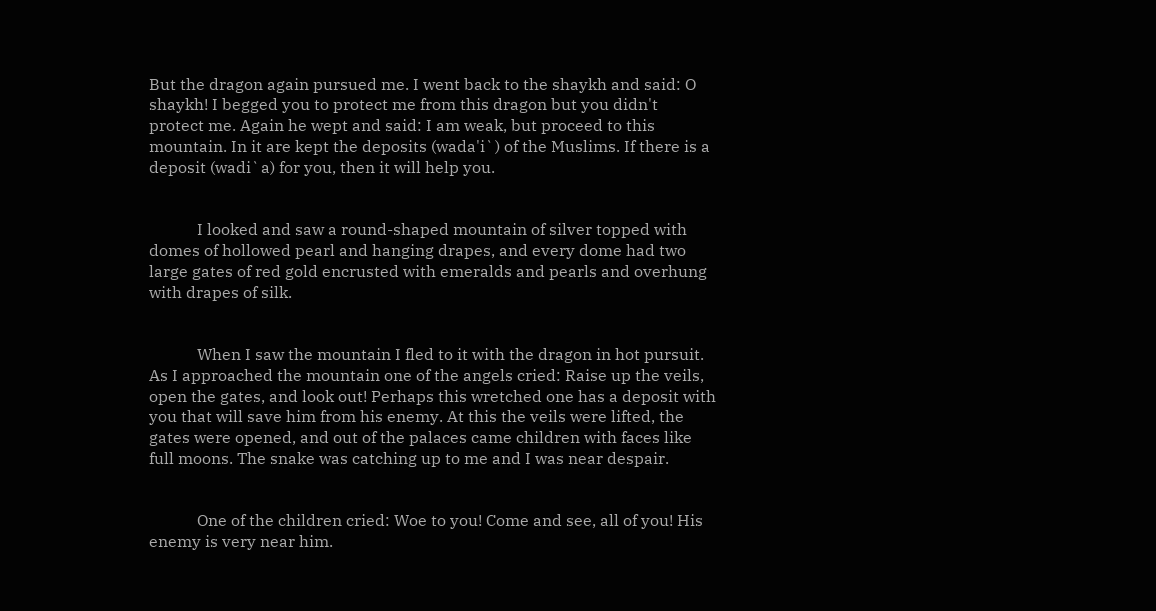But the dragon again pursued me. I went back to the shaykh and said: O shaykh! I begged you to protect me from this dragon but you didn't protect me. Again he wept and said: I am weak, but proceed to this mountain. In it are kept the deposits (wada'i`) of the Muslims. If there is a deposit (wadi`a) for you, then it will help you.


            I looked and saw a round-shaped mountain of silver topped with domes of hollowed pearl and hanging drapes, and every dome had two large gates of red gold encrusted with emeralds and pearls and overhung with drapes of silk.


            When I saw the mountain I fled to it with the dragon in hot pursuit. As I approached the mountain one of the angels cried: Raise up the veils, open the gates, and look out! Perhaps this wretched one has a deposit with you that will save him from his enemy. At this the veils were lifted, the gates were opened, and out of the palaces came children with faces like full moons. The snake was catching up to me and I was near despair.


            One of the children cried: Woe to you! Come and see, all of you! His enemy is very near him.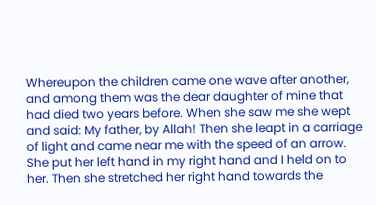Whereupon the children came one wave after another, and among them was the dear daughter of mine that had died two years before. When she saw me she wept and said: My father, by Allah! Then she leapt in a carriage of light and came near me with the speed of an arrow. She put her left hand in my right hand and I held on to her. Then she stretched her right hand towards the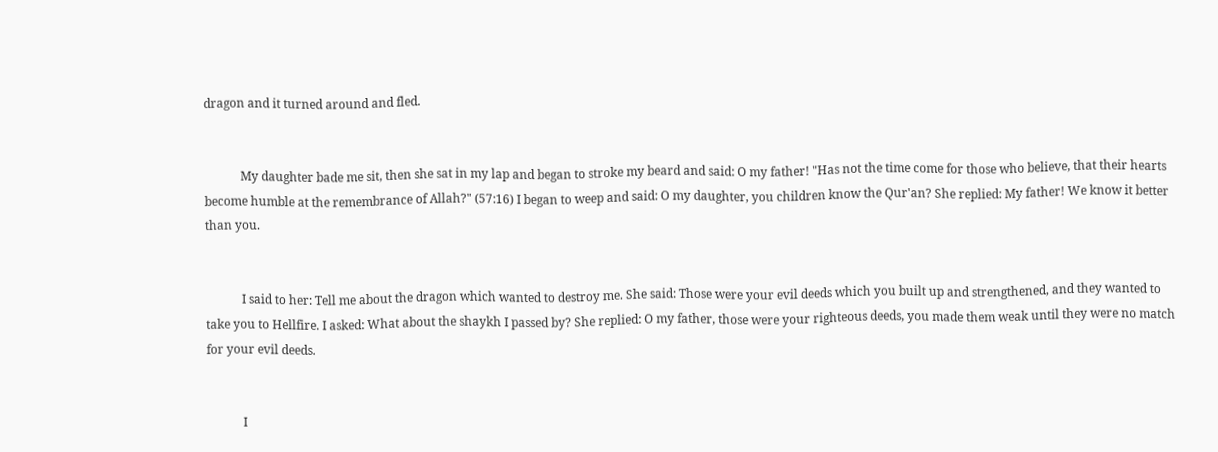dragon and it turned around and fled.


            My daughter bade me sit, then she sat in my lap and began to stroke my beard and said: O my father! "Has not the time come for those who believe, that their hearts become humble at the remembrance of Allah?" (57:16) I began to weep and said: O my daughter, you children know the Qur'an? She replied: My father! We know it better than you.


            I said to her: Tell me about the dragon which wanted to destroy me. She said: Those were your evil deeds which you built up and strengthened, and they wanted to take you to Hellfire. I asked: What about the shaykh I passed by? She replied: O my father, those were your righteous deeds, you made them weak until they were no match for your evil deeds.


            I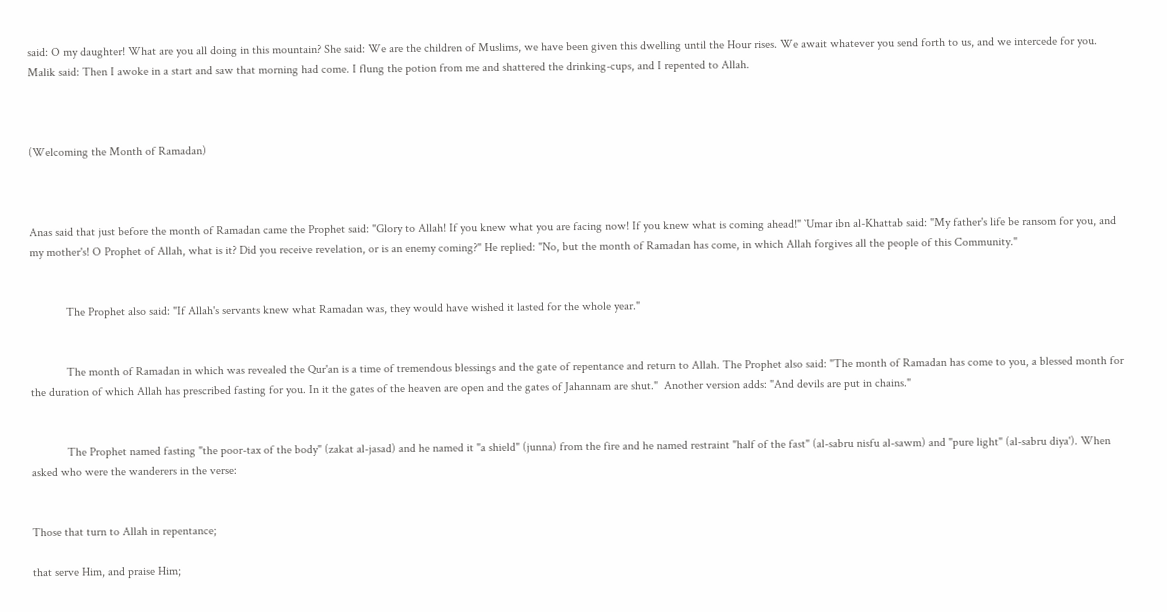said: O my daughter! What are you all doing in this mountain? She said: We are the children of Muslims, we have been given this dwelling until the Hour rises. We await whatever you send forth to us, and we intercede for you. Malik said: Then I awoke in a start and saw that morning had come. I flung the potion from me and shattered the drinking-cups, and I repented to Allah.



(Welcoming the Month of Ramadan)



Anas said that just before the month of Ramadan came the Prophet said: "Glory to Allah! If you knew what you are facing now! If you knew what is coming ahead!" `Umar ibn al-Khattab said: "My father's life be ransom for you, and my mother's! O Prophet of Allah, what is it? Did you receive revelation, or is an enemy coming?" He replied: "No, but the month of Ramadan has come, in which Allah forgives all the people of this Community."


            The Prophet also said: "If Allah's servants knew what Ramadan was, they would have wished it lasted for the whole year."


            The month of Ramadan in which was revealed the Qur'an is a time of tremendous blessings and the gate of repentance and return to Allah. The Prophet also said: "The month of Ramadan has come to you, a blessed month for the duration of which Allah has prescribed fasting for you. In it the gates of the heaven are open and the gates of Jahannam are shut."  Another version adds: "And devils are put in chains."


            The Prophet named fasting "the poor-tax of the body" (zakat al-jasad) and he named it "a shield" (junna) from the fire and he named restraint "half of the fast" (al-sabru nisfu al-sawm) and "pure light" (al-sabru diya'). When asked who were the wanderers in the verse:


Those that turn to Allah in repentance;

that serve Him, and praise Him;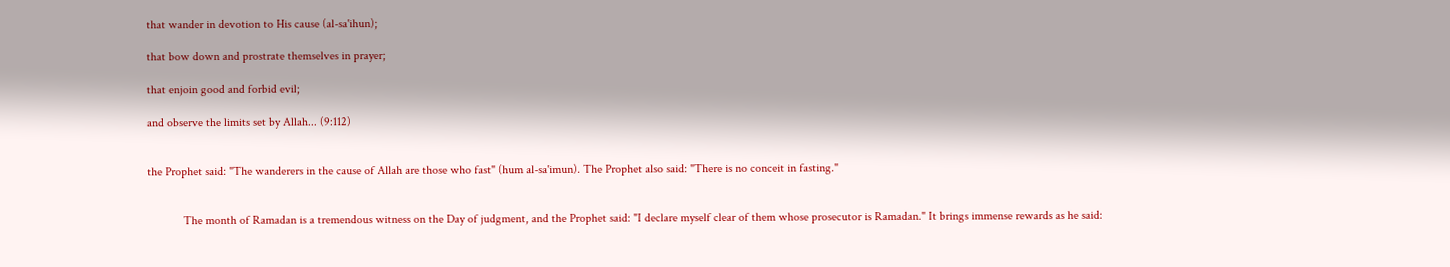that wander in devotion to His cause (al-sa'ihun);

that bow down and prostrate themselves in prayer;

that enjoin good and forbid evil;

and observe the limits set by Allah... (9:112)


the Prophet said: "The wanderers in the cause of Allah are those who fast" (hum al-sa'imun). The Prophet also said: "There is no conceit in fasting."


            The month of Ramadan is a tremendous witness on the Day of judgment, and the Prophet said: "I declare myself clear of them whose prosecutor is Ramadan." It brings immense rewards as he said: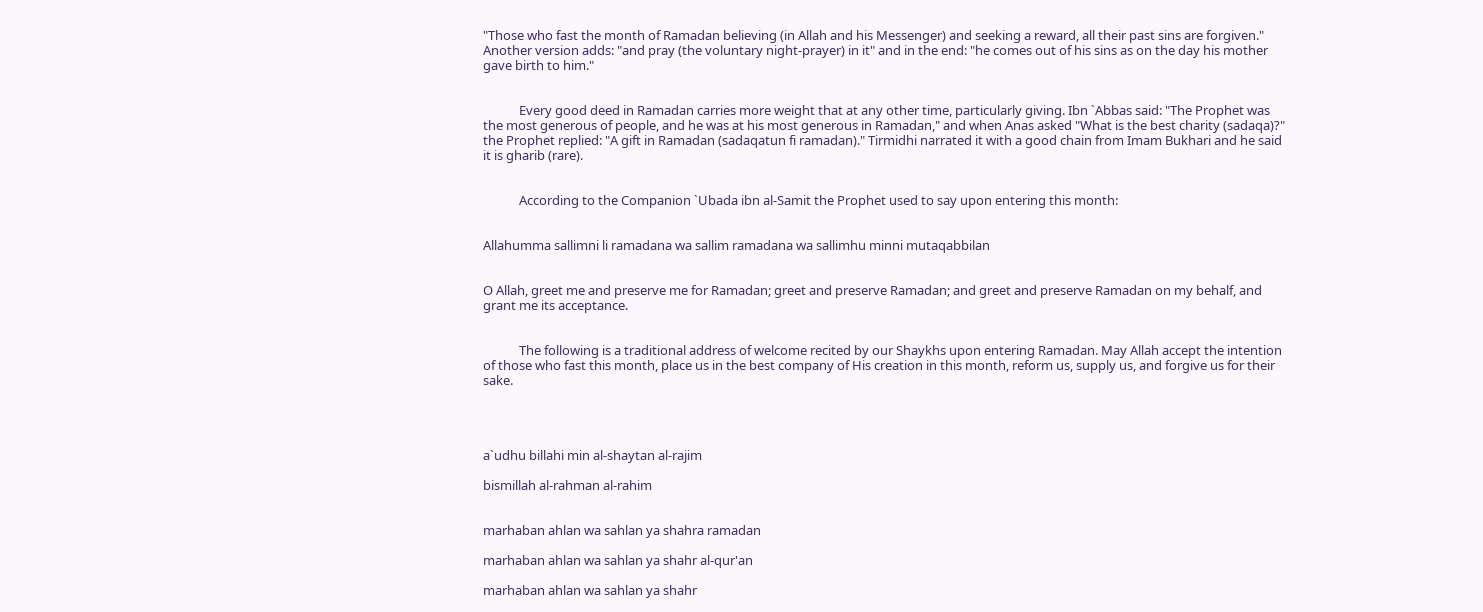"Those who fast the month of Ramadan believing (in Allah and his Messenger) and seeking a reward, all their past sins are forgiven." Another version adds: "and pray (the voluntary night-prayer) in it" and in the end: "he comes out of his sins as on the day his mother gave birth to him."


            Every good deed in Ramadan carries more weight that at any other time, particularly giving. Ibn `Abbas said: "The Prophet was the most generous of people, and he was at his most generous in Ramadan," and when Anas asked "What is the best charity (sadaqa)?" the Prophet replied: "A gift in Ramadan (sadaqatun fi ramadan)." Tirmidhi narrated it with a good chain from Imam Bukhari and he said it is gharib (rare).


            According to the Companion `Ubada ibn al-Samit the Prophet used to say upon entering this month:


Allahumma sallimni li ramadana wa sallim ramadana wa sallimhu minni mutaqabbilan


O Allah, greet me and preserve me for Ramadan; greet and preserve Ramadan; and greet and preserve Ramadan on my behalf, and grant me its acceptance.


            The following is a traditional address of welcome recited by our Shaykhs upon entering Ramadan. May Allah accept the intention of those who fast this month, place us in the best company of His creation in this month, reform us, supply us, and forgive us for their sake.




a`udhu billahi min al-shaytan al-rajim

bismillah al-rahman al-rahim


marhaban ahlan wa sahlan ya shahra ramadan

marhaban ahlan wa sahlan ya shahr al-qur'an

marhaban ahlan wa sahlan ya shahr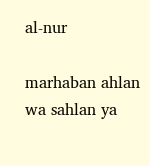al-nur

marhaban ahlan wa sahlan ya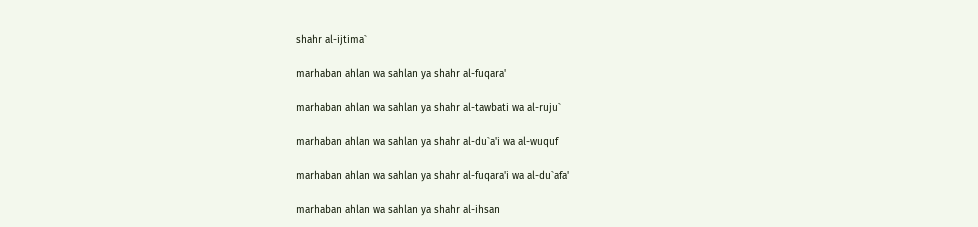shahr al-ijtima`

marhaban ahlan wa sahlan ya shahr al-fuqara'

marhaban ahlan wa sahlan ya shahr al-tawbati wa al-ruju`

marhaban ahlan wa sahlan ya shahr al-du`a'i wa al-wuquf

marhaban ahlan wa sahlan ya shahr al-fuqara'i wa al-du`afa'

marhaban ahlan wa sahlan ya shahr al-ihsan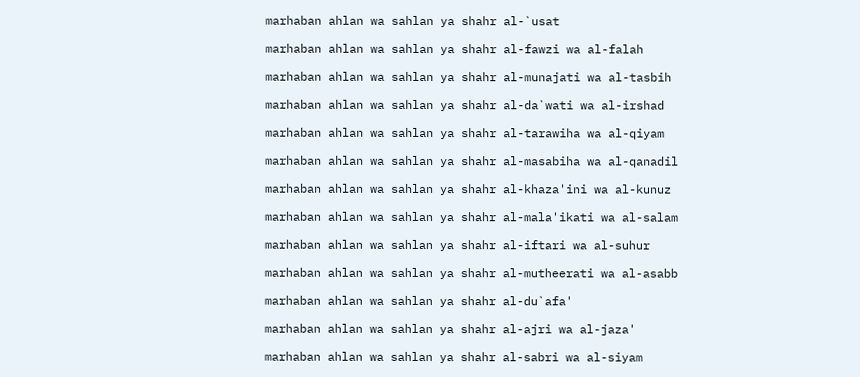marhaban ahlan wa sahlan ya shahr al-`usat

marhaban ahlan wa sahlan ya shahr al-fawzi wa al-falah

marhaban ahlan wa sahlan ya shahr al-munajati wa al-tasbih

marhaban ahlan wa sahlan ya shahr al-da`wati wa al-irshad

marhaban ahlan wa sahlan ya shahr al-tarawiha wa al-qiyam

marhaban ahlan wa sahlan ya shahr al-masabiha wa al-qanadil

marhaban ahlan wa sahlan ya shahr al-khaza'ini wa al-kunuz

marhaban ahlan wa sahlan ya shahr al-mala'ikati wa al-salam

marhaban ahlan wa sahlan ya shahr al-iftari wa al-suhur

marhaban ahlan wa sahlan ya shahr al-mutheerati wa al-asabb

marhaban ahlan wa sahlan ya shahr al-du`afa'

marhaban ahlan wa sahlan ya shahr al-ajri wa al-jaza'

marhaban ahlan wa sahlan ya shahr al-sabri wa al-siyam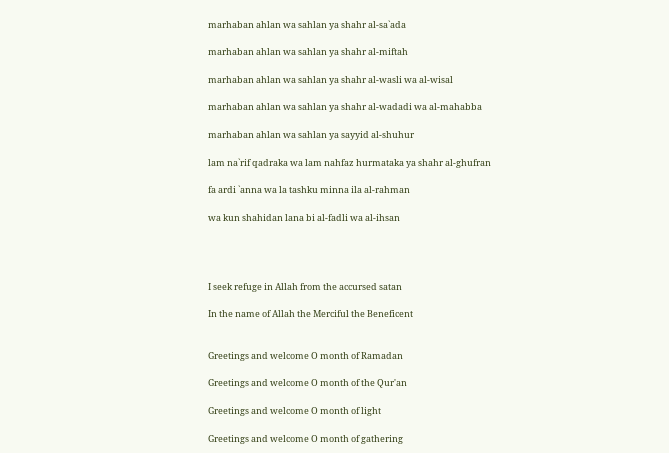marhaban ahlan wa sahlan ya shahr al-sa`ada

marhaban ahlan wa sahlan ya shahr al-miftah

marhaban ahlan wa sahlan ya shahr al-wasli wa al-wisal

marhaban ahlan wa sahlan ya shahr al-wadadi wa al-mahabba

marhaban ahlan wa sahlan ya sayyid al-shuhur

lam na`rif qadraka wa lam nahfaz hurmataka ya shahr al-ghufran

fa ardi `anna wa la tashku minna ila al-rahman

wa kun shahidan lana bi al-fadli wa al-ihsan




I seek refuge in Allah from the accursed satan

In the name of Allah the Merciful the Beneficent


Greetings and welcome O month of Ramadan

Greetings and welcome O month of the Qur'an

Greetings and welcome O month of light

Greetings and welcome O month of gathering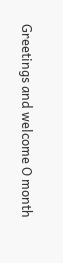Greetings and welcome O month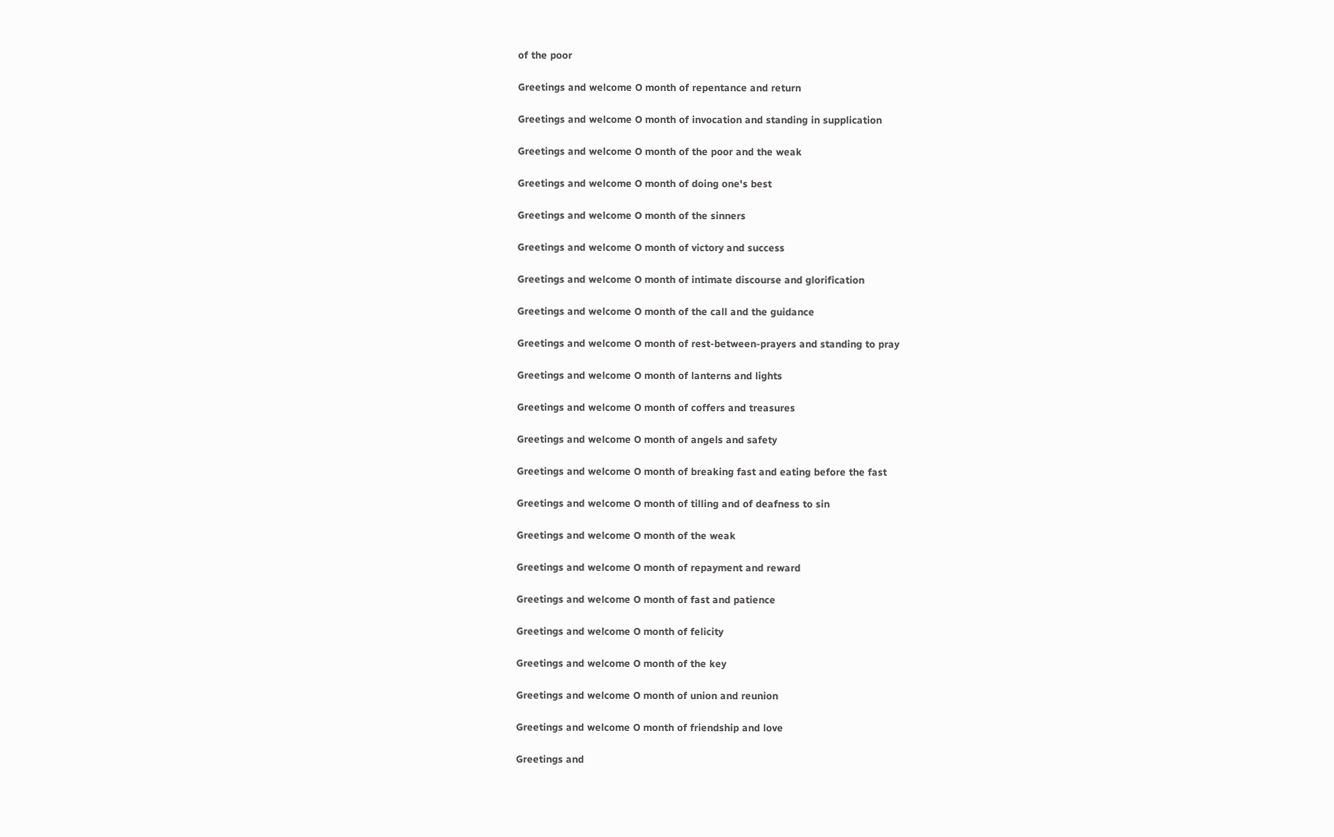of the poor

Greetings and welcome O month of repentance and return

Greetings and welcome O month of invocation and standing in supplication

Greetings and welcome O month of the poor and the weak

Greetings and welcome O month of doing one's best

Greetings and welcome O month of the sinners

Greetings and welcome O month of victory and success

Greetings and welcome O month of intimate discourse and glorification

Greetings and welcome O month of the call and the guidance

Greetings and welcome O month of rest-between-prayers and standing to pray

Greetings and welcome O month of lanterns and lights

Greetings and welcome O month of coffers and treasures

Greetings and welcome O month of angels and safety

Greetings and welcome O month of breaking fast and eating before the fast

Greetings and welcome O month of tilling and of deafness to sin

Greetings and welcome O month of the weak

Greetings and welcome O month of repayment and reward

Greetings and welcome O month of fast and patience

Greetings and welcome O month of felicity

Greetings and welcome O month of the key

Greetings and welcome O month of union and reunion

Greetings and welcome O month of friendship and love

Greetings and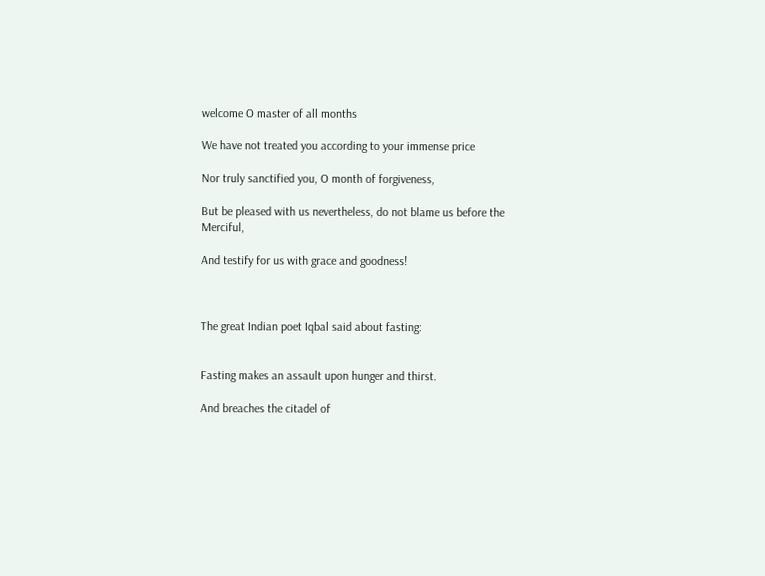welcome O master of all months

We have not treated you according to your immense price

Nor truly sanctified you, O month of forgiveness,

But be pleased with us nevertheless, do not blame us before the Merciful,

And testify for us with grace and goodness!



The great Indian poet Iqbal said about fasting:


Fasting makes an assault upon hunger and thirst.

And breaches the citadel of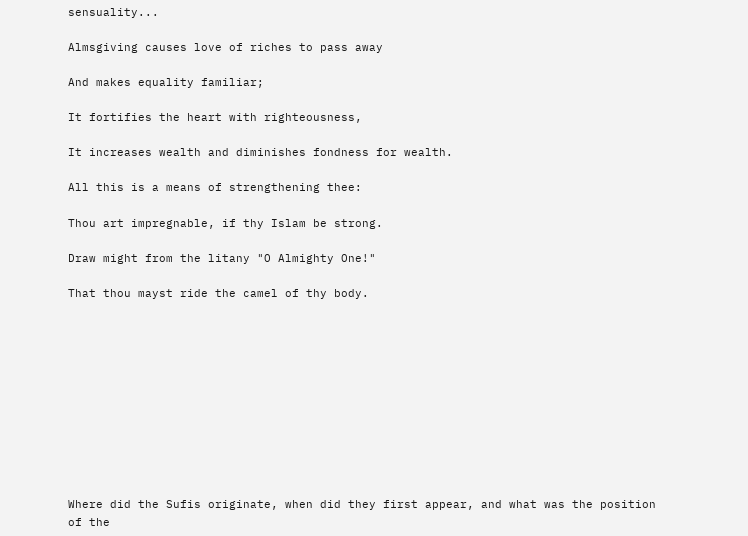sensuality...

Almsgiving causes love of riches to pass away

And makes equality familiar;

It fortifies the heart with righteousness,

It increases wealth and diminishes fondness for wealth.

All this is a means of strengthening thee:

Thou art impregnable, if thy Islam be strong.

Draw might from the litany "O Almighty One!"

That thou mayst ride the camel of thy body.











Where did the Sufis originate, when did they first appear, and what was the position of the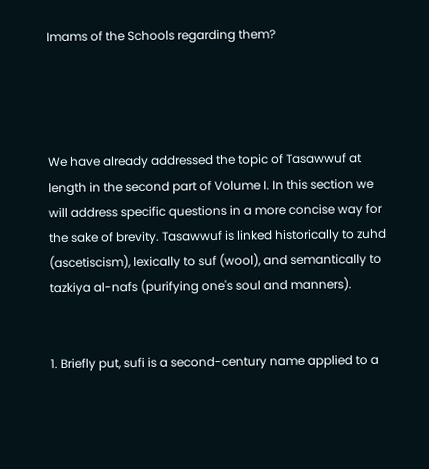Imams of the Schools regarding them?




We have already addressed the topic of Tasawwuf at length in the second part of Volume I. In this section we will address specific questions in a more concise way for the sake of brevity. Tasawwuf is linked historically to zuhd (ascetiscism), lexically to suf (wool), and semantically to tazkiya al-nafs (purifying one's soul and manners).


1. Briefly put, sufi is a second-century name applied to a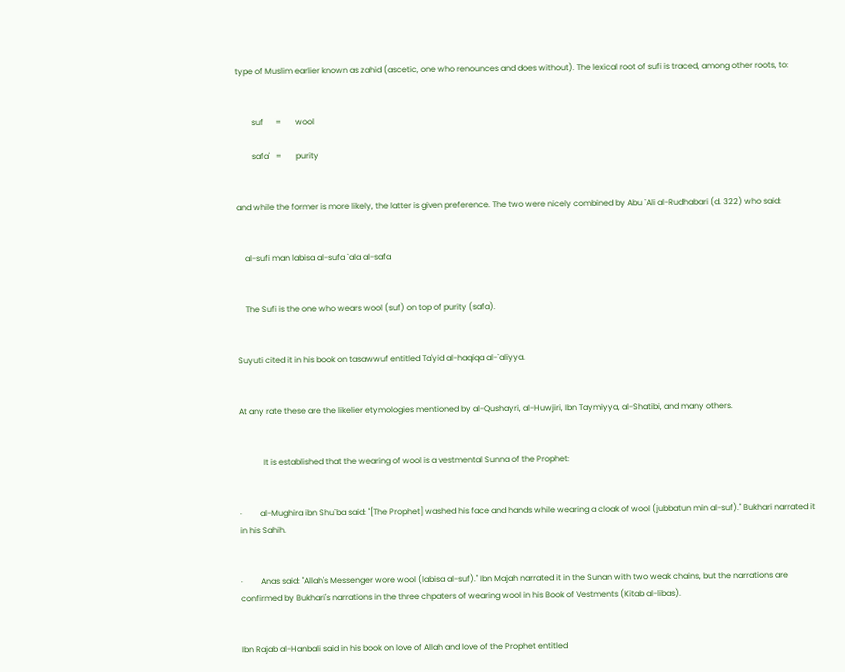type of Muslim earlier known as zahid (ascetic, one who renounces and does without). The lexical root of sufi is traced, among other roots, to:


        suf      =       wool

        safa'   =       purity


and while the former is more likely, the latter is given preference. The two were nicely combined by Abu `Ali al-Rudhabari (d. 322) who said:


    al-sufi man labisa al-sufa `ala al-safa


    The Sufi is the one who wears wool (suf) on top of purity (safa).


Suyuti cited it in his book on tasawwuf entitled Ta'yid al-haqiqa al-`aliyya.


At any rate these are the likelier etymologies mentioned by al-Qushayri, al-Huwjiri, Ibn Taymiyya, al-Shatibi, and many others.


            It is established that the wearing of wool is a vestmental Sunna of the Prophet:


·         al-Mughira ibn Shu`ba said: "[The Prophet] washed his face and hands while wearing a cloak of wool (jubbatun min al-suf)." Bukhari narrated it in his Sahih.


·         Anas said: "Allah's Messenger wore wool (labisa al-suf)." Ibn Majah narrated it in the Sunan with two weak chains, but the narrations are confirmed by Bukhari's narrations in the three chpaters of wearing wool in his Book of Vestments (Kitab al-libas).


Ibn Rajab al-Hanbali said in his book on love of Allah and love of the Prophet entitled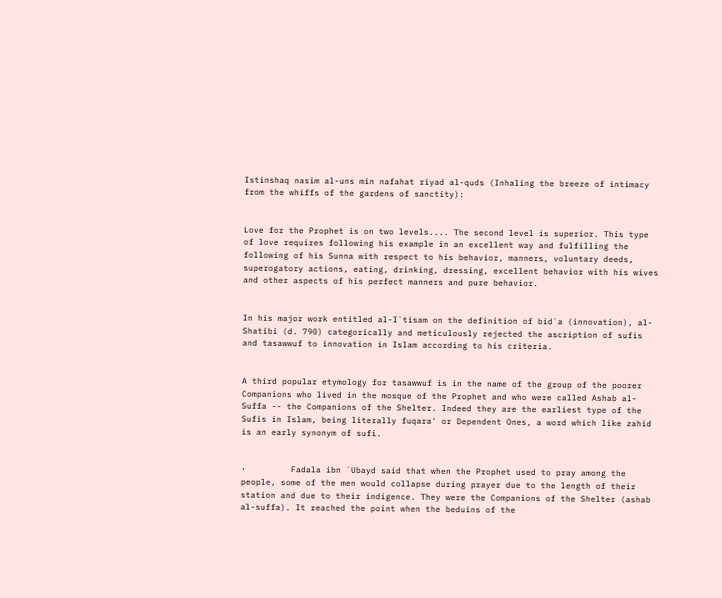Istinshaq nasim al-uns min nafahat riyad al-quds (Inhaling the breeze of intimacy from the whiffs of the gardens of sanctity):


Love for the Prophet is on two levels.... The second level is superior. This type of love requires following his example in an excellent way and fulfilling the following of his Sunna with respect to his behavior, manners, voluntary deeds, superogatory actions, eating, drinking, dressing, excellent behavior with his wives and other aspects of his perfect manners and pure behavior.


In his major work entitled al-I`tisam on the definition of bid`a (innovation), al-Shatibi (d. 790) categorically and meticulously rejected the ascription of sufis and tasawwuf to innovation in Islam according to his criteria.


A third popular etymology for tasawwuf is in the name of the group of the poorer Companions who lived in the mosque of the Prophet and who were called Ashab al-Suffa -- the Companions of the Shelter. Indeed they are the earliest type of the Sufis in Islam, being literally fuqara' or Dependent Ones, a word which like zahid is an early synonym of sufi.


·         Fadala ibn `Ubayd said that when the Prophet used to pray among the people, some of the men would collapse during prayer due to the length of their station and due to their indigence. They were the Companions of the Shelter (ashab al-suffa). It reached the point when the beduins of the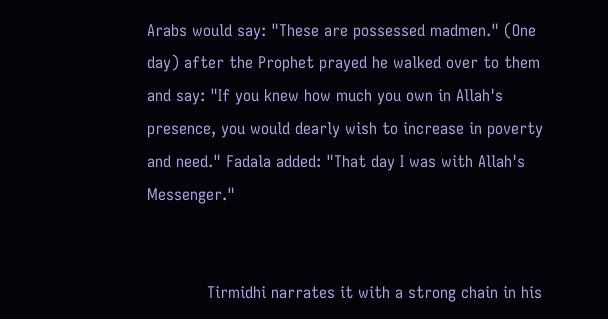Arabs would say: "These are possessed madmen." (One day) after the Prophet prayed he walked over to them and say: "If you knew how much you own in Allah's presence, you would dearly wish to increase in poverty and need." Fadala added: "That day I was with Allah's Messenger."


            Tirmidhi narrates it with a strong chain in his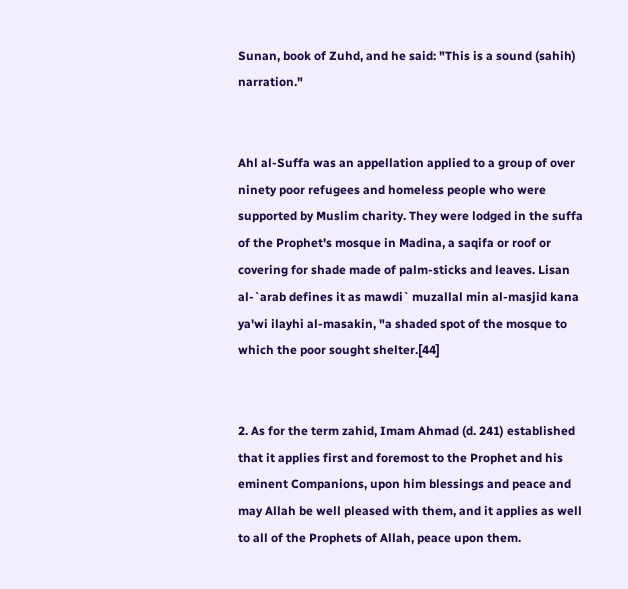Sunan, book of Zuhd, and he said: "This is a sound (sahih) narration."


Ahl al-Suffa was an appellation applied to a group of over ninety poor refugees and homeless people who were supported by Muslim charity. They were lodged in the suffa of the Prophet's mosque in Madina, a saqifa or roof or covering for shade made of palm-sticks and leaves. Lisan al-`arab defines it as mawdi` muzallal min al-masjid kana ya'wi ilayhi al-masakin, "a shaded spot of the mosque to which the poor sought shelter.[44]


2. As for the term zahid, Imam Ahmad (d. 241) established that it applies first and foremost to the Prophet and his eminent Companions, upon him blessings and peace and may Allah be well pleased with them, and it applies as well to all of the Prophets of Allah, peace upon them.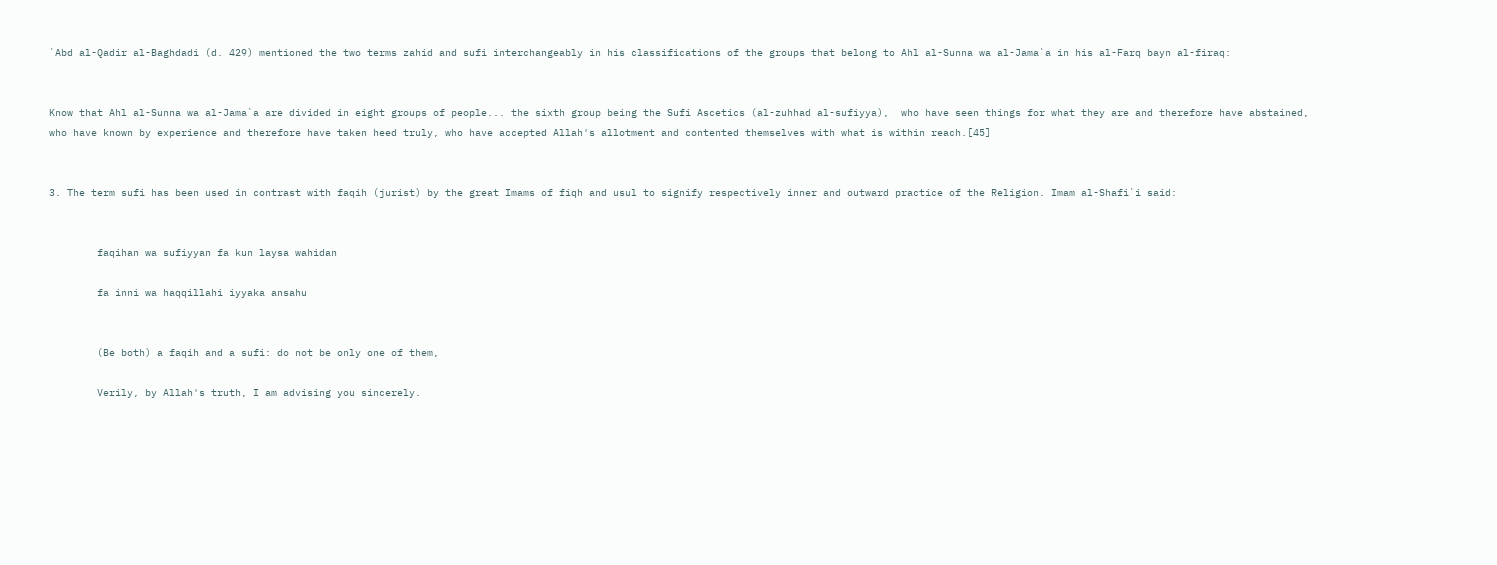`Abd al-Qadir al-Baghdadi (d. 429) mentioned the two terms zahid and sufi interchangeably in his classifications of the groups that belong to Ahl al-Sunna wa al-Jama`a in his al-Farq bayn al-firaq:


Know that Ahl al-Sunna wa al-Jama`a are divided in eight groups of people... the sixth group being the Sufi Ascetics (al-zuhhad al-sufiyya),  who have seen things for what they are and therefore have abstained, who have known by experience and therefore have taken heed truly, who have accepted Allah's allotment and contented themselves with what is within reach.[45]


3. The term sufi has been used in contrast with faqih (jurist) by the great Imams of fiqh and usul to signify respectively inner and outward practice of the Religion. Imam al-Shafi`i said:


        faqihan wa sufiyyan fa kun laysa wahidan

        fa inni wa haqqillahi iyyaka ansahu


        (Be both) a faqih and a sufi: do not be only one of them,

        Verily, by Allah's truth, I am advising you sincerely.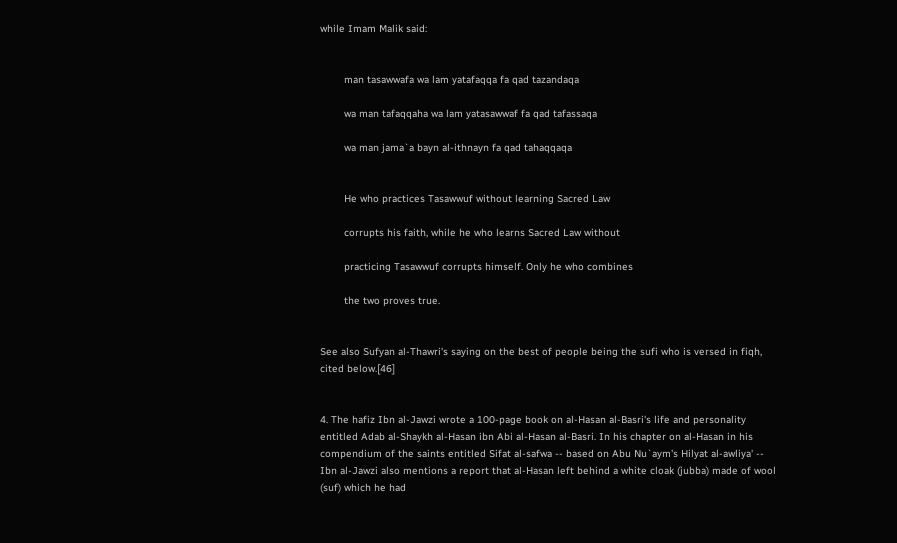while Imam Malik said:


        man tasawwafa wa lam yatafaqqa fa qad tazandaqa

        wa man tafaqqaha wa lam yatasawwaf fa qad tafassaqa

        wa man jama`a bayn al-ithnayn fa qad tahaqqaqa


        He who practices Tasawwuf without learning Sacred Law

        corrupts his faith, while he who learns Sacred Law without

        practicing Tasawwuf corrupts himself. Only he who combines

        the two proves true.


See also Sufyan al-Thawri's saying on the best of people being the sufi who is versed in fiqh, cited below.[46]


4. The hafiz Ibn al-Jawzi wrote a 100-page book on al-Hasan al-Basri's life and personality entitled Adab al-Shaykh al-Hasan ibn Abi al-Hasan al-Basri. In his chapter on al-Hasan in his compendium of the saints entitled Sifat al-safwa -- based on Abu Nu`aym's Hilyat al-awliya' -- Ibn al-Jawzi also mentions a report that al-Hasan left behind a white cloak (jubba) made of wool (suf) which he had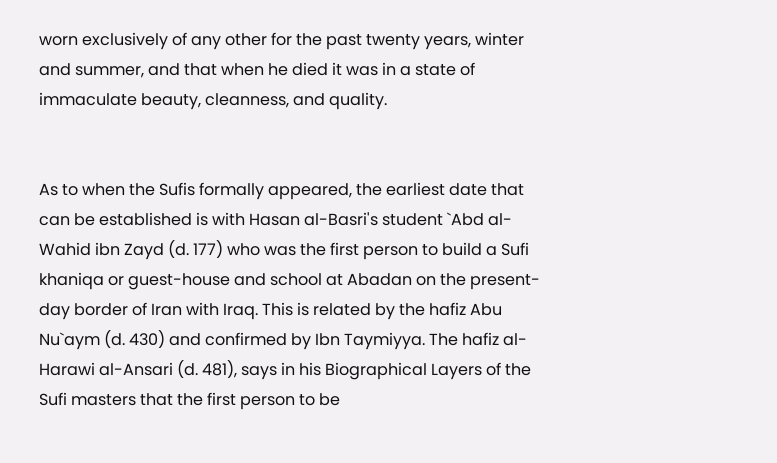worn exclusively of any other for the past twenty years, winter and summer, and that when he died it was in a state of immaculate beauty, cleanness, and quality.


As to when the Sufis formally appeared, the earliest date that can be established is with Hasan al-Basri's student `Abd al-Wahid ibn Zayd (d. 177) who was the first person to build a Sufi khaniqa or guest-house and school at Abadan on the present-day border of Iran with Iraq. This is related by the hafiz Abu Nu`aym (d. 430) and confirmed by Ibn Taymiyya. The hafiz al-Harawi al-Ansari (d. 481), says in his Biographical Layers of the Sufi masters that the first person to be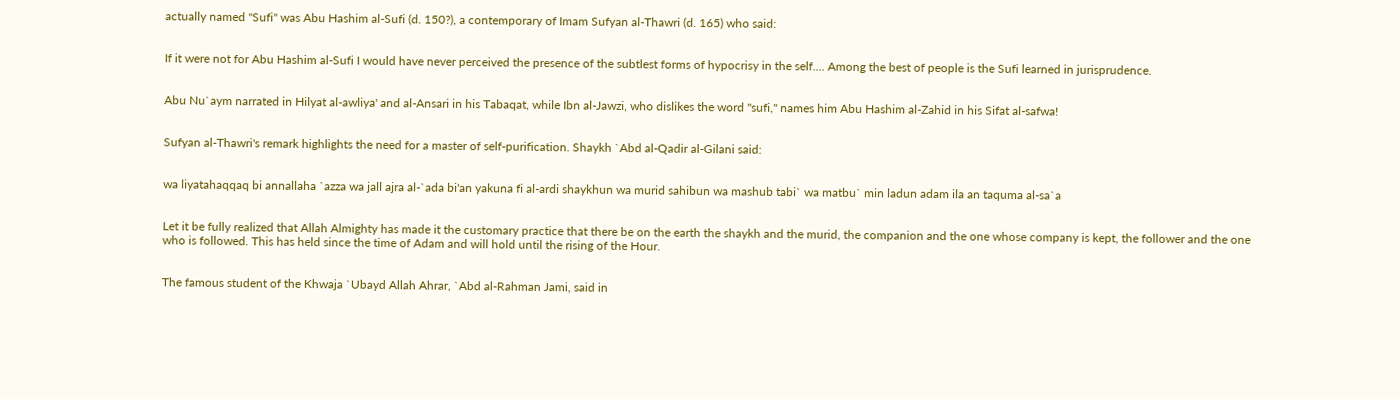actually named "Sufi" was Abu Hashim al-Sufi (d. 150?), a contemporary of Imam Sufyan al-Thawri (d. 165) who said:


If it were not for Abu Hashim al-Sufi I would have never perceived the presence of the subtlest forms of hypocrisy in the self.... Among the best of people is the Sufi learned in jurisprudence.


Abu Nu`aym narrated in Hilyat al-awliya' and al-Ansari in his Tabaqat, while Ibn al-Jawzi, who dislikes the word "sufi," names him Abu Hashim al-Zahid in his Sifat al-safwa!


Sufyan al-Thawri's remark highlights the need for a master of self-purification. Shaykh `Abd al-Qadir al-Gilani said:


wa liyatahaqqaq bi annallaha `azza wa jall ajra al-`ada bi'an yakuna fi al-ardi shaykhun wa murid sahibun wa mashub tabi` wa matbu` min ladun adam ila an taquma al-sa`a


Let it be fully realized that Allah Almighty has made it the customary practice that there be on the earth the shaykh and the murid, the companion and the one whose company is kept, the follower and the one who is followed. This has held since the time of Adam and will hold until the rising of the Hour.


The famous student of the Khwaja `Ubayd Allah Ahrar, `Abd al-Rahman Jami, said in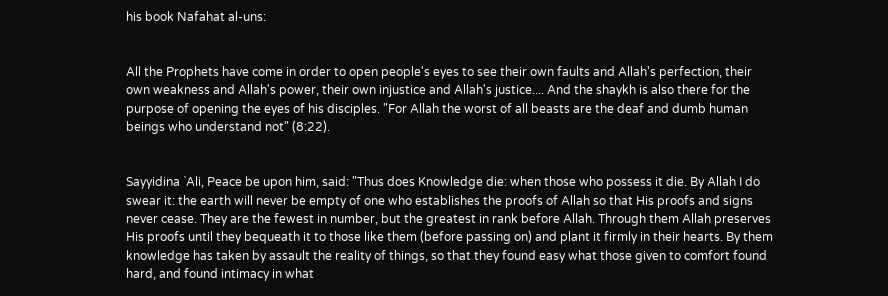his book Nafahat al-uns:


All the Prophets have come in order to open people's eyes to see their own faults and Allah's perfection, their own weakness and Allah's power, their own injustice and Allah's justice.... And the shaykh is also there for the purpose of opening the eyes of his disciples. "For Allah the worst of all beasts are the deaf and dumb human beings who understand not" (8:22).


Sayyidina `Ali, Peace be upon him, said: "Thus does Knowledge die: when those who possess it die. By Allah I do swear it: the earth will never be empty of one who establishes the proofs of Allah so that His proofs and signs never cease. They are the fewest in number, but the greatest in rank before Allah. Through them Allah preserves His proofs until they bequeath it to those like them (before passing on) and plant it firmly in their hearts. By them knowledge has taken by assault the reality of things, so that they found easy what those given to comfort found hard, and found intimacy in what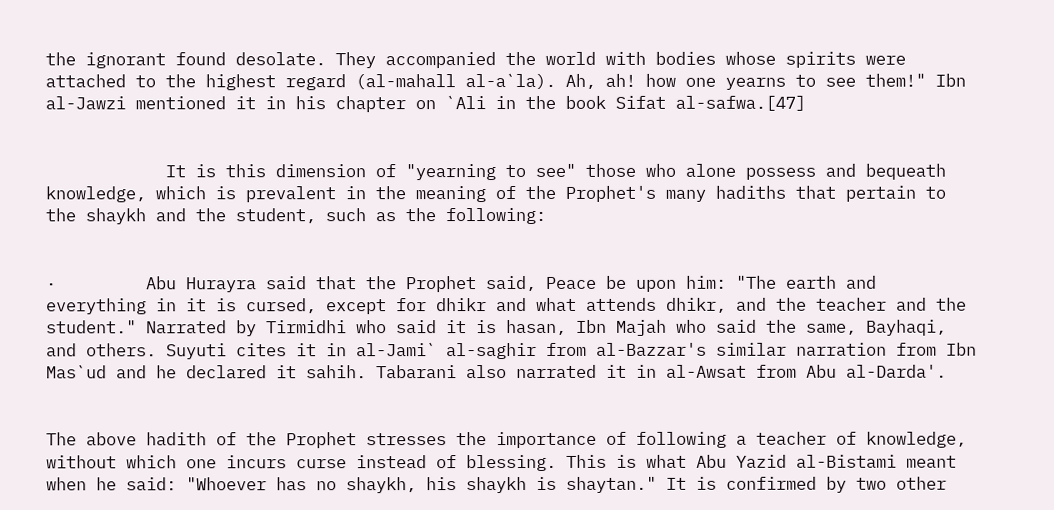the ignorant found desolate. They accompanied the world with bodies whose spirits were attached to the highest regard (al-mahall al-a`la). Ah, ah! how one yearns to see them!" Ibn al-Jawzi mentioned it in his chapter on `Ali in the book Sifat al-safwa.[47]


            It is this dimension of "yearning to see" those who alone possess and bequeath knowledge, which is prevalent in the meaning of the Prophet's many hadiths that pertain to the shaykh and the student, such as the following:


·         Abu Hurayra said that the Prophet said, Peace be upon him: "The earth and everything in it is cursed, except for dhikr and what attends dhikr, and the teacher and the student." Narrated by Tirmidhi who said it is hasan, Ibn Majah who said the same, Bayhaqi, and others. Suyuti cites it in al-Jami` al-saghir from al-Bazzar's similar narration from Ibn Mas`ud and he declared it sahih. Tabarani also narrated it in al-Awsat from Abu al-Darda'.


The above hadith of the Prophet stresses the importance of following a teacher of knowledge, without which one incurs curse instead of blessing. This is what Abu Yazid al-Bistami meant when he said: "Whoever has no shaykh, his shaykh is shaytan." It is confirmed by two other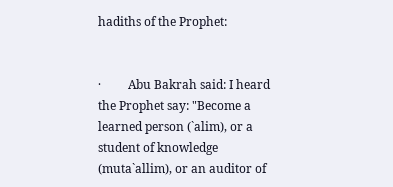hadiths of the Prophet:


·         Abu Bakrah said: I heard the Prophet say: "Become a learned person (`alim), or a student of knowledge (muta`allim), or an auditor of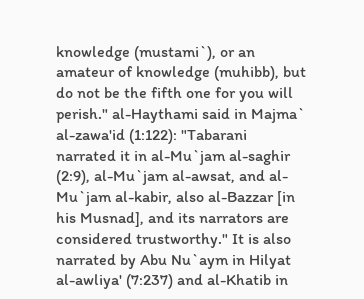knowledge (mustami`), or an amateur of knowledge (muhibb), but do not be the fifth one for you will perish." al-Haythami said in Majma` al-zawa'id (1:122): "Tabarani narrated it in al-Mu`jam al-saghir (2:9), al-Mu`jam al-awsat, and al-Mu`jam al-kabir, also al-Bazzar [in his Musnad], and its narrators are considered trustworthy." It is also narrated by Abu Nu`aym in Hilyat al-awliya' (7:237) and al-Khatib in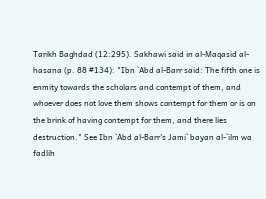Tarikh Baghdad (12:295). Sakhawi said in al-Maqasid al-hasana (p. 88 #134): "Ibn `Abd al-Barr said: The fifth one is enmity towards the scholars and contempt of them, and whoever does not love them shows contempt for them or is on the brink of having contempt for them, and there lies destruction." See Ibn `Abd al-Barr's Jami` bayan al-`ilm wa fadlih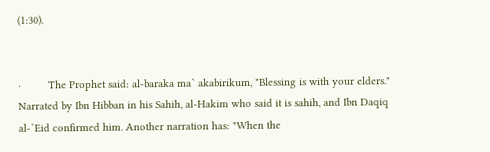(1:30).


·         The Prophet said: al-baraka ma` akabirikum, "Blessing is with your elders." Narrated by Ibn Hibban in his Sahih, al-Hakim who said it is sahih, and Ibn Daqiq al-`Eid confirmed him. Another narration has: "When the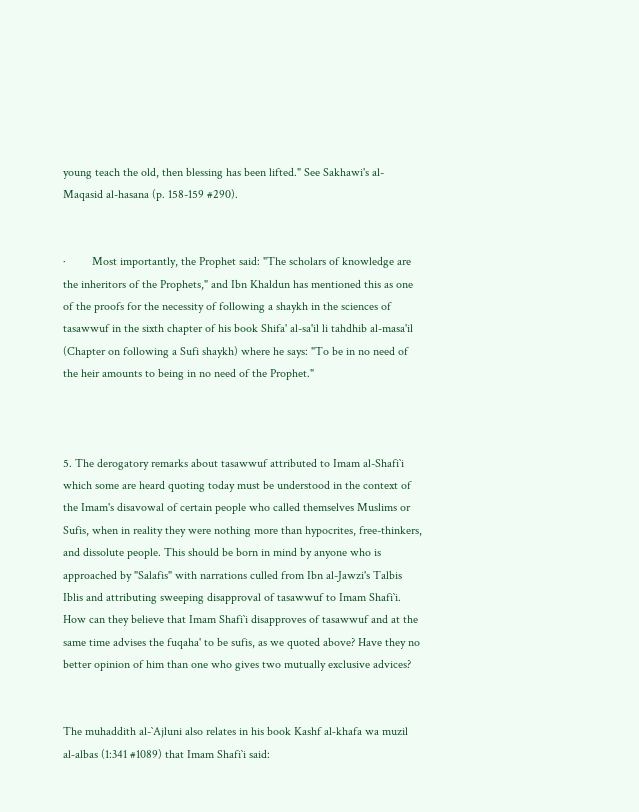young teach the old, then blessing has been lifted." See Sakhawi's al-Maqasid al-hasana (p. 158-159 #290).


·         Most importantly, the Prophet said: "The scholars of knowledge are the inheritors of the Prophets," and Ibn Khaldun has mentioned this as one of the proofs for the necessity of following a shaykh in the sciences of tasawwuf in the sixth chapter of his book Shifa' al-sa'il li tahdhib al-masa'il (Chapter on following a Sufi shaykh) where he says: "To be in no need of the heir amounts to being in no need of the Prophet."



5. The derogatory remarks about tasawwuf attributed to Imam al-Shafi`i which some are heard quoting today must be understood in the context of the Imam's disavowal of certain people who called themselves Muslims or Sufis, when in reality they were nothing more than hypocrites, free-thinkers, and dissolute people. This should be born in mind by anyone who is approached by "Salafis" with narrations culled from Ibn al-Jawzi's Talbis Iblis and attributing sweeping disapproval of tasawwuf to Imam Shafi`i. How can they believe that Imam Shafi`i disapproves of tasawwuf and at the same time advises the fuqaha' to be sufis, as we quoted above? Have they no better opinion of him than one who gives two mutually exclusive advices?


The muhaddith al-`Ajluni also relates in his book Kashf al‑khafa wa muzil al‑albas (1:341 #1089) that Imam Shafi`i said: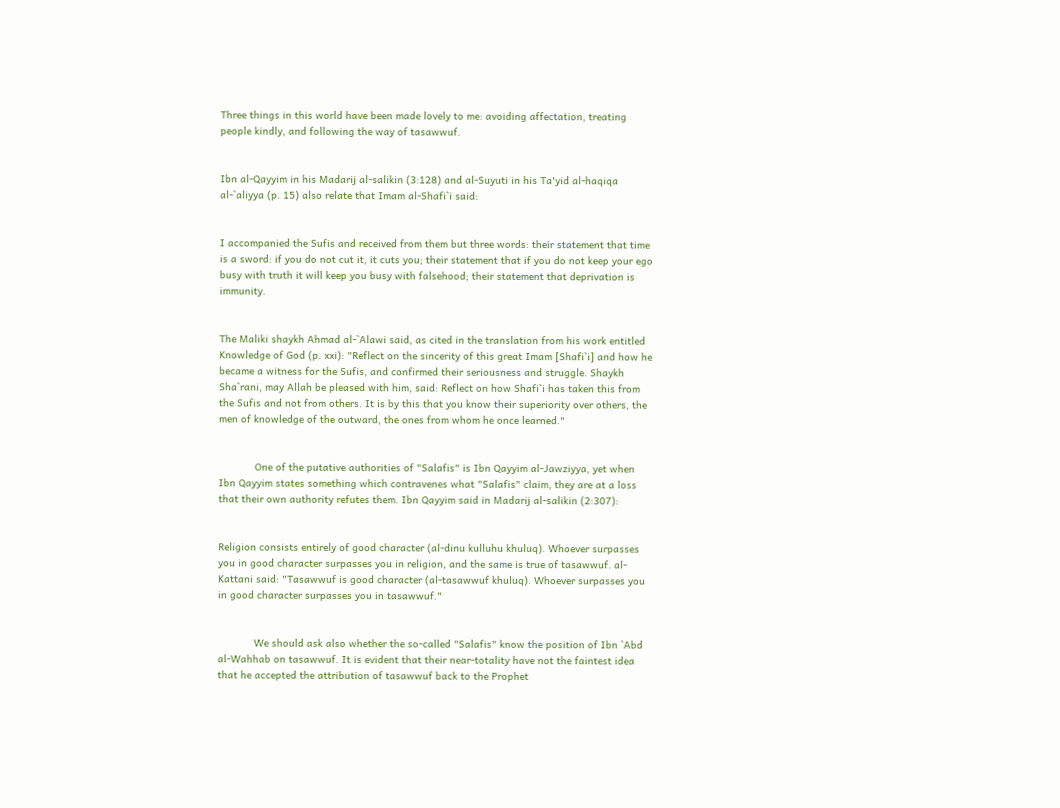Three things in this world have been made lovely to me: avoiding affectation, treating people kindly, and following the way of tasawwuf.


Ibn al-Qayyim in his Madarij al-salikin (3:128) and al-Suyuti in his Ta'yid al-haqiqa al-`aliyya (p. 15) also relate that Imam al-Shafi`i said:


I accompanied the Sufis and received from them but three words: their statement that time is a sword: if you do not cut it, it cuts you; their statement that if you do not keep your ego busy with truth it will keep you busy with falsehood; their statement that deprivation is immunity.


The Maliki shaykh Ahmad al-`Alawi said, as cited in the translation from his work entitled Knowledge of God (p. xxi): "Reflect on the sincerity of this great Imam [Shafi`i] and how he became a witness for the Sufis, and confirmed their seriousness and struggle. Shaykh Sha`rani, may Allah be pleased with him, said: Reflect on how Shafi`i has taken this from the Sufis and not from others. It is by this that you know their superiority over others, the men of knowledge of the outward, the ones from whom he once learned."


            One of the putative authorities of "Salafis" is Ibn Qayyim al-Jawziyya, yet when Ibn Qayyim states something which contravenes what "Salafis" claim, they are at a loss that their own authority refutes them. Ibn Qayyim said in Madarij al-salikin (2:307):


Religion consists entirely of good character (al-dinu kulluhu khuluq). Whoever surpasses you in good character surpasses you in religion, and the same is true of tasawwuf. al-Kattani said: "Tasawwuf is good character (al-tasawwuf khuluq). Whoever surpasses you in good character surpasses you in tasawwuf."


            We should ask also whether the so-called "Salafis" know the position of Ibn `Abd al-Wahhab on tasawwuf. It is evident that their near-totality have not the faintest idea that he accepted the attribution of tasawwuf back to the Prophet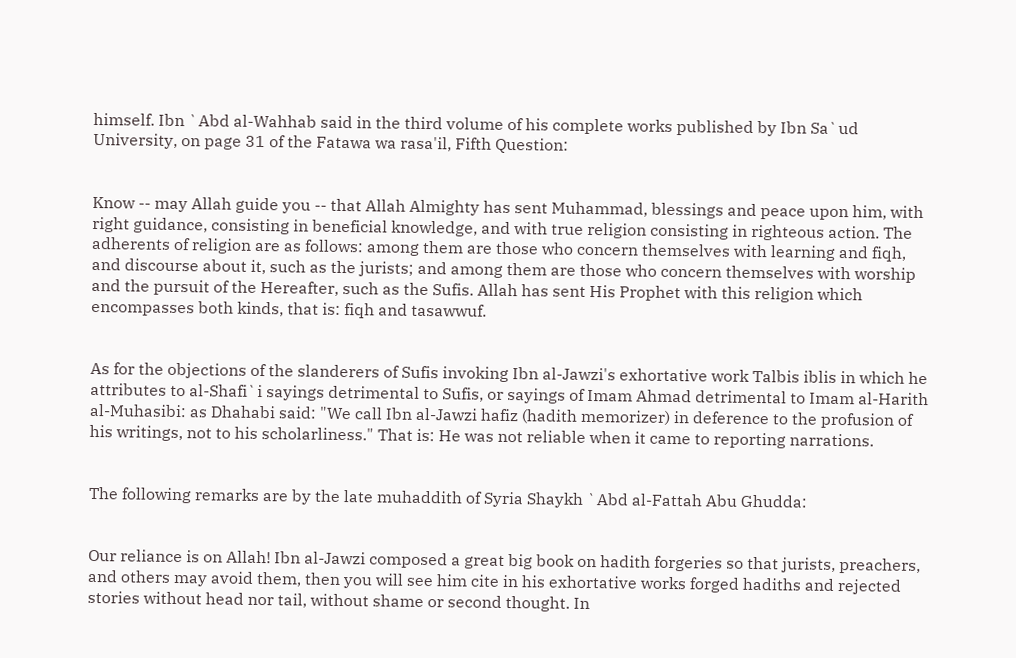himself. Ibn `Abd al-Wahhab said in the third volume of his complete works published by Ibn Sa`ud University, on page 31 of the Fatawa wa rasa'il, Fifth Question:


Know -- may Allah guide you -- that Allah Almighty has sent Muhammad, blessings and peace upon him, with right guidance, consisting in beneficial knowledge, and with true religion consisting in righteous action. The adherents of religion are as follows: among them are those who concern themselves with learning and fiqh, and discourse about it, such as the jurists; and among them are those who concern themselves with worship and the pursuit of the Hereafter, such as the Sufis. Allah has sent His Prophet with this religion which encompasses both kinds, that is: fiqh and tasawwuf.


As for the objections of the slanderers of Sufis invoking Ibn al-Jawzi's exhortative work Talbis iblis in which he attributes to al-Shafi`i sayings detrimental to Sufis, or sayings of Imam Ahmad detrimental to Imam al-Harith al-Muhasibi: as Dhahabi said: "We call Ibn al-Jawzi hafiz (hadith memorizer) in deference to the profusion of his writings, not to his scholarliness." That is: He was not reliable when it came to reporting narrations.


The following remarks are by the late muhaddith of Syria Shaykh `Abd al-Fattah Abu Ghudda:


Our reliance is on Allah! Ibn al-Jawzi composed a great big book on hadith forgeries so that jurists, preachers, and others may avoid them, then you will see him cite in his exhortative works forged hadiths and rejected stories without head nor tail, without shame or second thought. In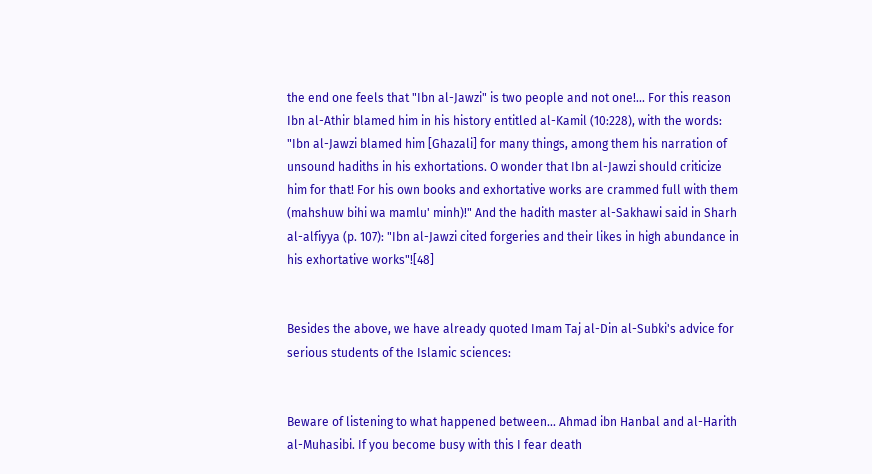the end one feels that "Ibn al-Jawzi" is two people and not one!... For this reason Ibn al-Athir blamed him in his history entitled al-Kamil (10:228), with the words: "Ibn al-Jawzi blamed him [Ghazali] for many things, among them his narration of unsound hadiths in his exhortations. O wonder that Ibn al-Jawzi should criticize him for that! For his own books and exhortative works are crammed full with them (mahshuw bihi wa mamlu' minh)!" And the hadith master al-Sakhawi said in Sharh al-alfiyya (p. 107): "Ibn al-Jawzi cited forgeries and their likes in high abundance in his exhortative works"![48]


Besides the above, we have already quoted Imam Taj al-Din al-Subki's advice for serious students of the Islamic sciences:


Beware of listening to what happened between... Ahmad ibn Hanbal and al-Harith al-Muhasibi. If you become busy with this I fear death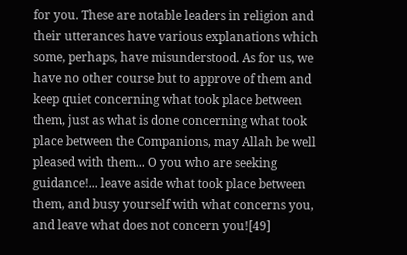for you. These are notable leaders in religion and their utterances have various explanations which some, perhaps, have misunderstood. As for us, we have no other course but to approve of them and keep quiet concerning what took place between them, just as what is done concerning what took place between the Companions, may Allah be well pleased with them... O you who are seeking guidance!... leave aside what took place between them, and busy yourself with what concerns you, and leave what does not concern you![49]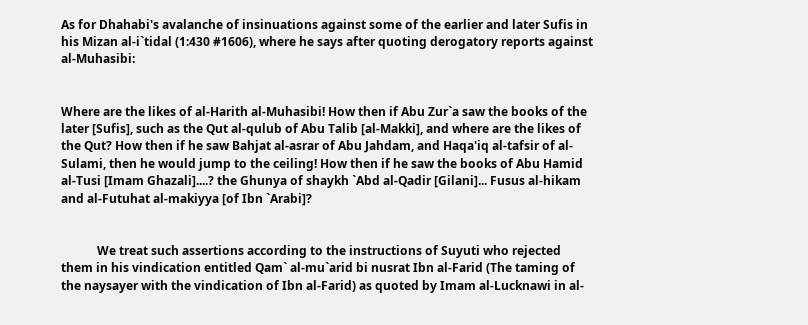As for Dhahabi's avalanche of insinuations against some of the earlier and later Sufis in his Mizan al-i`tidal (1:430 #1606), where he says after quoting derogatory reports against al-Muhasibi:


Where are the likes of al-Harith al-Muhasibi! How then if Abu Zur`a saw the books of the later [Sufis], such as the Qut al-qulub of Abu Talib [al-Makki], and where are the likes of the Qut? How then if he saw Bahjat al-asrar of Abu Jahdam, and Haqa'iq al-tafsir of al-Sulami, then he would jump to the ceiling! How then if he saw the books of Abu Hamid al-Tusi [Imam Ghazali]....? the Ghunya of shaykh `Abd al-Qadir [Gilani]... Fusus al-hikam and al-Futuhat al-makiyya [of Ibn `Arabi]?


            We treat such assertions according to the instructions of Suyuti who rejected them in his vindication entitled Qam` al-mu`arid bi nusrat Ibn al-Farid (The taming of the naysayer with the vindication of Ibn al-Farid) as quoted by Imam al-Lucknawi in al-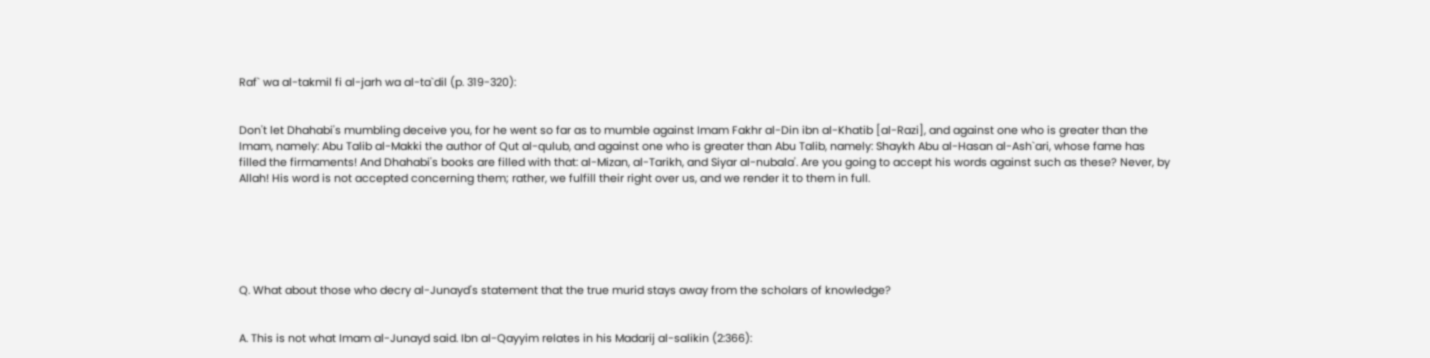Raf` wa al-takmil fi al-jarh wa al-ta`dil (p. 319-320):


Don't let Dhahabi's mumbling deceive you, for he went so far as to mumble against Imam Fakhr al-Din ibn al-Khatib [al-Razi], and against one who is greater than the Imam, namely: Abu Talib al-Makki the author of Qut al-qulub, and against one who is greater than Abu Talib, namely: Shaykh Abu al-Hasan al-Ash`ari, whose fame has filled the firmaments! And Dhahabi's books are filled with that: al-Mizan, al-Tarikh, and Siyar al-nubala'. Are you going to accept his words against such as these? Never, by Allah! His word is not accepted concerning them; rather, we fulfill their right over us, and we render it to them in full.






Q. What about those who decry al-Junayd's statement that the true murid stays away from the scholars of knowledge?


A. This is not what Imam al-Junayd said. Ibn al-Qayyim relates in his Madarij al-salikin (2:366):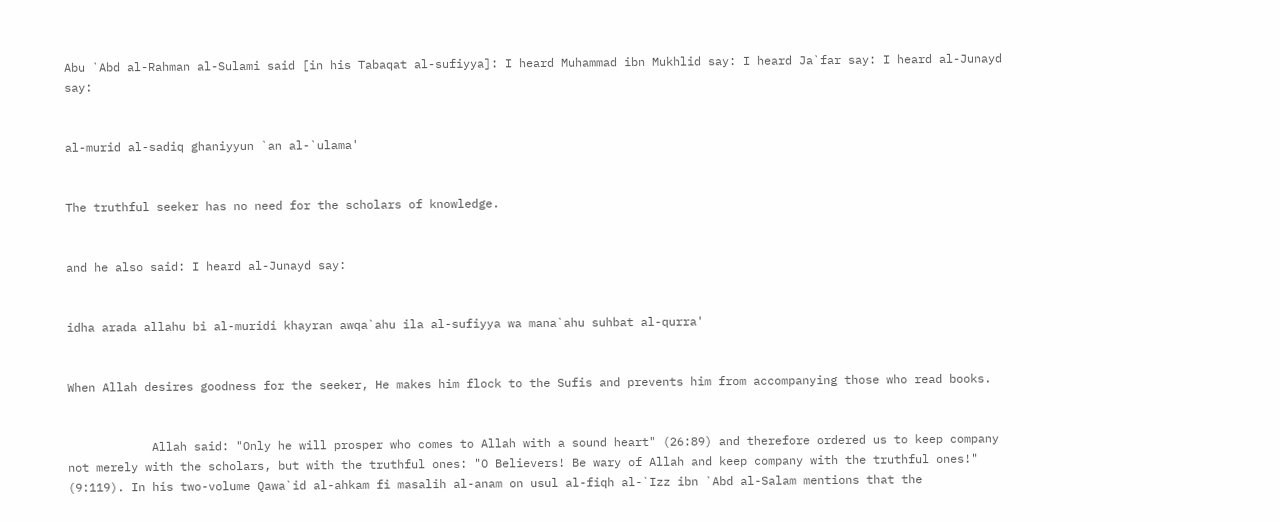Abu `Abd al-Rahman al-Sulami said [in his Tabaqat al-sufiyya]: I heard Muhammad ibn Mukhlid say: I heard Ja`far say: I heard al-Junayd say:


al-murid al-sadiq ghaniyyun `an al-`ulama'


The truthful seeker has no need for the scholars of knowledge.


and he also said: I heard al-Junayd say:


idha arada allahu bi al-muridi khayran awqa`ahu ila al-sufiyya wa mana`ahu suhbat al-qurra'


When Allah desires goodness for the seeker, He makes him flock to the Sufis and prevents him from accompanying those who read books.


            Allah said: "Only he will prosper who comes to Allah with a sound heart" (26:89) and therefore ordered us to keep company not merely with the scholars, but with the truthful ones: "O Believers! Be wary of Allah and keep company with the truthful ones!" (9:119). In his two-volume Qawa`id al-ahkam fi masalih al-anam on usul al-fiqh al-`Izz ibn `Abd al-Salam mentions that the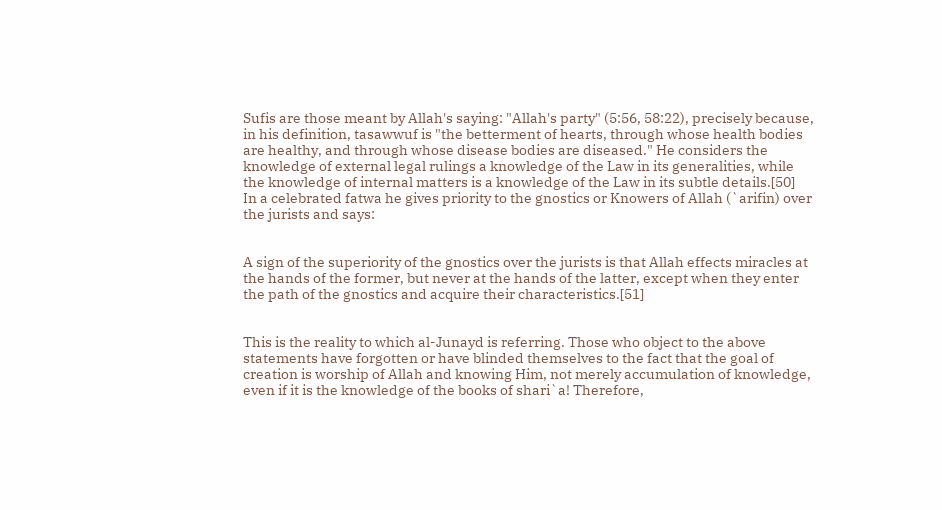Sufis are those meant by Allah's saying: "Allah's party" (5:56, 58:22), precisely because, in his definition, tasawwuf is "the betterment of hearts, through whose health bodies are healthy, and through whose disease bodies are diseased." He considers the knowledge of external legal rulings a knowledge of the Law in its generalities, while the knowledge of internal matters is a knowledge of the Law in its subtle details.[50]  In a celebrated fatwa he gives priority to the gnostics or Knowers of Allah (`arifin) over the jurists and says:


A sign of the superiority of the gnostics over the jurists is that Allah effects miracles at the hands of the former, but never at the hands of the latter, except when they enter the path of the gnostics and acquire their characteristics.[51]


This is the reality to which al-Junayd is referring. Those who object to the above statements have forgotten or have blinded themselves to the fact that the goal of creation is worship of Allah and knowing Him, not merely accumulation of knowledge, even if it is the knowledge of the books of shari`a! Therefore,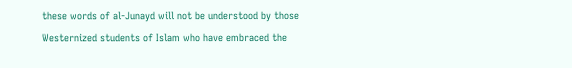these words of al-Junayd will not be understood by those Westernized students of Islam who have embraced the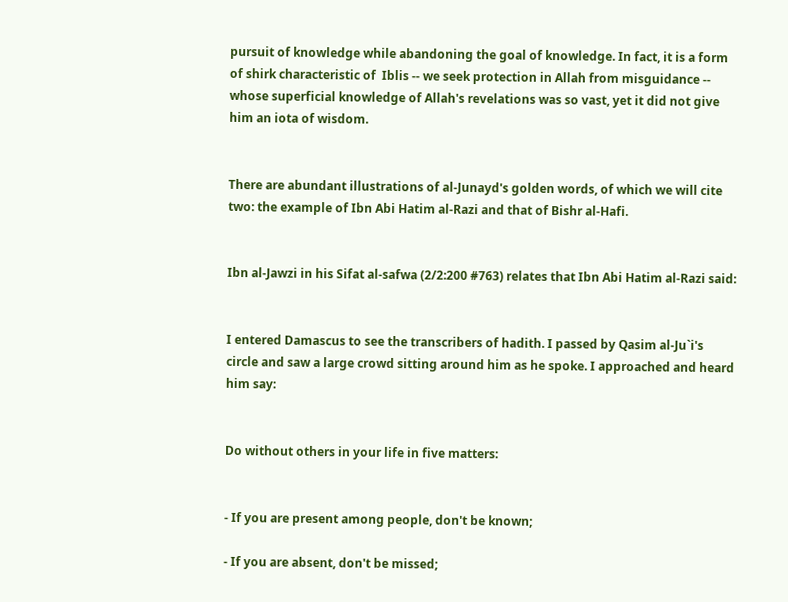pursuit of knowledge while abandoning the goal of knowledge. In fact, it is a form of shirk characteristic of  Iblis -- we seek protection in Allah from misguidance -- whose superficial knowledge of Allah's revelations was so vast, yet it did not give him an iota of wisdom.


There are abundant illustrations of al-Junayd's golden words, of which we will cite two: the example of Ibn Abi Hatim al-Razi and that of Bishr al-Hafi.


Ibn al-Jawzi in his Sifat al-safwa (2/2:200 #763) relates that Ibn Abi Hatim al-Razi said:


I entered Damascus to see the transcribers of hadith. I passed by Qasim al-Ju`i's circle and saw a large crowd sitting around him as he spoke. I approached and heard him say:


Do without others in your life in five matters:


- If you are present among people, don't be known;

- If you are absent, don't be missed;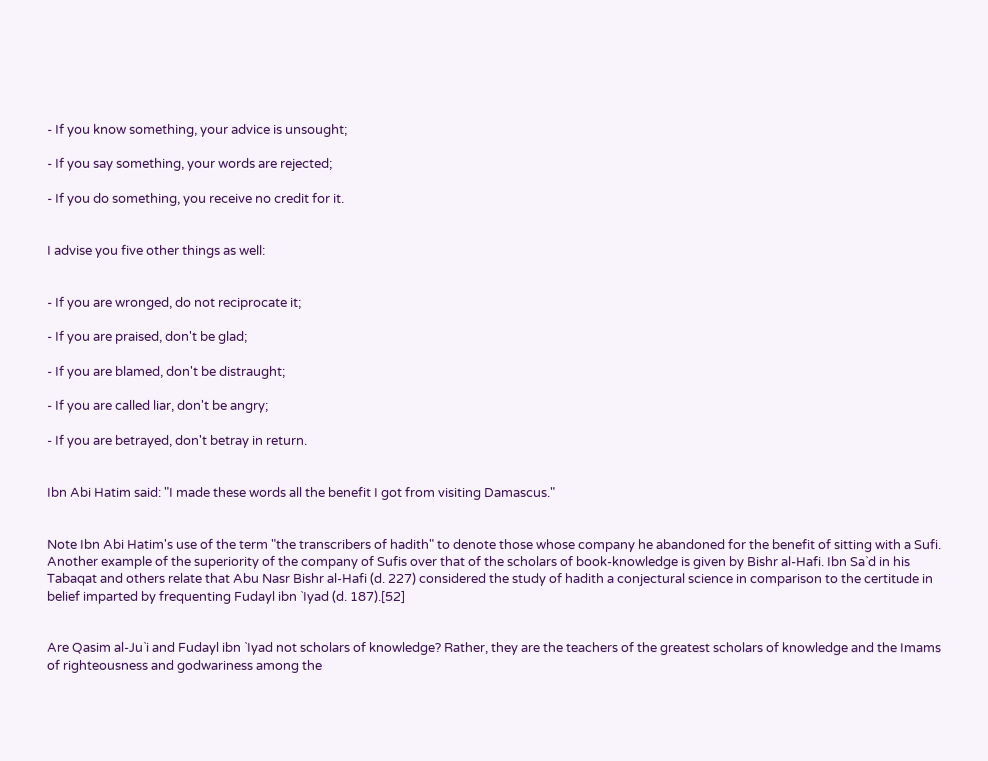- If you know something, your advice is unsought;

- If you say something, your words are rejected;

- If you do something, you receive no credit for it.


I advise you five other things as well:


- If you are wronged, do not reciprocate it;

- If you are praised, don't be glad;

- If you are blamed, don't be distraught;

- If you are called liar, don't be angry;

- If you are betrayed, don't betray in return.


Ibn Abi Hatim said: "I made these words all the benefit I got from visiting Damascus."


Note Ibn Abi Hatim's use of the term "the transcribers of hadith" to denote those whose company he abandoned for the benefit of sitting with a Sufi. Another example of the superiority of the company of Sufis over that of the scholars of book-knowledge is given by Bishr al-Hafi. Ibn Sa`d in his Tabaqat and others relate that Abu Nasr Bishr al-Hafi (d. 227) considered the study of hadith a conjectural science in comparison to the certitude in belief imparted by frequenting Fudayl ibn `Iyad (d. 187).[52]


Are Qasim al-Ju`i and Fudayl ibn `Iyad not scholars of knowledge? Rather, they are the teachers of the greatest scholars of knowledge and the Imams of righteousness and godwariness among the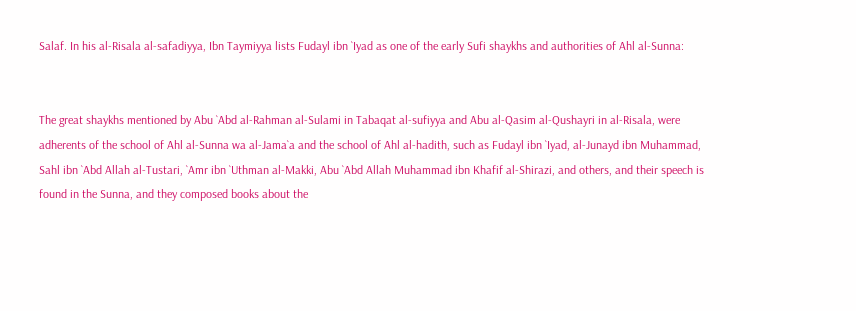Salaf. In his al-Risala al-safadiyya, Ibn Taymiyya lists Fudayl ibn `Iyad as one of the early Sufi shaykhs and authorities of Ahl al-Sunna:


The great shaykhs mentioned by Abu `Abd al-Rahman al-Sulami in Tabaqat al-sufiyya and Abu al-Qasim al-Qushayri in al-Risala, were adherents of the school of Ahl al-Sunna wa al-Jama`a and the school of Ahl al-hadith, such as Fudayl ibn `Iyad, al-Junayd ibn Muhammad, Sahl ibn `Abd Allah al-Tustari, `Amr ibn `Uthman al-Makki, Abu `Abd Allah Muhammad ibn Khafif al-Shirazi, and others, and their speech is found in the Sunna, and they composed books about the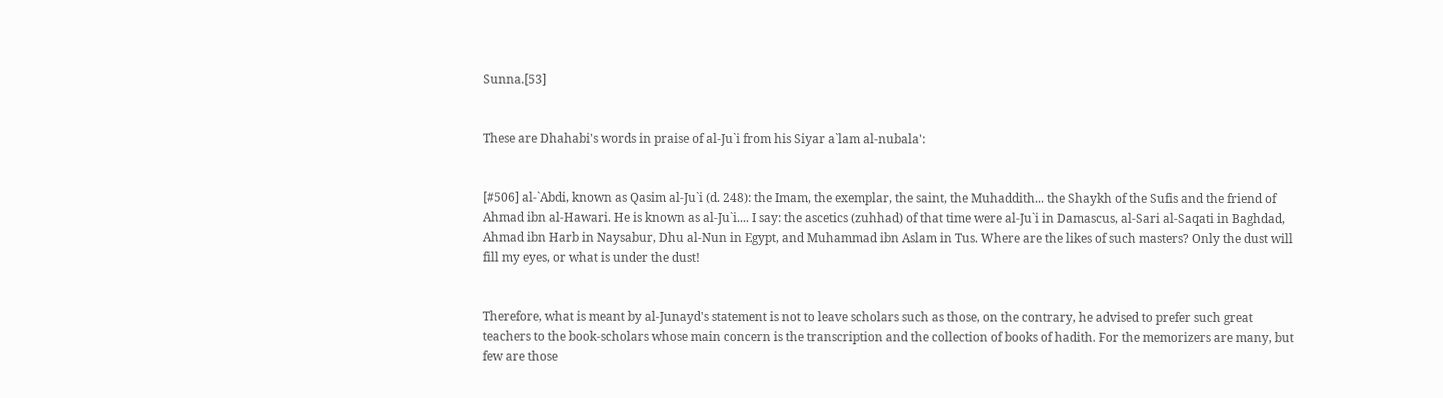Sunna.[53]


These are Dhahabi's words in praise of al-Ju`i from his Siyar a`lam al-nubala':


[#506] al-`Abdi, known as Qasim al-Ju`i (d. 248): the Imam, the exemplar, the saint, the Muhaddith... the Shaykh of the Sufis and the friend of Ahmad ibn al-Hawari. He is known as al-Ju`i.... I say: the ascetics (zuhhad) of that time were al-Ju`i in Damascus, al-Sari al-Saqati in Baghdad, Ahmad ibn Harb in Naysabur, Dhu al-Nun in Egypt, and Muhammad ibn Aslam in Tus. Where are the likes of such masters? Only the dust will fill my eyes, or what is under the dust!


Therefore, what is meant by al-Junayd's statement is not to leave scholars such as those, on the contrary, he advised to prefer such great teachers to the book-scholars whose main concern is the transcription and the collection of books of hadith. For the memorizers are many, but few are those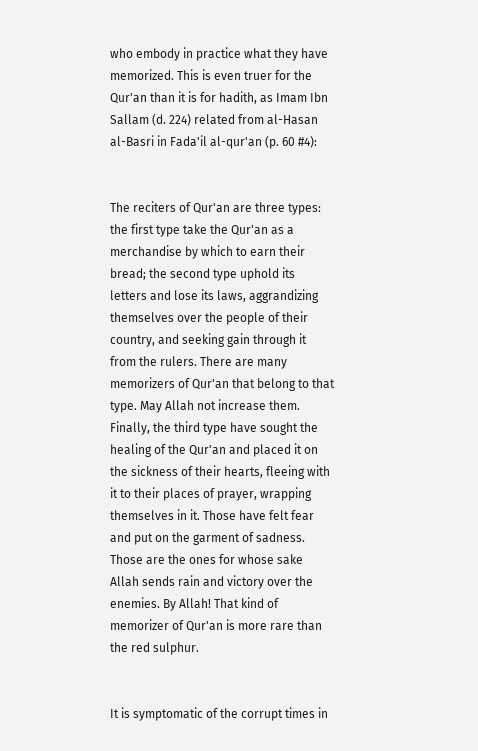who embody in practice what they have memorized. This is even truer for the Qur'an than it is for hadith, as Imam Ibn Sallam (d. 224) related from al-Hasan al-Basri in Fada'il al-qur'an (p. 60 #4):


The reciters of Qur'an are three types: the first type take the Qur'an as a merchandise by which to earn their bread; the second type uphold its letters and lose its laws, aggrandizing themselves over the people of their country, and seeking gain through it from the rulers. There are many memorizers of Qur'an that belong to that type. May Allah not increase them. Finally, the third type have sought the healing of the Qur'an and placed it on the sickness of their hearts, fleeing with it to their places of prayer, wrapping themselves in it. Those have felt fear and put on the garment of sadness. Those are the ones for whose sake Allah sends rain and victory over the enemies. By Allah! That kind of memorizer of Qur'an is more rare than the red sulphur.


It is symptomatic of the corrupt times in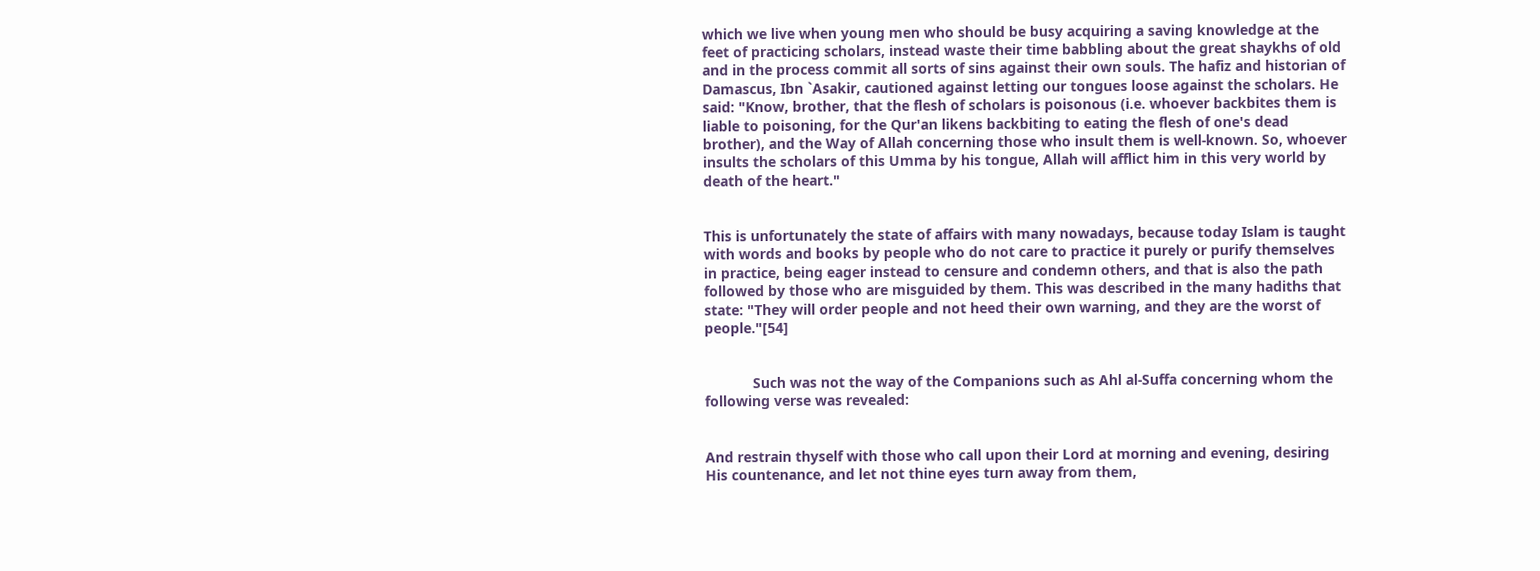which we live when young men who should be busy acquiring a saving knowledge at the feet of practicing scholars, instead waste their time babbling about the great shaykhs of old and in the process commit all sorts of sins against their own souls. The hafiz and historian of Damascus, Ibn `Asakir, cautioned against letting our tongues loose against the scholars. He said: "Know, brother, that the flesh of scholars is poisonous (i.e. whoever backbites them is liable to poisoning, for the Qur'an likens backbiting to eating the flesh of one's dead brother), and the Way of Allah concerning those who insult them is well-known. So, whoever insults the scholars of this Umma by his tongue, Allah will afflict him in this very world by death of the heart."


This is unfortunately the state of affairs with many nowadays, because today Islam is taught with words and books by people who do not care to practice it purely or purify themselves in practice, being eager instead to censure and condemn others, and that is also the path followed by those who are misguided by them. This was described in the many hadiths that state: "They will order people and not heed their own warning, and they are the worst of people."[54]


            Such was not the way of the Companions such as Ahl al-Suffa concerning whom the following verse was revealed:


And restrain thyself with those who call upon their Lord at morning and evening, desiring His countenance, and let not thine eyes turn away from them,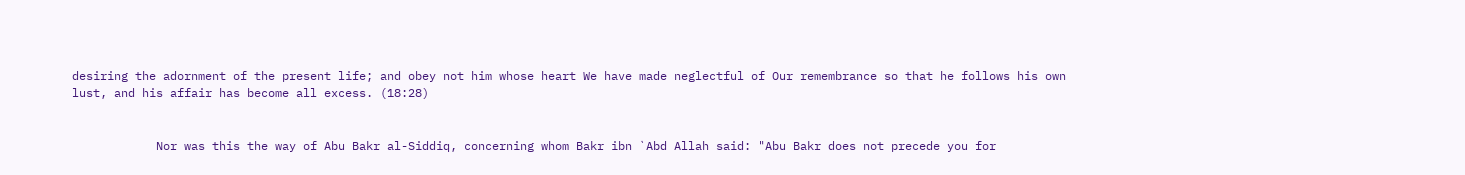desiring the adornment of the present life; and obey not him whose heart We have made neglectful of Our remembrance so that he follows his own lust, and his affair has become all excess. (18:28)


            Nor was this the way of Abu Bakr al-Siddiq, concerning whom Bakr ibn `Abd Allah said: "Abu Bakr does not precede you for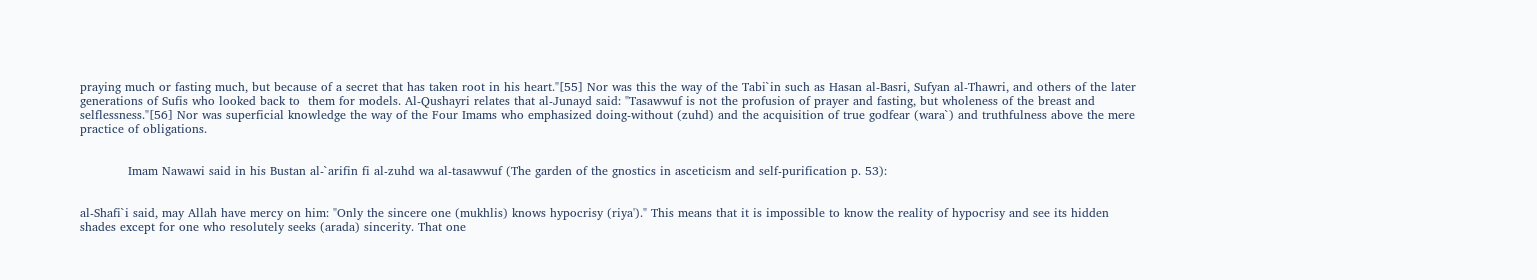praying much or fasting much, but because of a secret that has taken root in his heart."[55] Nor was this the way of the Tabi`in such as Hasan al-Basri, Sufyan al-Thawri, and others of the later generations of Sufis who looked back to  them for models. Al-Qushayri relates that al-Junayd said: "Tasawwuf is not the profusion of prayer and fasting, but wholeness of the breast and selflessness."[56] Nor was superficial knowledge the way of the Four Imams who emphasized doing-without (zuhd) and the acquisition of true godfear (wara`) and truthfulness above the mere practice of obligations.


            Imam Nawawi said in his Bustan al-`arifin fi al-zuhd wa al-tasawwuf (The garden of the gnostics in asceticism and self-purification p. 53):


al-Shafi`i said, may Allah have mercy on him: "Only the sincere one (mukhlis) knows hypocrisy (riya')." This means that it is impossible to know the reality of hypocrisy and see its hidden shades except for one who resolutely seeks (arada) sincerity. That one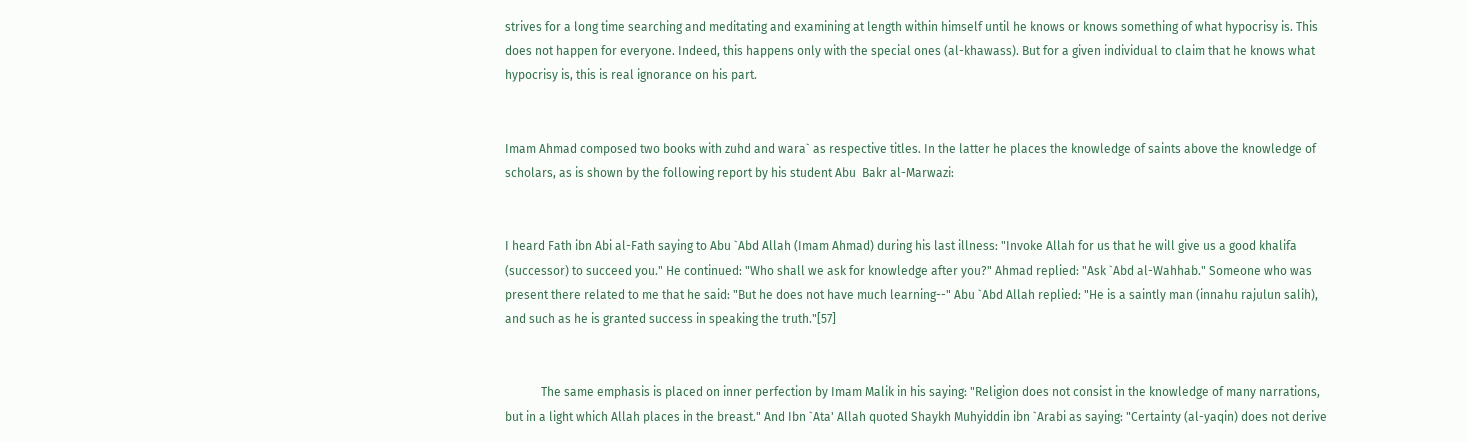strives for a long time searching and meditating and examining at length within himself until he knows or knows something of what hypocrisy is. This does not happen for everyone. Indeed, this happens only with the special ones (al-khawass). But for a given individual to claim that he knows what hypocrisy is, this is real ignorance on his part.


Imam Ahmad composed two books with zuhd and wara` as respective titles. In the latter he places the knowledge of saints above the knowledge of scholars, as is shown by the following report by his student Abu  Bakr al-Marwazi:


I heard Fath ibn Abi al-Fath saying to Abu `Abd Allah (Imam Ahmad) during his last illness: "Invoke Allah for us that he will give us a good khalifa (successor) to succeed you." He continued: "Who shall we ask for knowledge after you?" Ahmad replied: "Ask `Abd al-Wahhab." Someone who was present there related to me that he said: "But he does not have much learning--" Abu `Abd Allah replied: "He is a saintly man (innahu rajulun salih), and such as he is granted success in speaking the truth."[57]


            The same emphasis is placed on inner perfection by Imam Malik in his saying: "Religion does not consist in the knowledge of many narrations, but in a light which Allah places in the breast." And Ibn `Ata' Allah quoted Shaykh Muhyiddin ibn `Arabi as saying: "Certainty (al-yaqin) does not derive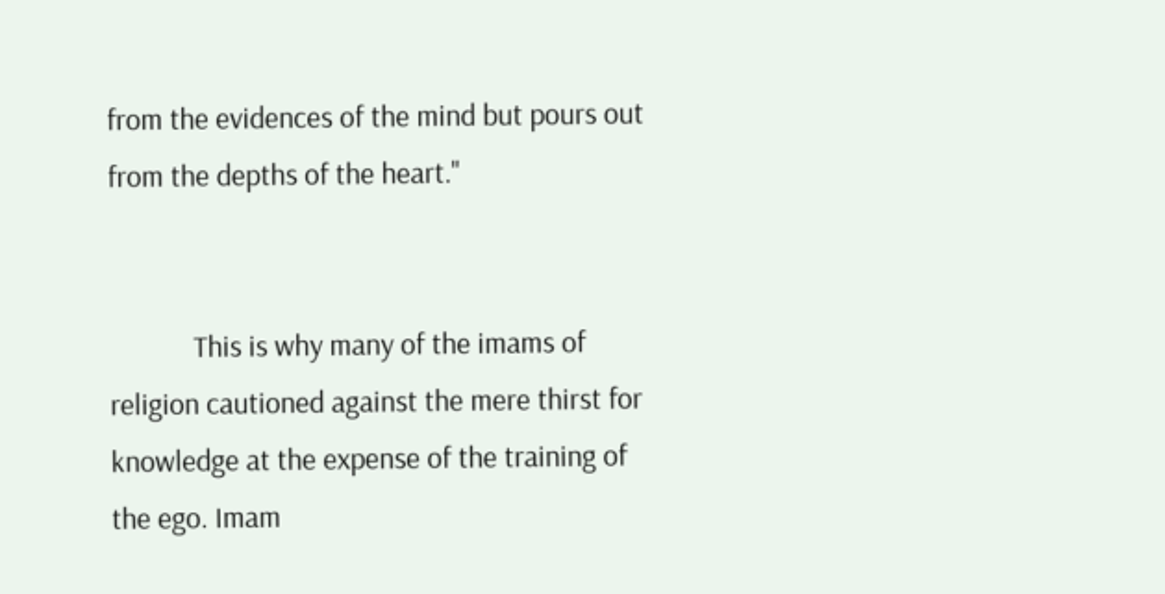from the evidences of the mind but pours out from the depths of the heart."


            This is why many of the imams of religion cautioned against the mere thirst for knowledge at the expense of the training of the ego. Imam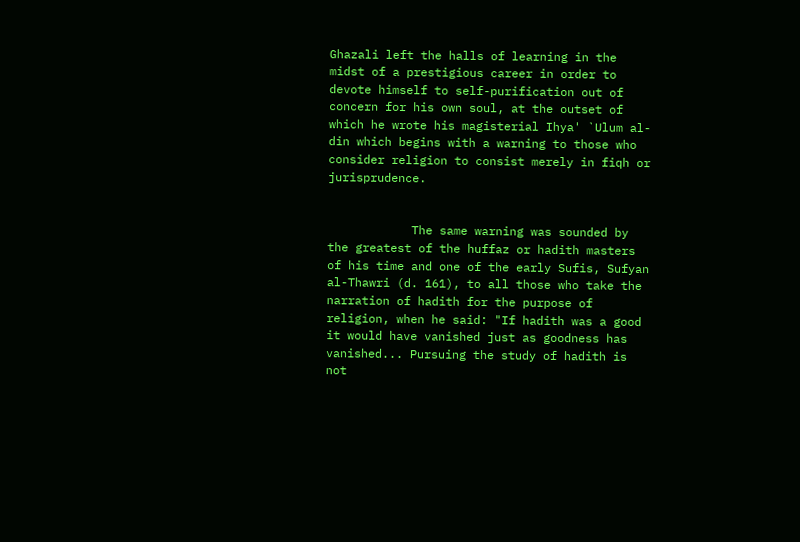Ghazali left the halls of learning in the midst of a prestigious career in order to devote himself to self-purification out of concern for his own soul, at the outset of which he wrote his magisterial Ihya' `Ulum al-din which begins with a warning to those who consider religion to consist merely in fiqh or jurisprudence.


            The same warning was sounded by the greatest of the huffaz or hadith masters of his time and one of the early Sufis, Sufyan al-Thawri (d. 161), to all those who take the narration of hadith for the purpose of religion, when he said: "If hadith was a good it would have vanished just as goodness has vanished... Pursuing the study of hadith is not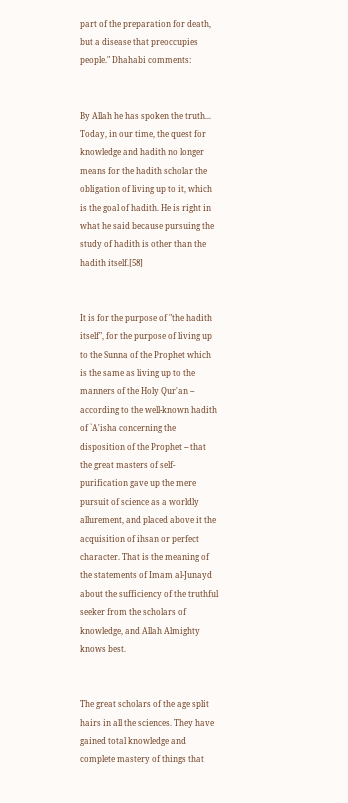part of the preparation for death, but a disease that preoccupies people." Dhahabi comments:


By Allah he has spoken the truth... Today, in our time, the quest for knowledge and hadith no longer means for the hadith scholar the obligation of living up to it, which is the goal of hadith. He is right in what he said because pursuing the study of hadith is other than the hadith itself.[58]


It is for the purpose of "the hadith itself", for the purpose of living up to the Sunna of the Prophet which is the same as living up to the manners of the Holy Qur'an -- according to the well-known hadith of `A'isha concerning the disposition of the Prophet -- that the great masters of self-purification gave up the mere pursuit of science as a worldly allurement, and placed above it the acquisition of ihsan or perfect character. That is the meaning of the statements of Imam al-Junayd about the sufficiency of the truthful seeker from the scholars of knowledge, and Allah Almighty knows best.


The great scholars of the age split hairs in all the sciences. They have gained total knowledge and complete mastery of things that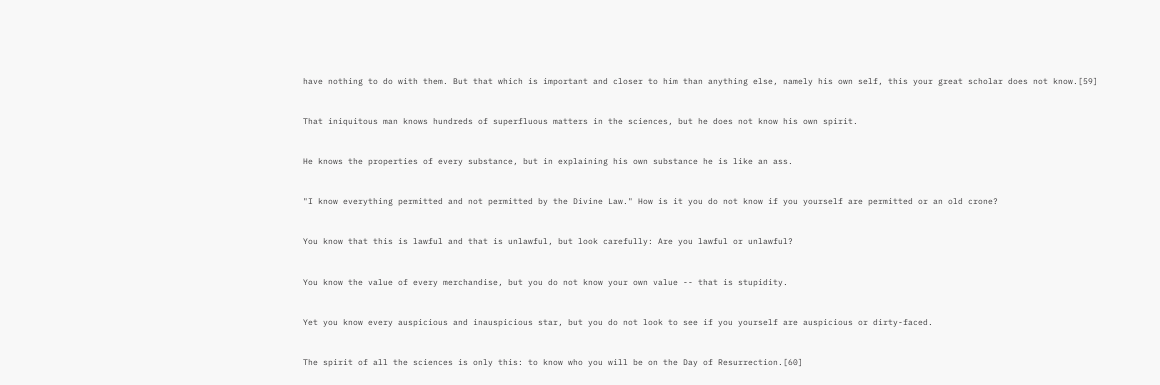have nothing to do with them. But that which is important and closer to him than anything else, namely his own self, this your great scholar does not know.[59]


That iniquitous man knows hundreds of superfluous matters in the sciences, but he does not know his own spirit.


He knows the properties of every substance, but in explaining his own substance he is like an ass.


"I know everything permitted and not permitted by the Divine Law." How is it you do not know if you yourself are permitted or an old crone?


You know that this is lawful and that is unlawful, but look carefully: Are you lawful or unlawful?


You know the value of every merchandise, but you do not know your own value -- that is stupidity.


Yet you know every auspicious and inauspicious star, but you do not look to see if you yourself are auspicious or dirty-faced.


The spirit of all the sciences is only this: to know who you will be on the Day of Resurrection.[60]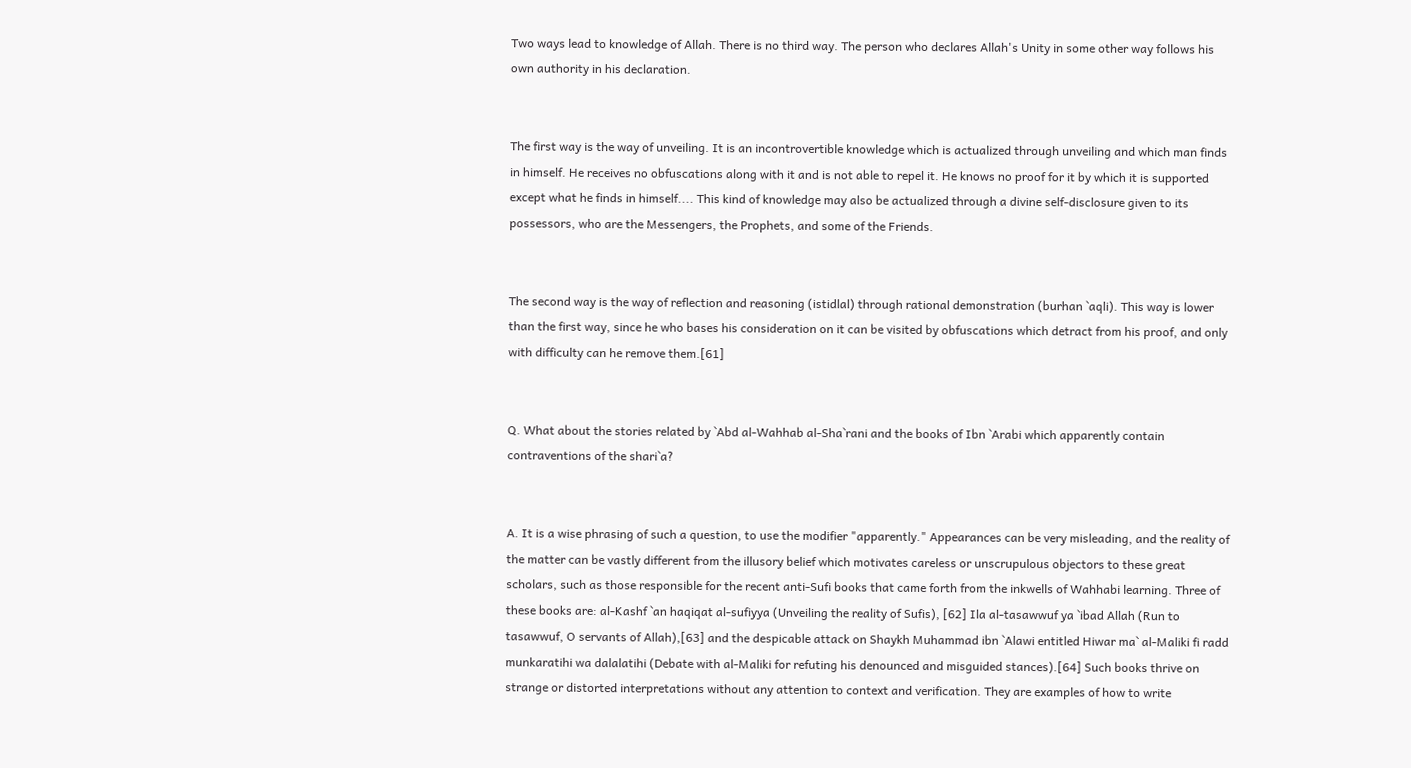Two ways lead to knowledge of Allah. There is no third way. The person who declares Allah's Unity in some other way follows his own authority in his declaration.


The first way is the way of unveiling. It is an incontrovertible knowledge which is actualized through unveiling and which man finds in himself. He receives no obfuscations along with it and is not able to repel it. He knows no proof for it by which it is supported except what he finds in himself.... This kind of knowledge may also be actualized through a divine self‑disclosure given to its possessors, who are the Messengers, the Prophets, and some of the Friends.


The second way is the way of reflection and reasoning (istidlal) through rational demonstration (burhan `aqli). This way is lower than the first way, since he who bases his consideration on it can be visited by obfuscations which detract from his proof, and only with difficulty can he remove them.[61]


Q. What about the stories related by `Abd al-Wahhab al-Sha`rani and the books of Ibn `Arabi which apparently contain contraventions of the shari`a?


A. It is a wise phrasing of such a question, to use the modifier "apparently." Appearances can be very misleading, and the reality of the matter can be vastly different from the illusory belief which motivates careless or unscrupulous objectors to these great scholars, such as those responsible for the recent anti-Sufi books that came forth from the inkwells of Wahhabi learning. Three of these books are: al-Kashf `an haqiqat al-sufiyya (Unveiling the reality of Sufis), [62] Ila al-tasawwuf ya `ibad Allah (Run to tasawwuf, O servants of Allah),[63] and the despicable attack on Shaykh Muhammad ibn `Alawi entitled Hiwar ma` al-Maliki fi radd munkaratihi wa dalalatihi (Debate with al-Maliki for refuting his denounced and misguided stances).[64] Such books thrive on strange or distorted interpretations without any attention to context and verification. They are examples of how to write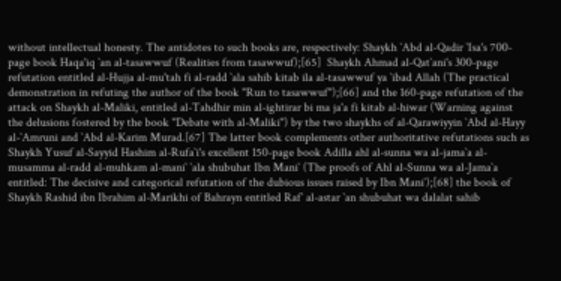without intellectual honesty. The antidotes to such books are, respectively: Shaykh `Abd al-Qadir `Isa's 700-page book Haqa'iq `an al-tasawwuf (Realities from tasawwuf);[65]  Shaykh Ahmad al-Qat`ani's 300-page refutation entitled al-Hujja al-mu'tah fi al-radd `ala sahib kitab ila al-tasawwuf ya `ibad Allah (The practical demonstration in refuting the author of the book "Run to tasawwuf");[66] and the 160-page refutation of the attack on Shaykh al-Maliki, entitled al-Tahdhir min al-ightirar bi ma ja'a fi kitab al-hiwar (Warning against the delusions fostered by the book "Debate with al-Maliki") by the two shaykhs of al-Qarawiyyin `Abd al-Hayy al-`Amruni and `Abd al-Karim Murad.[67] The latter book complements other authoritative refutations such as Shaykh Yusuf al-Sayyid Hashim al-Rufa`i's excellent 150-page book Adilla ahl al-sunna wa al-jama`a al-musamma al-radd al-muhkam al-mani` `ala shubuhat Ibn Mani` (The proofs of Ahl al-Sunna wa al-Jama`a entitled: The decisive and categorical refutation of the dubious issues raised by Ibn Mani`);[68] the book of Shaykh Rashid ibn Ibrahim al-Marikhi of Bahrayn entitled Raf` al-astar `an shubuhat wa dalalat sahib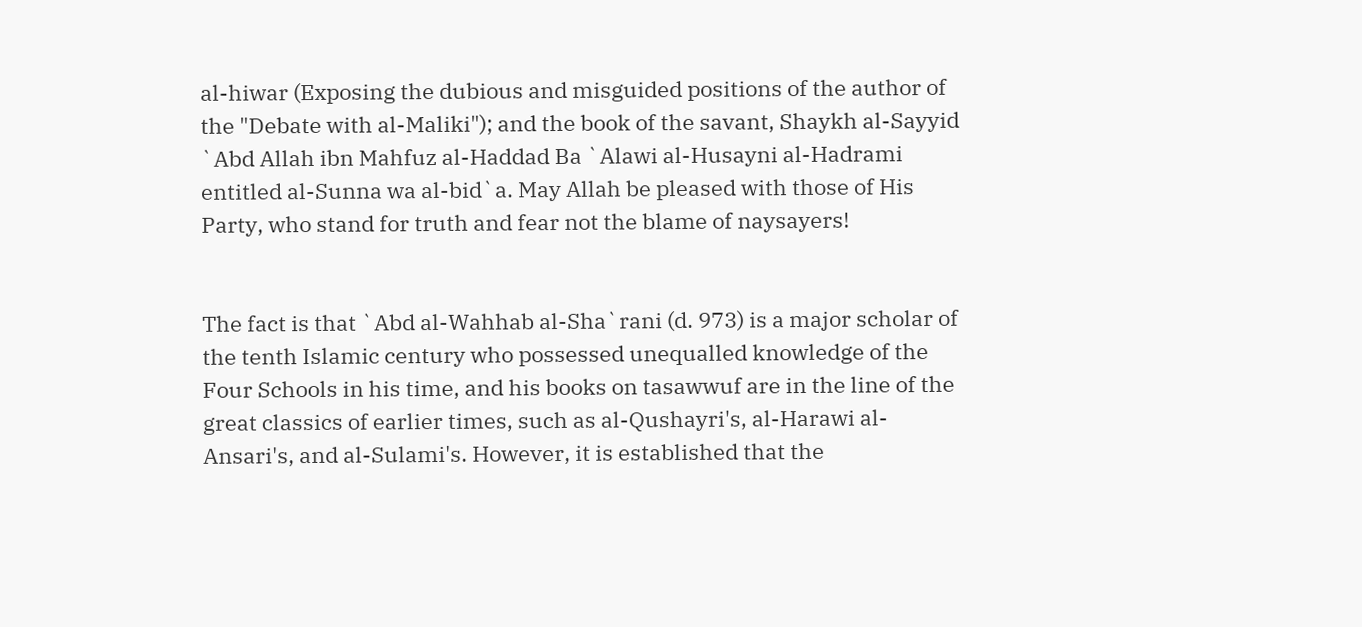al-hiwar (Exposing the dubious and misguided positions of the author of the "Debate with al-Maliki"); and the book of the savant, Shaykh al-Sayyid `Abd Allah ibn Mahfuz al-Haddad Ba `Alawi al-Husayni al-Hadrami entitled al-Sunna wa al-bid`a. May Allah be pleased with those of His Party, who stand for truth and fear not the blame of naysayers!


The fact is that `Abd al-Wahhab al-Sha`rani (d. 973) is a major scholar of the tenth Islamic century who possessed unequalled knowledge of the Four Schools in his time, and his books on tasawwuf are in the line of the great classics of earlier times, such as al-Qushayri's, al-Harawi al-Ansari's, and al-Sulami's. However, it is established that the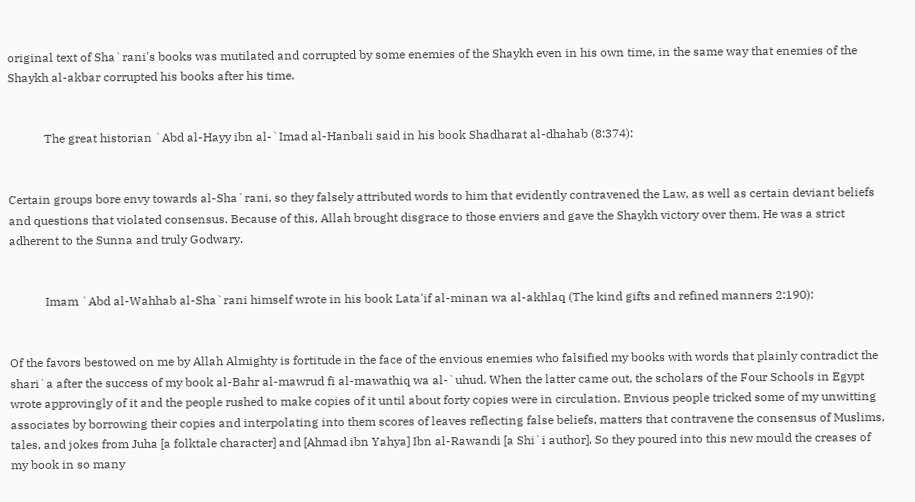original text of Sha`rani's books was mutilated and corrupted by some enemies of the Shaykh even in his own time, in the same way that enemies of the Shaykh al-akbar corrupted his books after his time.


            The great historian `Abd al-Hayy ibn al-`Imad al-Hanbali said in his book Shadharat al-dhahab (8:374):


Certain groups bore envy towards al-Sha`rani, so they falsely attributed words to him that evidently contravened the Law, as well as certain deviant beliefs and questions that violated consensus. Because of this, Allah brought disgrace to those enviers and gave the Shaykh victory over them. He was a strict adherent to the Sunna and truly Godwary.


            Imam `Abd al-Wahhab al-Sha`rani himself wrote in his book Lata'if al-minan wa al-akhlaq (The kind gifts and refined manners 2:190):


Of the favors bestowed on me by Allah Almighty is fortitude in the face of the envious enemies who falsified my books with words that plainly contradict the shari`a after the success of my book al-Bahr al-mawrud fi al-mawathiq wa al-`uhud. When the latter came out, the scholars of the Four Schools in Egypt wrote approvingly of it and the people rushed to make copies of it until about forty copies were in circulation. Envious people tricked some of my unwitting associates by borrowing their copies and interpolating into them scores of leaves reflecting false beliefs, matters that contravene the consensus of Muslims, tales, and jokes from Juha [a folktale character] and [Ahmad ibn Yahya] Ibn al-Rawandi [a Shi`i author]. So they poured into this new mould the creases of my book in so many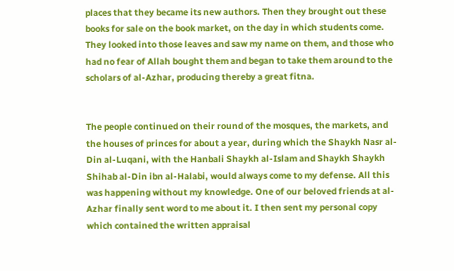places that they became its new authors. Then they brought out these books for sale on the book market, on the day in which students come. They looked into those leaves and saw my name on them, and those who had no fear of Allah bought them and began to take them around to the scholars of al-Azhar, producing thereby a great fitna.


The people continued on their round of the mosques, the markets, and the houses of princes for about a year, during which the Shaykh Nasr al-Din al-Luqani, with the Hanbali Shaykh al-Islam and Shaykh Shaykh Shihab al-Din ibn al-Halabi, would always come to my defense. All this was happening without my knowledge. One of our beloved friends at al-Azhar finally sent word to me about it. I then sent my personal copy which contained the written appraisal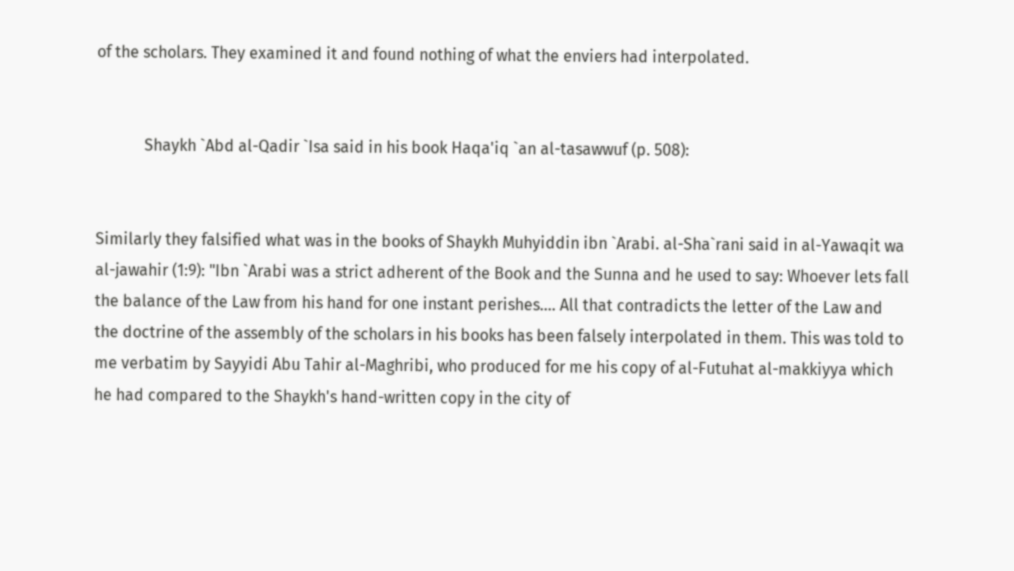of the scholars. They examined it and found nothing of what the enviers had interpolated.


            Shaykh `Abd al-Qadir `Isa said in his book Haqa'iq `an al-tasawwuf (p. 508):


Similarly they falsified what was in the books of Shaykh Muhyiddin ibn `Arabi. al-Sha`rani said in al-Yawaqit wa al-jawahir (1:9): "Ibn `Arabi was a strict adherent of the Book and the Sunna and he used to say: Whoever lets fall the balance of the Law from his hand for one instant perishes.... All that contradicts the letter of the Law and the doctrine of the assembly of the scholars in his books has been falsely interpolated in them. This was told to me verbatim by Sayyidi Abu Tahir al-Maghribi, who produced for me his copy of al-Futuhat al-makkiyya which he had compared to the Shaykh's hand-written copy in the city of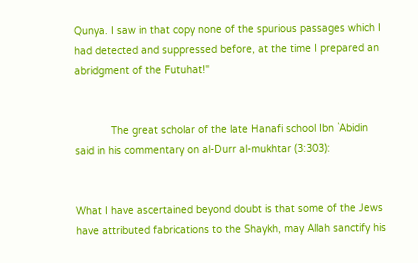Qunya. I saw in that copy none of the spurious passages which I had detected and suppressed before, at the time I prepared an abridgment of the Futuhat!"


            The great scholar of the late Hanafi school Ibn `Abidin said in his commentary on al-Durr al-mukhtar (3:303):


What I have ascertained beyond doubt is that some of the Jews have attributed fabrications to the Shaykh, may Allah sanctify his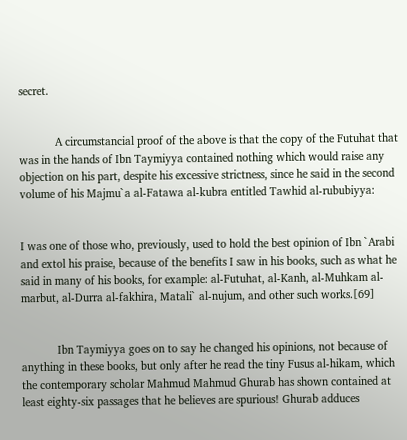secret.


            A circumstancial proof of the above is that the copy of the Futuhat that was in the hands of Ibn Taymiyya contained nothing which would raise any objection on his part, despite his excessive strictness, since he said in the second volume of his Majmu`a al-Fatawa al-kubra entitled Tawhid al-rububiyya:


I was one of those who, previously, used to hold the best opinion of Ibn `Arabi and extol his praise, because of the benefits I saw in his books, such as what he said in many of his books, for example: al-Futuhat, al-Kanh, al-Muhkam al-marbut, al-Durra al-fakhira, Matali` al-nujum, and other such works.[69]


            Ibn Taymiyya goes on to say he changed his opinions, not because of anything in these books, but only after he read the tiny Fusus al-hikam, which the contemporary scholar Mahmud Mahmud Ghurab has shown contained at least eighty-six passages that he believes are spurious! Ghurab adduces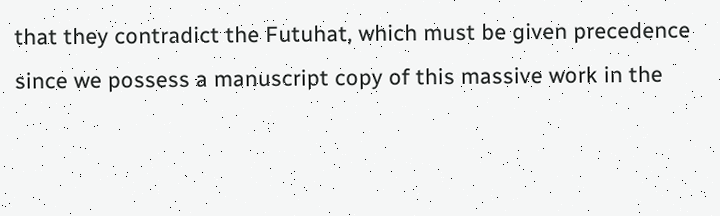that they contradict the Futuhat, which must be given precedence since we possess a manuscript copy of this massive work in the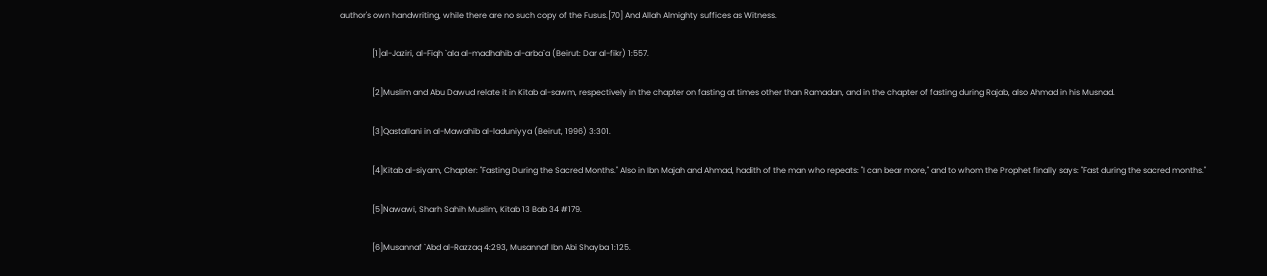author's own handwriting, while there are no such copy of the Fusus.[70] And Allah Almighty suffices as Witness.

                [1]al-Jaziri, al-Fiqh `ala al-madhahib al-arba`a (Beirut: Dar al-fikr) 1:557.

                [2]Muslim and Abu Dawud relate it in Kitab al-sawm, respectively in the chapter on fasting at times other than Ramadan, and in the chapter of fasting during Rajab, also Ahmad in his Musnad.

                [3]Qastallani in al-Mawahib al-laduniyya (Beirut, 1996) 3:301.

                [4]Kitab al-siyam, Chapter: "Fasting During the Sacred Months." Also in Ibn Majah and Ahmad, hadith of the man who repeats: "I can bear more," and to whom the Prophet finally says: "Fast during the sacred months."

                [5]Nawawi, Sharh Sahih Muslim, Kitab 13 Bab 34 #179.

                [6]Musannaf `Abd al-Razzaq 4:293, Musannaf Ibn Abi Shayba 1:125.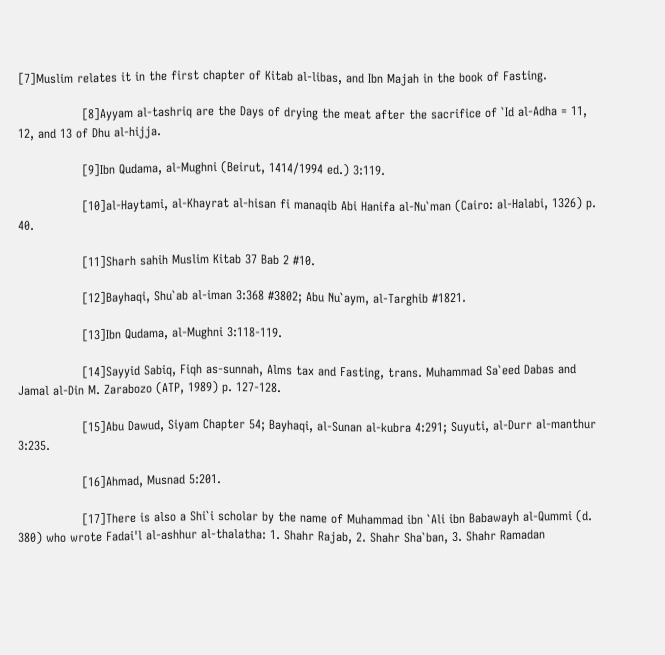[7]Muslim relates it in the first chapter of Kitab al-libas, and Ibn Majah in the book of Fasting.

                [8]Ayyam al-tashriq are the Days of drying the meat after the sacrifice of `Id al-Adha = 11, 12, and 13 of Dhu al-hijja.

                [9]Ibn Qudama, al-Mughni (Beirut, 1414/1994 ed.) 3:119.

                [10]al-Haytami, al-Khayrat al-hisan fi manaqib Abi Hanifa al-Nu`man (Cairo: al-Halabi, 1326) p. 40.

                [11]Sharh sahih Muslim Kitab 37 Bab 2 #10.

                [12]Bayhaqi, Shu`ab al-iman 3:368 #3802; Abu Nu`aym, al-Targhib #1821.

                [13]Ibn Qudama, al-Mughni 3:118-119.

                [14]Sayyid Sabiq, Fiqh as-sunnah, Alms tax and Fasting, trans. Muhammad Sa`eed Dabas and Jamal al-Din M. Zarabozo (ATP, 1989) p. 127-128.

                [15]Abu Dawud, Siyam Chapter 54; Bayhaqi, al-Sunan al-kubra 4:291; Suyuti, al-Durr al-manthur 3:235.

                [16]Ahmad, Musnad 5:201.

                [17]There is also a Shi`i scholar by the name of Muhammad ibn `Ali ibn Babawayh al-Qummi (d. 380) who wrote Fadai'l al-ashhur al-thalatha: 1. Shahr Rajab, 2. Shahr Sha`ban, 3. Shahr Ramadan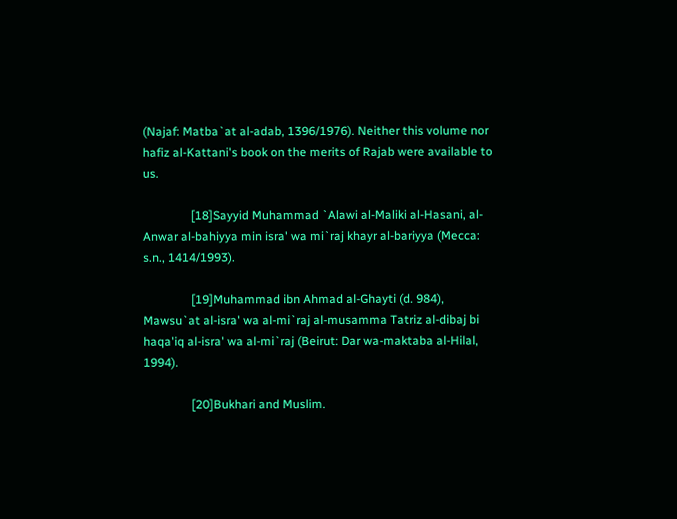(Najaf: Matba`at al-adab, 1396/1976). Neither this volume nor hafiz al-Kattani's book on the merits of Rajab were available to us.

                [18]Sayyid Muhammad `Alawi al-Maliki al-Hasani, al-Anwar al-bahiyya min isra' wa mi`raj khayr al-bariyya (Mecca: s.n., 1414/1993).

                [19]Muhammad ibn Ahmad al-Ghayti (d. 984), Mawsu`at al-isra' wa al-mi`raj al-musamma Tatriz al-dibaj bi haqa'iq al-isra' wa al-mi`raj (Beirut: Dar wa-maktaba al-Hilal, 1994).

                [20]Bukhari and Muslim.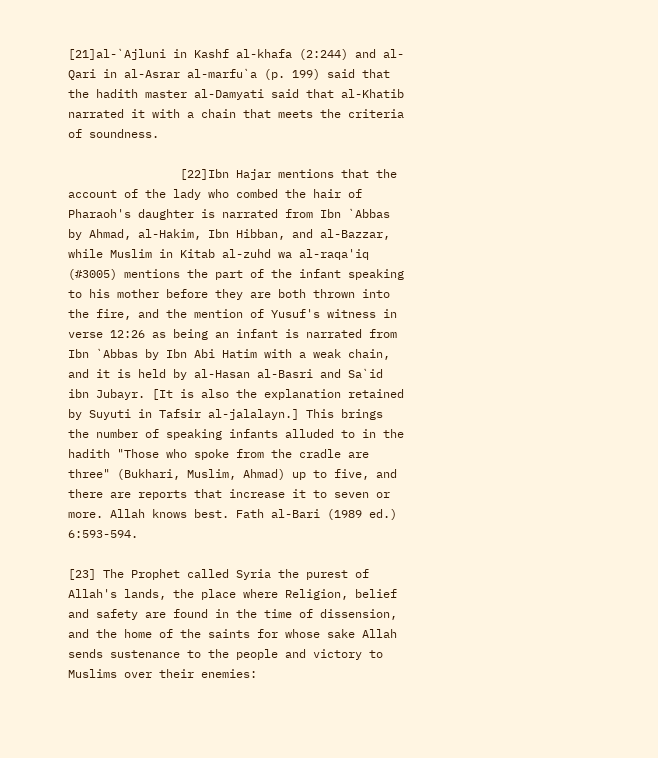[21]al-`Ajluni in Kashf al-khafa (2:244) and al-Qari in al-Asrar al-marfu`a (p. 199) said that the hadith master al-Damyati said that al-Khatib narrated it with a chain that meets the criteria of soundness.

                [22]Ibn Hajar mentions that the account of the lady who combed the hair of Pharaoh's daughter is narrated from Ibn `Abbas by Ahmad, al-Hakim, Ibn Hibban, and al-Bazzar, while Muslim in Kitab al-zuhd wa al-raqa'iq (#3005) mentions the part of the infant speaking to his mother before they are both thrown into the fire, and the mention of Yusuf's witness in verse 12:26 as being an infant is narrated from Ibn `Abbas by Ibn Abi Hatim with a weak chain, and it is held by al-Hasan al-Basri and Sa`id ibn Jubayr. [It is also the explanation retained by Suyuti in Tafsir al-jalalayn.] This brings the number of speaking infants alluded to in the hadith "Those who spoke from the cradle are three" (Bukhari, Muslim, Ahmad) up to five, and there are reports that increase it to seven or more. Allah knows best. Fath al-Bari (1989 ed.) 6:593-594.

[23] The Prophet called Syria the purest of Allah's lands, the place where Religion, belief and safety are found in the time of dissension, and the home of the saints for whose sake Allah sends sustenance to the people and victory to Muslims over their enemies: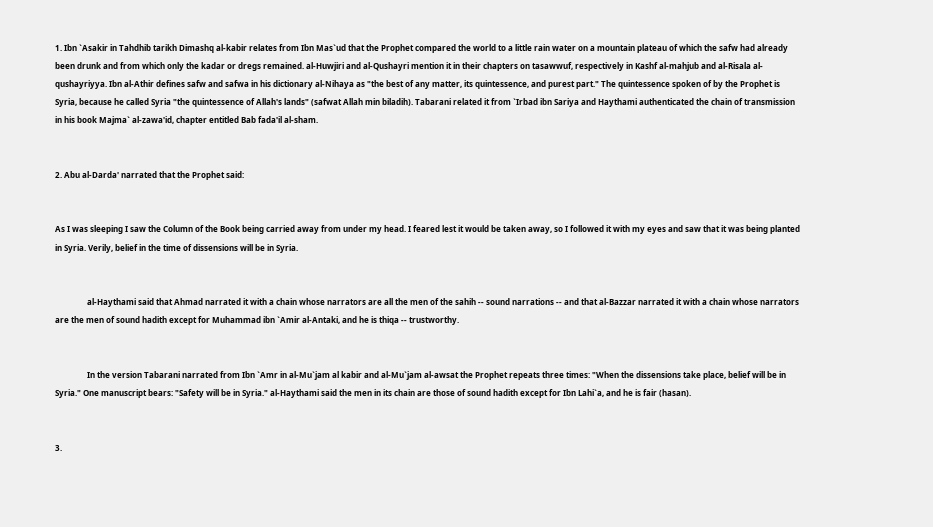1. Ibn `Asakir in Tahdhib tarikh Dimashq al-kabir relates from Ibn Mas`ud that the Prophet compared the world to a little rain water on a mountain plateau of which the safw had already been drunk and from which only the kadar or dregs remained. al-Huwjiri and al-Qushayri mention it in their chapters on tasawwuf, respectively in Kashf al-mahjub and al-Risala al-qushayriyya. Ibn al-Athir defines safw and safwa in his dictionary al-Nihaya as "the best of any matter, its quintessence, and purest part." The quintessence spoken of by the Prophet is Syria, because he called Syria "the quintessence of Allah's lands" (safwat Allah min biladih). Tabarani related it from `Irbad ibn Sariya and Haythami authenticated the chain of transmission in his book Majma` al-zawa'id, chapter entitled Bab fada'il al-sham.


2. Abu al-Darda' narrated that the Prophet said:


As I was sleeping I saw the Column of the Book being carried away from under my head. I feared lest it would be taken away, so I followed it with my eyes and saw that it was being planted in Syria. Verily, belief in the time of dissensions will be in Syria.


                al-Haythami said that Ahmad narrated it with a chain whose narrators are all the men of the sahih -- sound narrations -- and that al-Bazzar narrated it with a chain whose narrators are the men of sound hadith except for Muhammad ibn `Amir al-Antaki, and he is thiqa -- trustworthy.


                In the version Tabarani narrated from Ibn `Amr in al-Mu`jam al kabir and al-Mu`jam al-awsat the Prophet repeats three times: "When the dissensions take place, belief will be in Syria." One manuscript bears: "Safety will be in Syria." al-Haythami said the men in its chain are those of sound hadith except for Ibn Lahi`a, and he is fair (hasan).


3.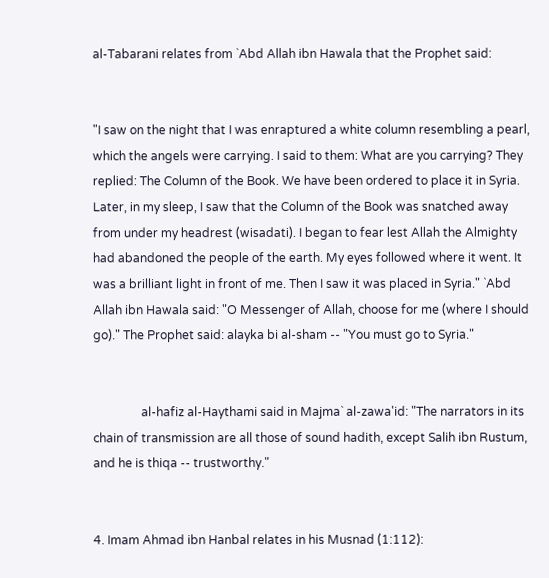al-Tabarani relates from `Abd Allah ibn Hawala that the Prophet said:


"I saw on the night that I was enraptured a white column resembling a pearl, which the angels were carrying. I said to them: What are you carrying? They replied: The Column of the Book. We have been ordered to place it in Syria. Later, in my sleep, I saw that the Column of the Book was snatched away from under my headrest (wisadati). I began to fear lest Allah the Almighty had abandoned the people of the earth. My eyes followed where it went. It was a brilliant light in front of me. Then I saw it was placed in Syria." `Abd Allah ibn Hawala said: "O Messenger of Allah, choose for me (where I should go)." The Prophet said: alayka bi al-sham -- "You must go to Syria."


                al-hafiz al-Haythami said in Majma` al-zawa'id: "The narrators in its chain of transmission are all those of sound hadith, except Salih ibn Rustum, and he is thiqa -- trustworthy."


4. Imam Ahmad ibn Hanbal relates in his Musnad (1:112):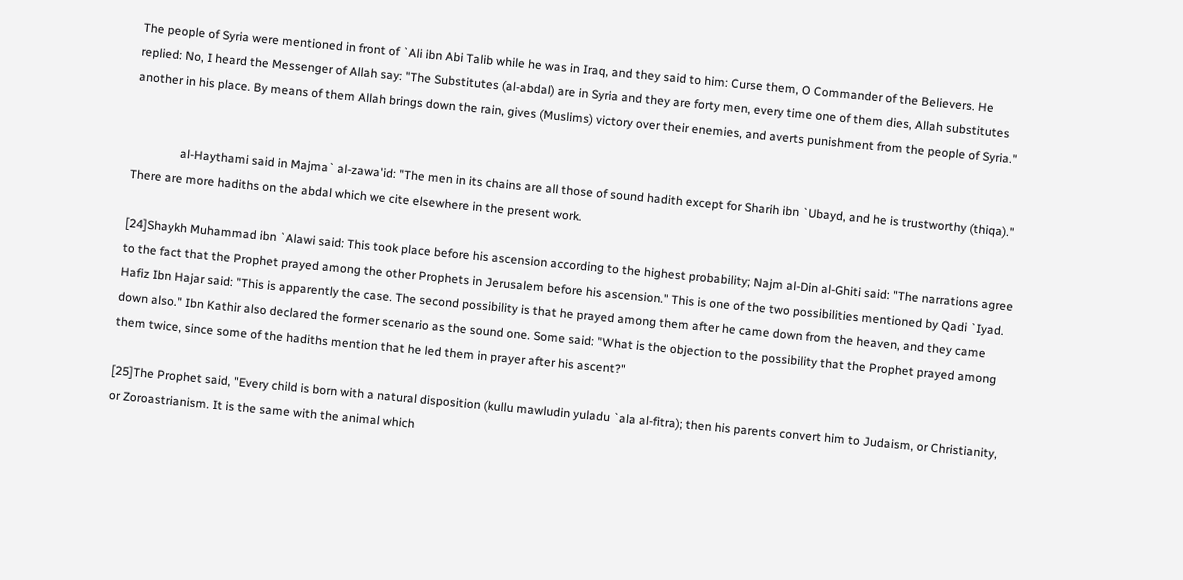The people of Syria were mentioned in front of `Ali ibn Abi Talib while he was in Iraq, and they said to him: Curse them, O Commander of the Believers. He replied: No, I heard the Messenger of Allah say: "The Substitutes (al-abdal) are in Syria and they are forty men, every time one of them dies, Allah substitutes another in his place. By means of them Allah brings down the rain, gives (Muslims) victory over their enemies, and averts punishment from the people of Syria."


                al-Haythami said in Majma` al-zawa'id: "The men in its chains are all those of sound hadith except for Sharih ibn `Ubayd, and he is trustworthy (thiqa)." There are more hadiths on the abdal which we cite elsewhere in the present work.

[24]Shaykh Muhammad ibn `Alawi said: This took place before his ascension according to the highest probability; Najm al-Din al-Ghiti said: "The narrations agree to the fact that the Prophet prayed among the other Prophets in Jerusalem before his ascension." This is one of the two possibilities mentioned by Qadi `Iyad. Hafiz Ibn Hajar said: "This is apparently the case. The second possibility is that he prayed among them after he came down from the heaven, and they came down also." Ibn Kathir also declared the former scenario as the sound one. Some said: "What is the objection to the possibility that the Prophet prayed among them twice, since some of the hadiths mention that he led them in prayer after his ascent?"

[25]The Prophet said, "Every child is born with a natural disposition (kullu mawludin yuladu `ala al-fitra); then his parents convert him to Judaism, or Christianity, or Zoroastrianism. It is the same with the animal which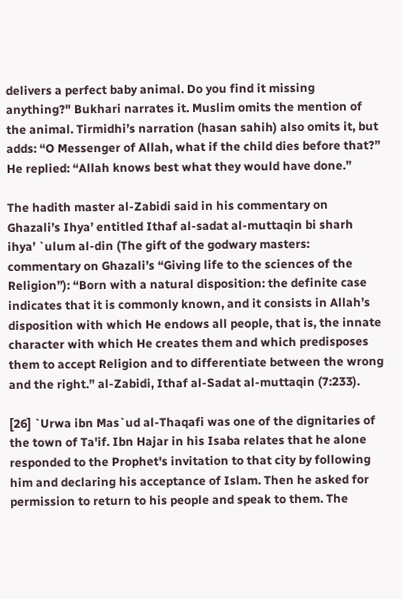delivers a perfect baby animal. Do you find it missing anything?" Bukhari narrates it. Muslim omits the mention of the animal. Tirmidhi’s narration (hasan sahih) also omits it, but adds: “O Messenger of Allah, what if the child dies before that?” He replied: “Allah knows best what they would have done.”

The hadith master al-Zabidi said in his commentary on Ghazali’s Ihya’ entitled Ithaf al-sadat al-muttaqin bi sharh ihya’ `ulum al-din (The gift of the godwary masters: commentary on Ghazali’s “Giving life to the sciences of the Religion”): “Born with a natural disposition: the definite case indicates that it is commonly known, and it consists in Allah’s disposition with which He endows all people, that is, the innate character with which He creates them and which predisposes them to accept Religion and to differentiate between the wrong and the right.” al-Zabidi, Ithaf al-Sadat al-muttaqin (7:233).

[26] `Urwa ibn Mas`ud al-Thaqafi was one of the dignitaries of the town of Ta'if. Ibn Hajar in his Isaba relates that he alone responded to the Prophet's invitation to that city by following him and declaring his acceptance of Islam. Then he asked for permission to return to his people and speak to them. The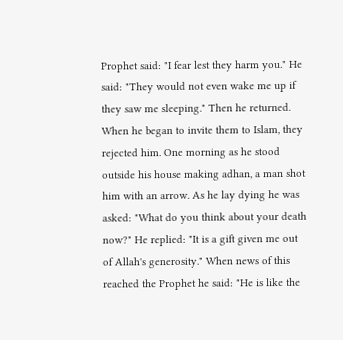Prophet said: "I fear lest they harm you." He said: "They would not even wake me up if they saw me sleeping." Then he returned. When he began to invite them to Islam, they rejected him. One morning as he stood outside his house making adhan, a man shot him with an arrow. As he lay dying he was asked: "What do you think about your death now?" He replied: "It is a gift given me out of Allah's generosity." When news of this reached the Prophet he said: "He is like the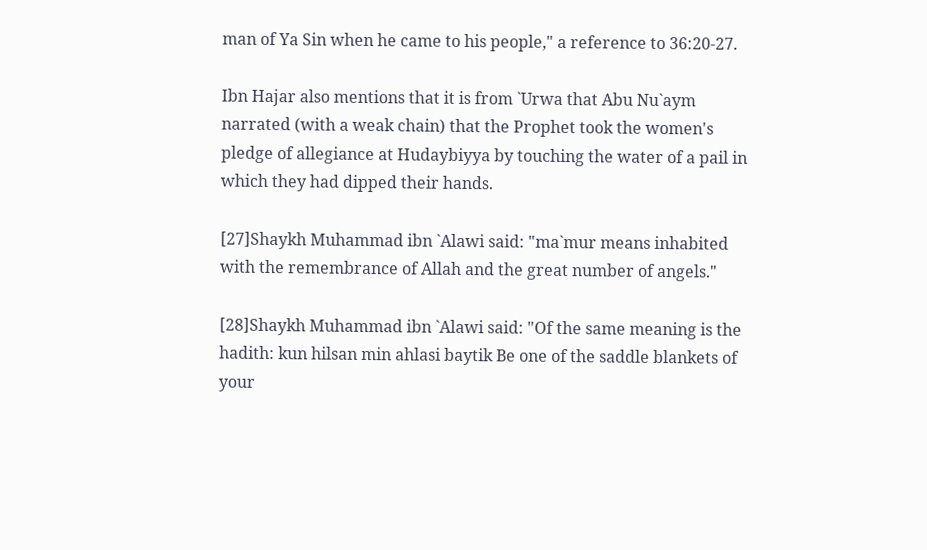man of Ya Sin when he came to his people," a reference to 36:20-27.

Ibn Hajar also mentions that it is from `Urwa that Abu Nu`aym narrated (with a weak chain) that the Prophet took the women's pledge of allegiance at Hudaybiyya by touching the water of a pail in which they had dipped their hands.

[27]Shaykh Muhammad ibn `Alawi said: "ma`mur means inhabited with the remembrance of Allah and the great number of angels."

[28]Shaykh Muhammad ibn `Alawi said: "Of the same meaning is the hadith: kun hilsan min ahlasi baytik Be one of the saddle blankets of your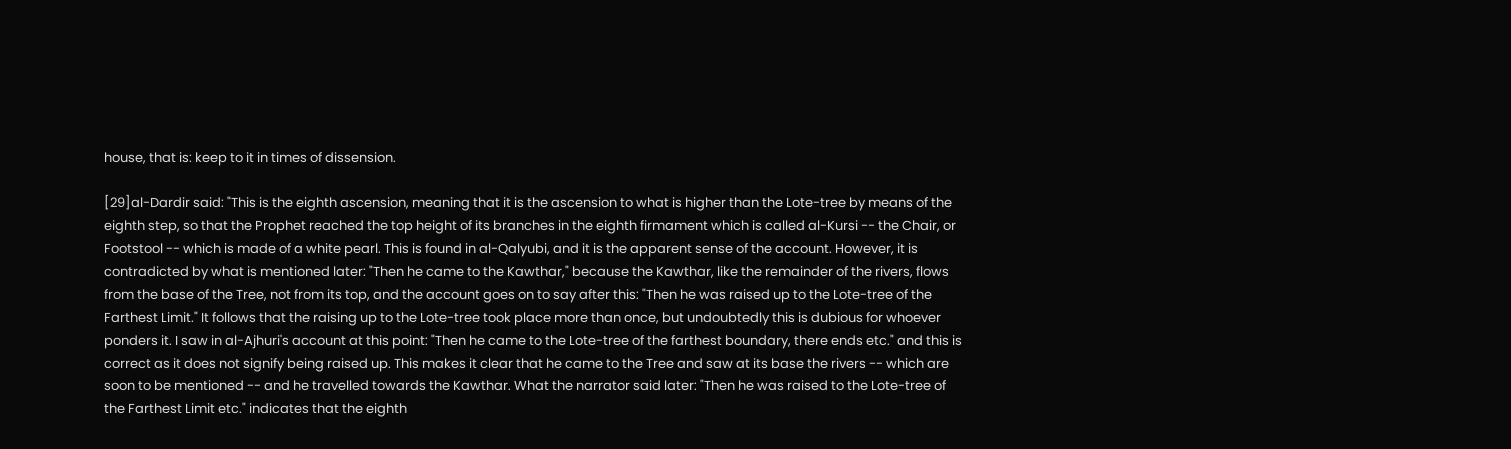house, that is: keep to it in times of dissension.

[29]al-Dardir said: "This is the eighth ascension, meaning that it is the ascension to what is higher than the Lote-tree by means of the eighth step, so that the Prophet reached the top height of its branches in the eighth firmament which is called al-Kursi -- the Chair, or Footstool -- which is made of a white pearl. This is found in al-Qalyubi, and it is the apparent sense of the account. However, it is contradicted by what is mentioned later: "Then he came to the Kawthar," because the Kawthar, like the remainder of the rivers, flows from the base of the Tree, not from its top, and the account goes on to say after this: "Then he was raised up to the Lote-tree of the Farthest Limit." It follows that the raising up to the Lote-tree took place more than once, but undoubtedly this is dubious for whoever ponders it. I saw in al-Ajhuri's account at this point: "Then he came to the Lote-tree of the farthest boundary, there ends etc." and this is correct as it does not signify being raised up. This makes it clear that he came to the Tree and saw at its base the rivers -- which are soon to be mentioned -- and he travelled towards the Kawthar. What the narrator said later: "Then he was raised to the Lote-tree of the Farthest Limit etc." indicates that the eighth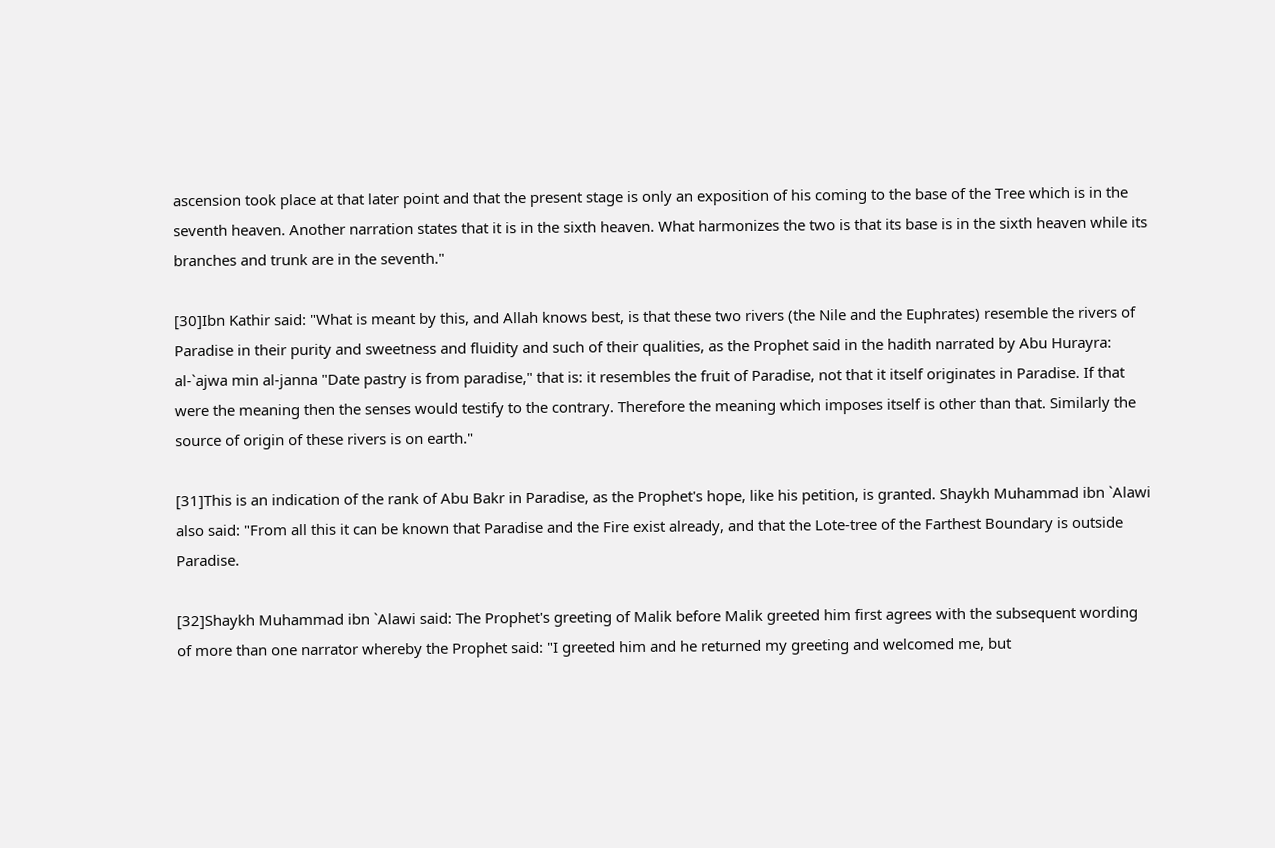ascension took place at that later point and that the present stage is only an exposition of his coming to the base of the Tree which is in the seventh heaven. Another narration states that it is in the sixth heaven. What harmonizes the two is that its base is in the sixth heaven while its branches and trunk are in the seventh."

[30]Ibn Kathir said: "What is meant by this, and Allah knows best, is that these two rivers (the Nile and the Euphrates) resemble the rivers of Paradise in their purity and sweetness and fluidity and such of their qualities, as the Prophet said in the hadith narrated by Abu Hurayra: al-`ajwa min al-janna "Date pastry is from paradise," that is: it resembles the fruit of Paradise, not that it itself originates in Paradise. If that were the meaning then the senses would testify to the contrary. Therefore the meaning which imposes itself is other than that. Similarly the source of origin of these rivers is on earth."

[31]This is an indication of the rank of Abu Bakr in Paradise, as the Prophet's hope, like his petition, is granted. Shaykh Muhammad ibn `Alawi also said: "From all this it can be known that Paradise and the Fire exist already, and that the Lote-tree of the Farthest Boundary is outside Paradise.

[32]Shaykh Muhammad ibn `Alawi said: The Prophet's greeting of Malik before Malik greeted him first agrees with the subsequent wording of more than one narrator whereby the Prophet said: "I greeted him and he returned my greeting and welcomed me, but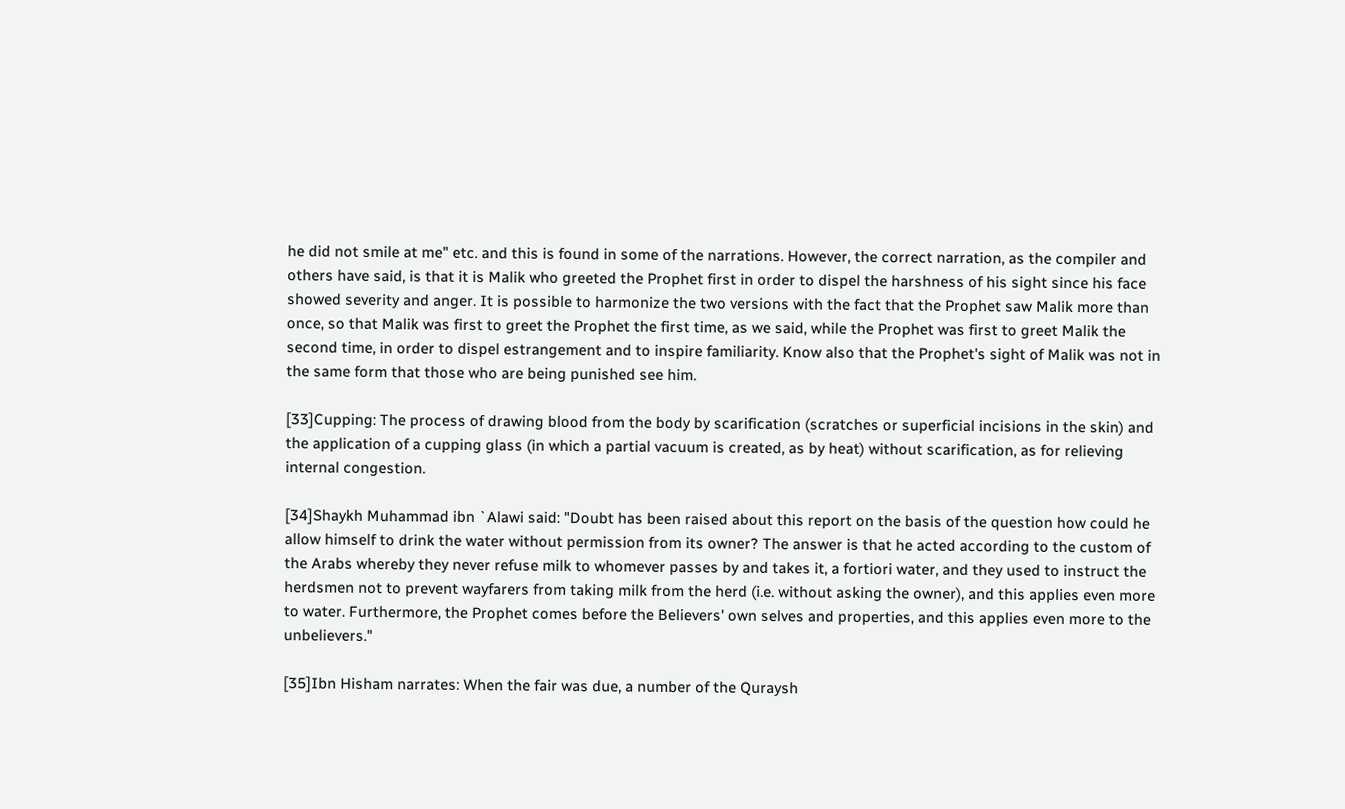he did not smile at me" etc. and this is found in some of the narrations. However, the correct narration, as the compiler and others have said, is that it is Malik who greeted the Prophet first in order to dispel the harshness of his sight since his face showed severity and anger. It is possible to harmonize the two versions with the fact that the Prophet saw Malik more than once, so that Malik was first to greet the Prophet the first time, as we said, while the Prophet was first to greet Malik the second time, in order to dispel estrangement and to inspire familiarity. Know also that the Prophet's sight of Malik was not in the same form that those who are being punished see him.

[33]Cupping: The process of drawing blood from the body by scarification (scratches or superficial incisions in the skin) and the application of a cupping glass (in which a partial vacuum is created, as by heat) without scarification, as for relieving internal congestion.

[34]Shaykh Muhammad ibn `Alawi said: "Doubt has been raised about this report on the basis of the question how could he allow himself to drink the water without permission from its owner? The answer is that he acted according to the custom of the Arabs whereby they never refuse milk to whomever passes by and takes it, a fortiori water, and they used to instruct the herdsmen not to prevent wayfarers from taking milk from the herd (i.e. without asking the owner), and this applies even more to water. Furthermore, the Prophet comes before the Believers' own selves and properties, and this applies even more to the unbelievers."

[35]Ibn Hisham narrates: When the fair was due, a number of the Quraysh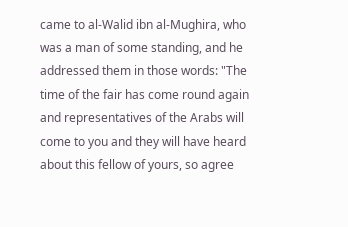came to al-Walid ibn al-Mughira, who was a man of some standing, and he addressed them in those words: "The time of the fair has come round again and representatives of the Arabs will come to you and they will have heard about this fellow of yours, so agree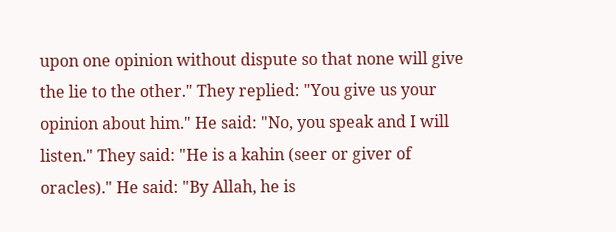upon one opinion without dispute so that none will give the lie to the other." They replied: "You give us your opinion about him." He said: "No, you speak and I will listen." They said: "He is a kahin (seer or giver of oracles)." He said: "By Allah, he is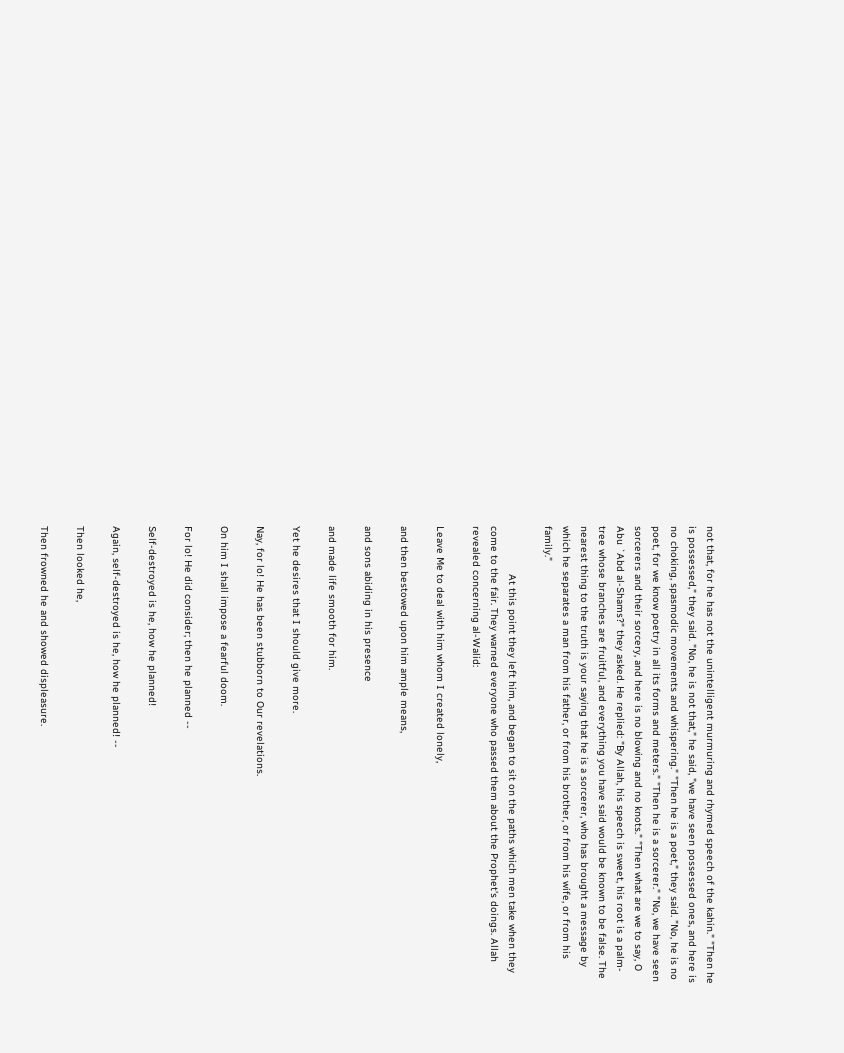not that, for he has not the unintelligent murmuring and rhymed speech of the kahin." "Then he is possessed," they said. "No, he is not that," he said, "we have seen possessed ones, and here is no choking, spasmodic movements and whispering." "Then he is a poet," they said. "No, he is no poet, for we know poetry in all its forms and meters." "Then he is a sorcerer." "No, we have seen sorcerers and their sorcery, and here is no blowing and no knots." "Then what are we to say, O Abu `Abd al-Shams?" they asked. He replied: "By Allah, his speech is sweet, his root is a palm-tree whose branches are fruitful, and everything you have said would be known to be false. The nearest thing to the truth is your saying that he is a sorcerer, who has brought a message by which he separates a man from his father, or from his brother, or from his wife, or from his family."

                At this point they left him, and began to sit on the paths which men take when they come to the fair. They warned everyone who passed them about the Prophet's doings. Allah revealed concerning al-Walid:

Leave Me to deal with him whom I created lonely,

and then bestowed upon him ample means,

and sons abiding in his presence

and made life smooth for him.

Yet he desires that I should give more.

Nay, for lo! He has been stubborn to Our revelations.

On him I shall impose a fearful doom.

For lo! He did consider; then he planned --

Self-destroyed is he, how he planned!

Again, self-destroyed is he, how he planned! --

Then looked he,

Then frowned he and showed displeasure.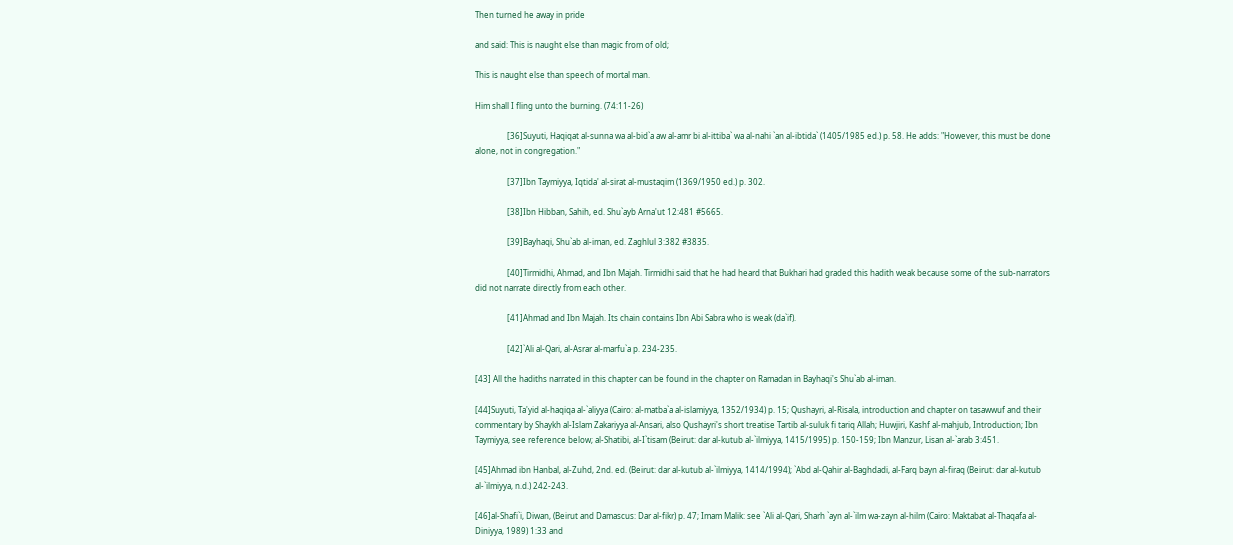Then turned he away in pride

and said: This is naught else than magic from of old;

This is naught else than speech of mortal man.

Him shall I fling unto the burning. (74:11-26)

                [36]Suyuti, Haqiqat al-sunna wa al-bid`a aw al-amr bi al-ittiba` wa al-nahi `an al-ibtida` (1405/1985 ed.) p. 58. He adds: "However, this must be done alone, not in congregation."

                [37]Ibn Taymiyya, Iqtida' al-sirat al-mustaqim (1369/1950 ed.) p. 302.

                [38]Ibn Hibban, Sahih, ed. Shu`ayb Arna'ut 12:481 #5665.

                [39]Bayhaqi, Shu`ab al-iman, ed. Zaghlul 3:382 #3835.

                [40]Tirmidhi, Ahmad, and Ibn Majah. Tirmidhi said that he had heard that Bukhari had graded this hadith weak because some of the sub-narrators did not narrate directly from each other.

                [41]Ahmad and Ibn Majah. Its chain contains Ibn Abi Sabra who is weak (da`if).

                [42]`Ali al-Qari, al-Asrar al-marfu`a p. 234-235.

[43] All the hadiths narrated in this chapter can be found in the chapter on Ramadan in Bayhaqi's Shu`ab al-iman.

[44]Suyuti, Ta'yid al-haqiqa al-`aliyya (Cairo: al-matba`a al-islamiyya, 1352/1934) p. 15; Qushayri, al-Risala, introduction and chapter on tasawwuf and their commentary by Shaykh al-Islam Zakariyya al-Ansari, also Qushayri's short treatise Tartib al-suluk fi tariq Allah; Huwjiri, Kashf al-mahjub, Introduction; Ibn Taymiyya, see reference below; al-Shatibi, al-I`tisam (Beirut: dar al-kutub al-`ilmiyya, 1415/1995) p. 150-159; Ibn Manzur, Lisan al-`arab 3:451.

[45]Ahmad ibn Hanbal, al-Zuhd, 2nd. ed. (Beirut: dar al-kutub al-`ilmiyya, 1414/1994); `Abd al-Qahir al-Baghdadi, al-Farq bayn al-firaq (Beirut: dar al-kutub al-`ilmiyya, n.d.) 242-243.

[46]al-Shafi`i, Diwan, (Beirut and Damascus: Dar al-fikr) p. 47; Imam Malik: see `Ali al-Qari, Sharh `ayn al-`ilm wa-zayn al-hilm (Cairo: Maktabat al-Thaqafa al-Diniyya, 1989) 1:33 and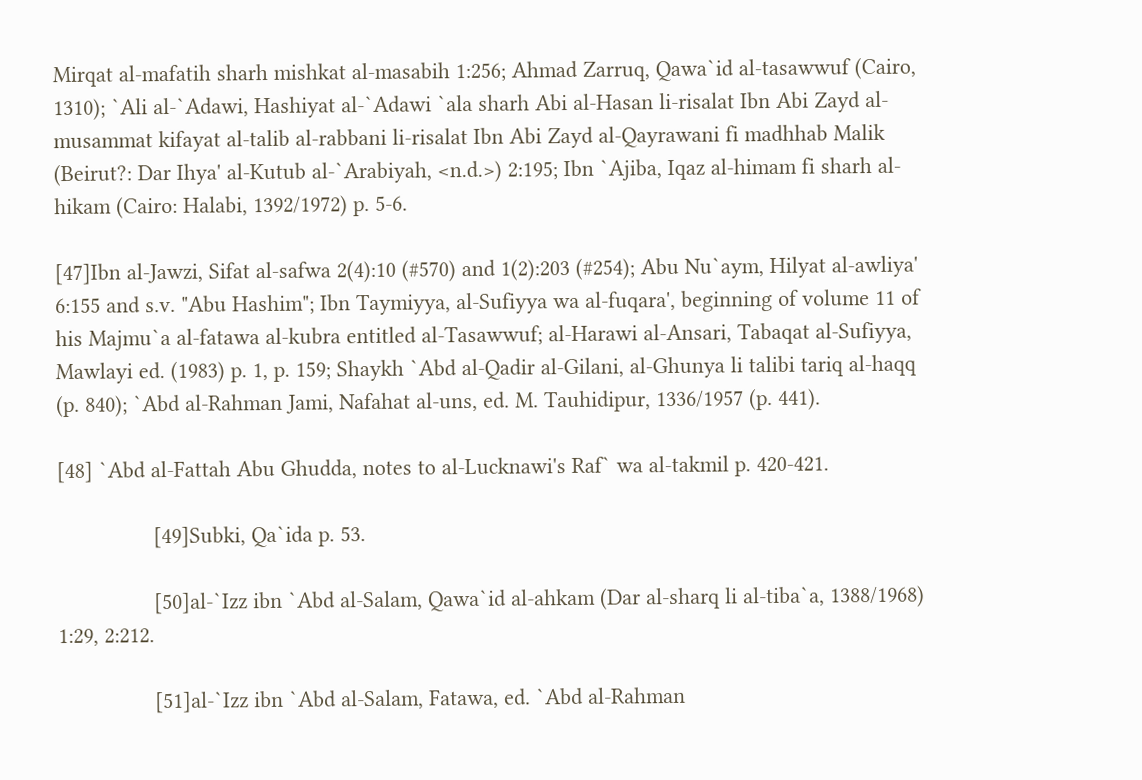Mirqat al-mafatih sharh mishkat al-masabih 1:256; Ahmad Zarruq, Qawa`id al-tasawwuf (Cairo, 1310); `Ali al-`Adawi, Hashiyat al-`Adawi `ala sharh Abi al-Hasan li-risalat Ibn Abi Zayd al-musammat kifayat al-talib al-rabbani li-risalat Ibn Abi Zayd al-Qayrawani fi madhhab Malik (Beirut?: Dar Ihya' al-Kutub al-`Arabiyah, <n.d.>) 2:195; Ibn `Ajiba, Iqaz al-himam fi sharh al-hikam (Cairo: Halabi, 1392/1972) p. 5-6.

[47]Ibn al-Jawzi, Sifat al-safwa 2(4):10 (#570) and 1(2):203 (#254); Abu Nu`aym, Hilyat al-awliya' 6:155 and s.v. "Abu Hashim"; Ibn Taymiyya, al-Sufiyya wa al-fuqara', beginning of volume 11 of his Majmu`a al-fatawa al-kubra entitled al-Tasawwuf; al-Harawi al-Ansari, Tabaqat al-Sufiyya, Mawlayi ed. (1983) p. 1, p. 159; Shaykh `Abd al-Qadir al-Gilani, al-Ghunya li talibi tariq al-haqq (p. 840); `Abd al-Rahman Jami, Nafahat al-uns, ed. M. Tauhidipur, 1336/1957 (p. 441).

[48] `Abd al-Fattah Abu Ghudda, notes to al-Lucknawi's Raf` wa al-takmil p. 420-421.

                [49]Subki, Qa`ida p. 53.

                [50]al-`Izz ibn `Abd al-Salam, Qawa`id al-ahkam (Dar al-sharq li al-tiba`a, 1388/1968) 1:29, 2:212.

                [51]al-`Izz ibn `Abd al-Salam, Fatawa, ed. `Abd al-Rahman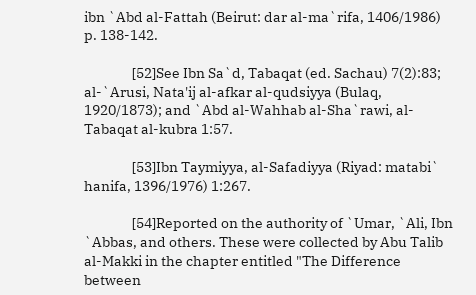ibn `Abd al-Fattah (Beirut: dar al-ma`rifa, 1406/1986) p. 138-142.

                [52]See Ibn Sa`d, Tabaqat (ed. Sachau) 7(2):83; al-`Arusi, Nata'ij al-afkar al-qudsiyya (Bulaq, 1920/1873); and `Abd al-Wahhab al-Sha`rawi, al-Tabaqat al-kubra 1:57.

                [53]Ibn Taymiyya, al-Safadiyya (Riyad: matabi` hanifa, 1396/1976) 1:267.

                [54]Reported on the authority of `Umar, `Ali, Ibn `Abbas, and others. These were collected by Abu Talib al-Makki in the chapter entitled "The Difference between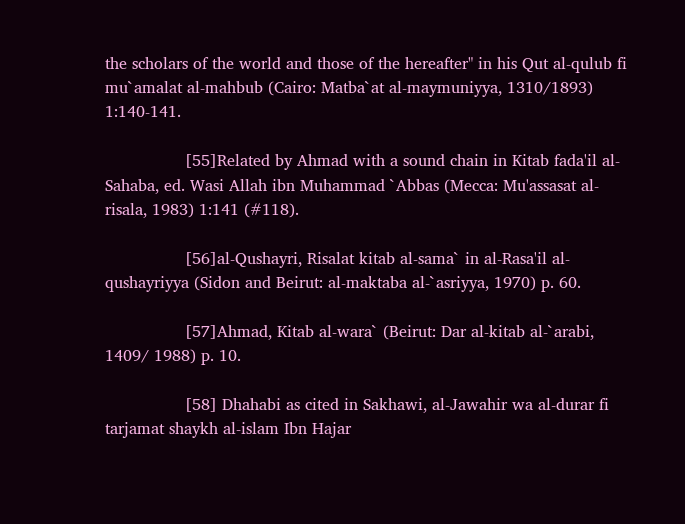the scholars of the world and those of the hereafter" in his Qut al-qulub fi mu`amalat al-mahbub (Cairo: Matba`at al-maymuniyya, 1310/1893) 1:140-141.

                [55]Related by Ahmad with a sound chain in Kitab fada'il al-Sahaba, ed. Wasi Allah ibn Muhammad `Abbas (Mecca: Mu'assasat al-risala, 1983) 1:141 (#118).

                [56]al-Qushayri, Risalat kitab al-sama` in al-Rasa'il al-qushayriyya (Sidon and Beirut: al-maktaba al-`asriyya, 1970) p. 60.

                [57]Ahmad, Kitab al-wara` (Beirut: Dar al-kitab al-`arabi, 1409/ 1988) p. 10.

                [58] Dhahabi as cited in Sakhawi, al-Jawahir wa al-durar fi tarjamat shaykh al-islam Ibn Hajar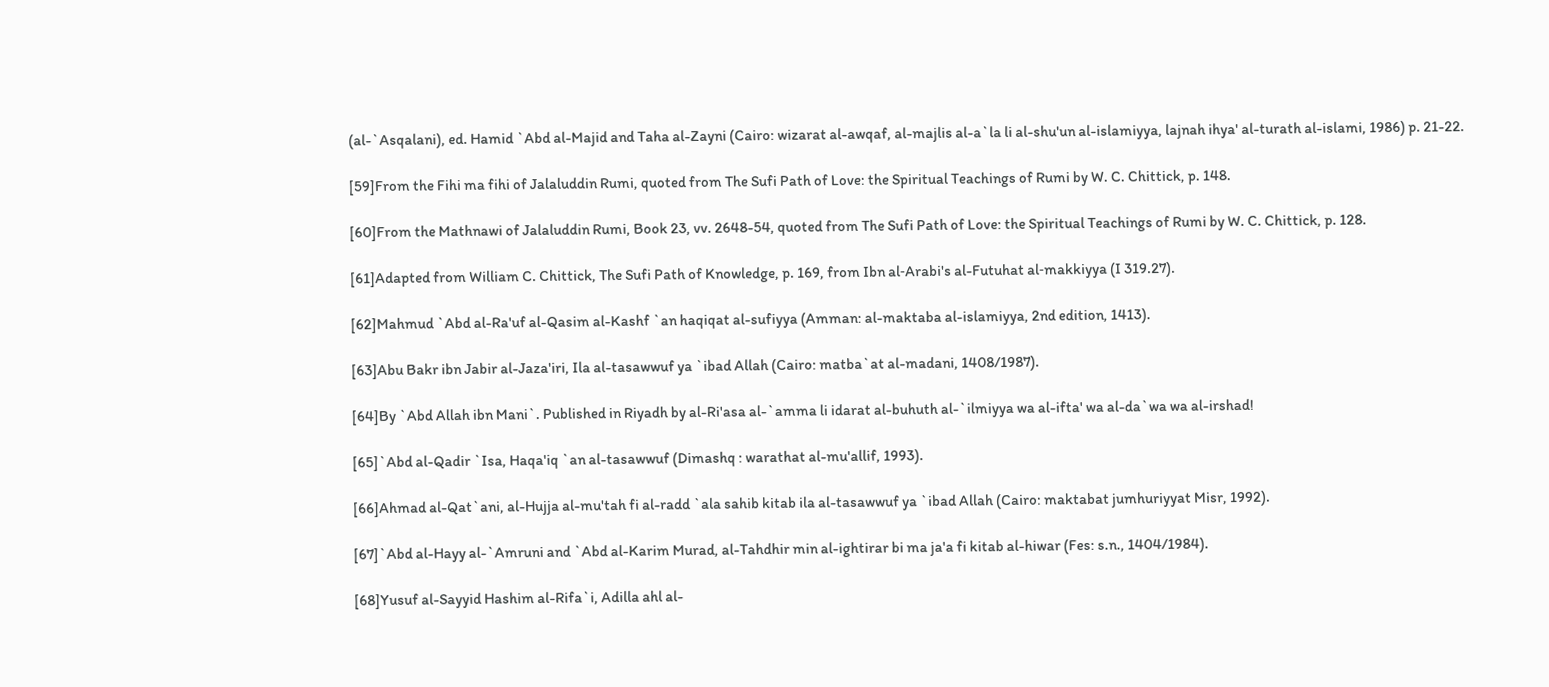(al-`Asqalani), ed. Hamid `Abd al-Majid and Taha al-Zayni (Cairo: wizarat al-awqaf, al-majlis al-a`la li al-shu'un al-islamiyya, lajnah ihya' al-turath al-islami, 1986) p. 21-22.

[59]From the Fihi ma fihi of Jalaluddin Rumi, quoted from The Sufi Path of Love: the Spiritual Teachings of Rumi by W. C. Chittick, p. 148.

[60]From the Mathnawi of Jalaluddin Rumi, Book 23, vv. 2648-54, quoted from The Sufi Path of Love: the Spiritual Teachings of Rumi by W. C. Chittick, p. 128.

[61]Adapted from William C. Chittick, The Sufi Path of Knowledge, p. 169, from Ibn al‑Arabi's al-Futuhat al‑makkiyya (I 319.27).

[62]Mahmud `Abd al-Ra'uf al-Qasim al-Kashf `an haqiqat al-sufiyya (Amman: al-maktaba al-islamiyya, 2nd edition, 1413).

[63]Abu Bakr ibn Jabir al-Jaza'iri, Ila al-tasawwuf ya `ibad Allah (Cairo: matba`at al-madani, 1408/1987).

[64]By `Abd Allah ibn Mani`. Published in Riyadh by al-Ri'asa al-`amma li idarat al-buhuth al-`ilmiyya wa al-ifta' wa al-da`wa wa al-irshad!

[65]`Abd al-Qadir `Isa, Haqa'iq `an al-tasawwuf (Dimashq : warathat al-mu'allif, 1993).

[66]Ahmad al-Qat`ani, al-Hujja al-mu'tah fi al-radd `ala sahib kitab ila al-tasawwuf ya `ibad Allah (Cairo: maktabat jumhuriyyat Misr, 1992).

[67]`Abd al-Hayy al-`Amruni and `Abd al-Karim Murad, al-Tahdhir min al-ightirar bi ma ja'a fi kitab al-hiwar (Fes: s.n., 1404/1984).

[68]Yusuf al-Sayyid Hashim al-Rifa`i, Adilla ahl al-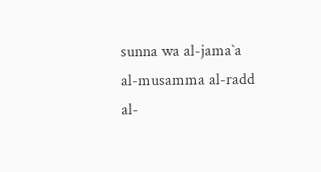sunna wa al-jama`a al-musamma al-radd al-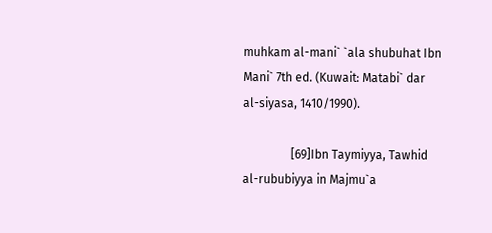muhkam al-mani` `ala shubuhat Ibn Mani` 7th ed. (Kuwait: Matabi` dar al-siyasa, 1410/1990).

                [69]Ibn Taymiyya, Tawhid al-rububiyya in Majmu`a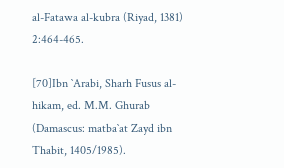al-Fatawa al-kubra (Riyad, 1381) 2:464-465.

[70]Ibn `Arabi, Sharh Fusus al-hikam, ed. M.M. Ghurab (Damascus: matba`at Zayd ibn Thabit, 1405/1985).